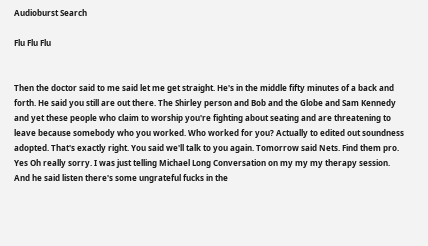Audioburst Search

Flu Flu Flu


Then the doctor said to me said let me get straight. He's in the middle fifty minutes of a back and forth. He said you still are out there. The Shirley person and Bob and the Globe and Sam Kennedy and yet these people who claim to worship you're fighting about seating and are threatening to leave because somebody who you worked. Who worked for you? Actually to edited out soundness adopted. That's exactly right. You said we'll talk to you again. Tomorrow said Nets. Find them pro. Yes Oh really sorry. I was just telling Michael Long Conversation on my my my therapy session. And he said listen there's some ungrateful fucks in the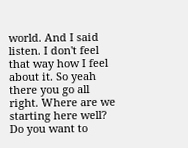world. And I said listen. I don't feel that way how I feel about it. So yeah there you go all right. Where are we starting here well? Do you want to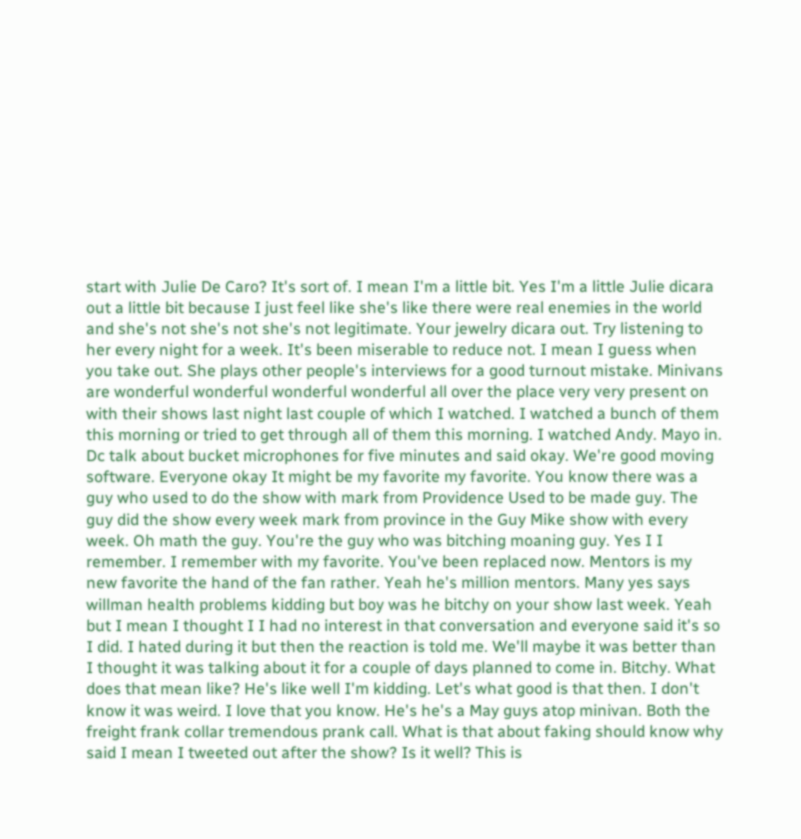start with Julie De Caro? It's sort of. I mean I'm a little bit. Yes I'm a little Julie dicara out a little bit because I just feel like she's like there were real enemies in the world and she's not she's not she's not legitimate. Your jewelry dicara out. Try listening to her every night for a week. It's been miserable to reduce not. I mean I guess when you take out. She plays other people's interviews for a good turnout mistake. Minivans are wonderful wonderful wonderful wonderful all over the place very very present on with their shows last night last couple of which I watched. I watched a bunch of them this morning or tried to get through all of them this morning. I watched Andy. Mayo in. Dc talk about bucket microphones for five minutes and said okay. We're good moving software. Everyone okay It might be my favorite my favorite. You know there was a guy who used to do the show with mark from Providence Used to be made guy. The guy did the show every week mark from province in the Guy Mike show with every week. Oh math the guy. You're the guy who was bitching moaning guy. Yes I I remember. I remember with my favorite. You've been replaced now. Mentors is my new favorite the hand of the fan rather. Yeah he's million mentors. Many yes says willman health problems kidding but boy was he bitchy on your show last week. Yeah but I mean I thought I I had no interest in that conversation and everyone said it's so I did. I hated during it but then the reaction is told me. We'll maybe it was better than I thought it was talking about it for a couple of days planned to come in. Bitchy. What does that mean like? He's like well I'm kidding. Let's what good is that then. I don't know it was weird. I love that you know. He's he's a May guys atop minivan. Both the freight frank collar tremendous prank call. What is that about faking should know why said I mean I tweeted out after the show? Is it well? This is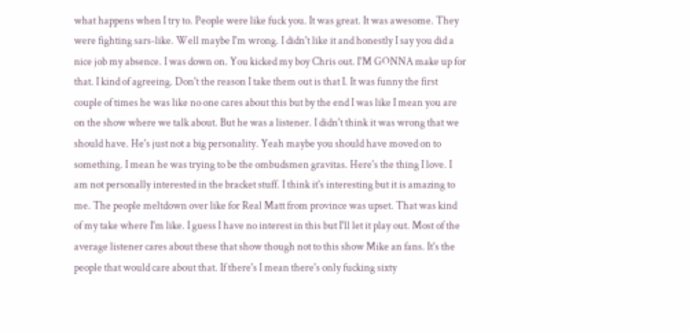what happens when I try to. People were like fuck you. It was great. It was awesome. They were fighting sars-like. Well maybe I'm wrong. I didn't like it and honestly I say you did a nice job my absence. I was down on. You kicked my boy Chris out. I'M GONNA make up for that. I kind of agreeing. Don't the reason I take them out is that I. It was funny the first couple of times he was like no one cares about this but by the end I was like I mean you are on the show where we talk about. But he was a listener. I didn't think it was wrong that we should have. He's just not a big personality. Yeah maybe you should have moved on to something. I mean he was trying to be the ombudsmen gravitas. Here's the thing I love. I am not personally interested in the bracket stuff. I think it's interesting but it is amazing to me. The people meltdown over like for Real Matt from province was upset. That was kind of my take where I'm like. I guess I have no interest in this but I'll let it play out. Most of the average listener cares about these that show though not to this show Mike an fans. It's the people that would care about that. If there's I mean there's only fucking sixty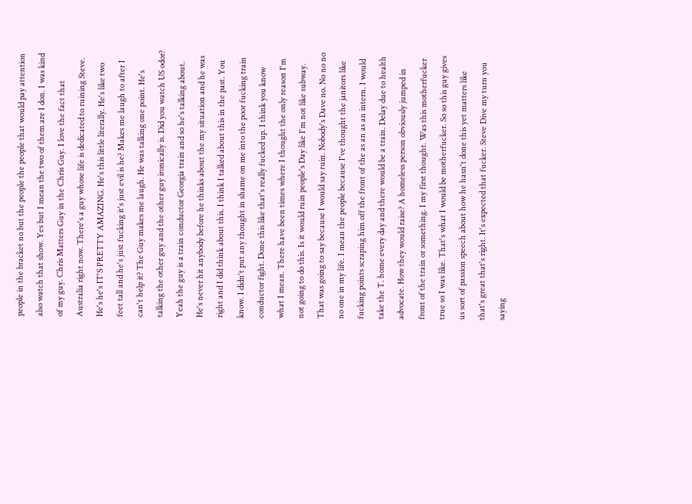people in the bracket no but the people the people that would pay attention also watch that show. Yes but I mean the two of them are I don. I was kind of my guy. Chris Matters Guy in the Chris Guy. I love the fact that Australia right now. There's a guy whose life is dedicated to ruining Steve. He's he's IT'S PRETTY AMAZING. He's this little literally. He's like two feet tall and he's just fucking it's just evil is he? Makes me laugh to after I can't help it? The Guy makes me laugh. He was talking one point. He's talking the other guy and the other guy ironically is. Did you watch US odor? Yeah the guy is a train conductor Georgia train and so he's talking about. He's never hit anybody before he thinks about the my situation and he was right and I did think about this. I think I talked about this in the past. You know. I didn't put any thought in shame on me into the poor fucking train conductor fight. Done this like that's really fucked up. I think you know what I mean. There have been times where I thought the only reason I'm not going to do this. Is it would ruin people's Day like I'm not like subway. That was going to say because I would say ruin. Nobody's Dave no. No no no no one in my life. I mean the people because I've thought the janitors like fucking points scraping him off the front of the as an as an intern. I would take the T. home every day and there would be a train. Delay due to health advocate. How they would raise? A homeless person obviously jumped in front of the train or something. I my first thought. Was this motherfucker true so I was like. That's what I would be motherfucker. So so this guy gives us sort of passion speech about how he hasn't done this yet matters like that's great that's right. It's expected that fucker. Steve Dive my turn you saying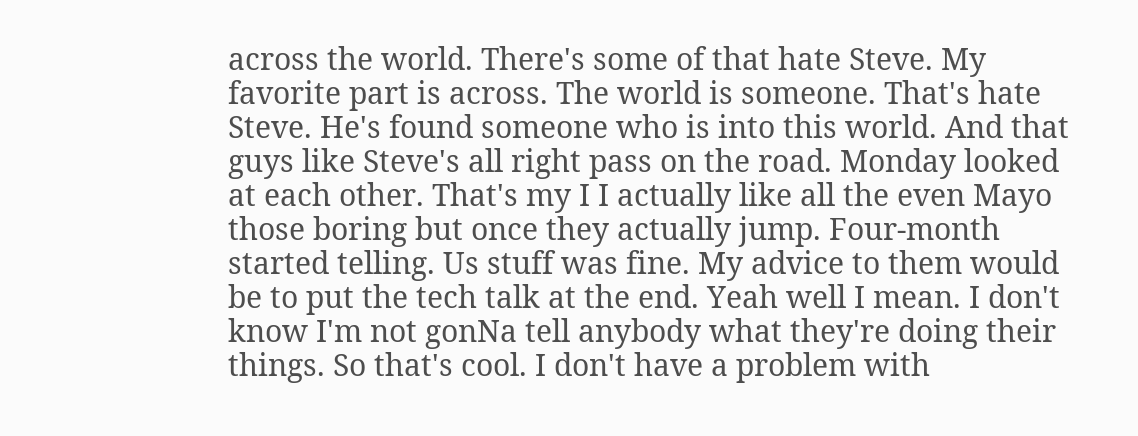across the world. There's some of that hate Steve. My favorite part is across. The world is someone. That's hate Steve. He's found someone who is into this world. And that guys like Steve's all right pass on the road. Monday looked at each other. That's my I I actually like all the even Mayo those boring but once they actually jump. Four-month started telling. Us stuff was fine. My advice to them would be to put the tech talk at the end. Yeah well I mean. I don't know I'm not gonNa tell anybody what they're doing their things. So that's cool. I don't have a problem with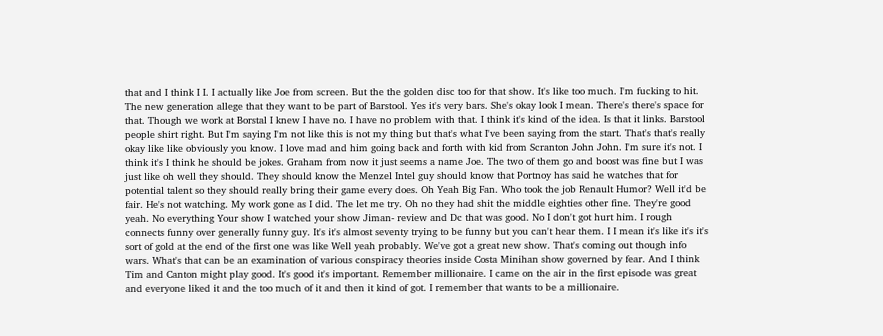that and I think I I. I actually like Joe from screen. But the the golden disc too for that show. It's like too much. I'm fucking to hit. The new generation allege that they want to be part of Barstool. Yes it's very bars. She's okay look I mean. There's there's space for that. Though we work at Borstal I knew I have no. I have no problem with that. I think it's kind of the idea. Is that it links. Barstool people shirt right. But I'm saying I'm not like this is not my thing but that's what I've been saying from the start. That's that's really okay like like obviously you know. I love mad and him going back and forth with kid from Scranton John John. I'm sure it's not. I think it's I think he should be jokes. Graham from now it just seems a name Joe. The two of them go and boost was fine but I was just like oh well they should. They should know the Menzel Intel guy should know that Portnoy has said he watches that for potential talent so they should really bring their game every does. Oh Yeah Big Fan. Who took the job Renault Humor? Well it'd be fair. He's not watching. My work gone as I did. The let me try. Oh no they had shit the middle eighties other fine. They're good yeah. No everything Your show I watched your show Jiman- review and Dc that was good. No I don't got hurt him. I rough connects funny over generally funny guy. It's it's almost seventy trying to be funny but you can't hear them. I I mean it's like it's it's sort of gold at the end of the first one was like Well yeah probably. We've got a great new show. That's coming out though info wars. What's that can be an examination of various conspiracy theories inside Costa Minihan show governed by fear. And I think Tim and Canton might play good. It's good it's important. Remember millionaire. I came on the air in the first episode was great and everyone liked it and the too much of it and then it kind of got. I remember that wants to be a millionaire.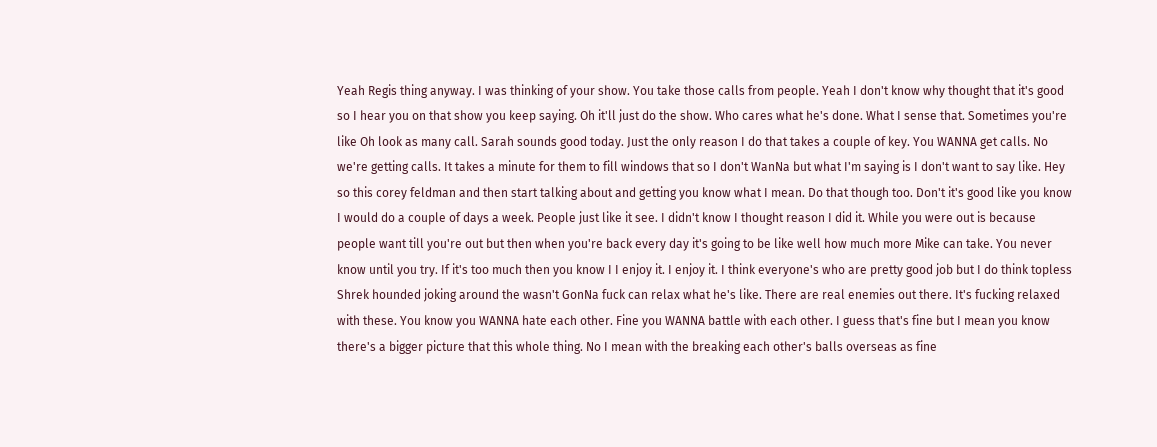Yeah Regis thing anyway. I was thinking of your show. You take those calls from people. Yeah I don't know why thought that it's good so I hear you on that show you keep saying. Oh it'll just do the show. Who cares what he's done. What I sense that. Sometimes you're like Oh look as many call. Sarah sounds good today. Just the only reason I do that takes a couple of key. You WANNA get calls. No we're getting calls. It takes a minute for them to fill windows that so I don't WanNa but what I'm saying is I don't want to say like. Hey so this corey feldman and then start talking about and getting you know what I mean. Do that though too. Don't it's good like you know I would do a couple of days a week. People just like it see. I didn't know I thought reason I did it. While you were out is because people want till you're out but then when you're back every day it's going to be like well how much more Mike can take. You never know until you try. If it's too much then you know I I enjoy it. I enjoy it. I think everyone's who are pretty good job but I do think topless Shrek hounded joking around the wasn't GonNa fuck can relax what he's like. There are real enemies out there. It's fucking relaxed with these. You know you WANNA hate each other. Fine you WANNA battle with each other. I guess that's fine but I mean you know there's a bigger picture that this whole thing. No I mean with the breaking each other's balls overseas as fine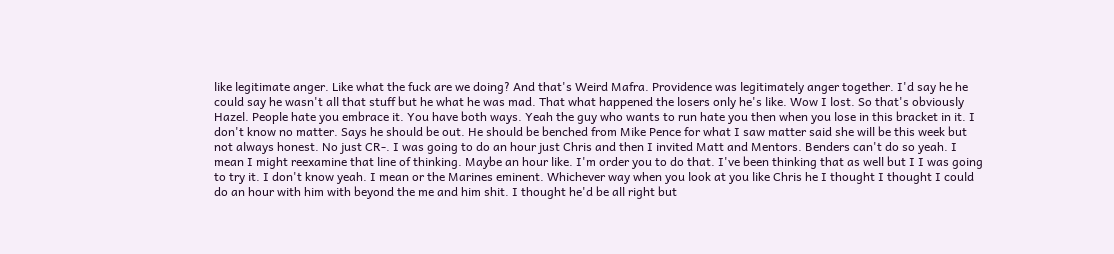like legitimate anger. Like what the fuck are we doing? And that's Weird Mafra. Providence was legitimately anger together. I'd say he he could say he wasn't all that stuff but he what he was mad. That what happened the losers only he's like. Wow I lost. So that's obviously Hazel. People hate you embrace it. You have both ways. Yeah the guy who wants to run hate you then when you lose in this bracket in it. I don't know no matter. Says he should be out. He should be benched from Mike Pence for what I saw matter said she will be this week but not always honest. No just CR-. I was going to do an hour just Chris and then I invited Matt and Mentors. Benders can't do so yeah. I mean I might reexamine that line of thinking. Maybe an hour like. I'm order you to do that. I've been thinking that as well but I I was going to try it. I don't know yeah. I mean or the Marines eminent. Whichever way when you look at you like Chris he I thought I thought I could do an hour with him with beyond the me and him shit. I thought he'd be all right but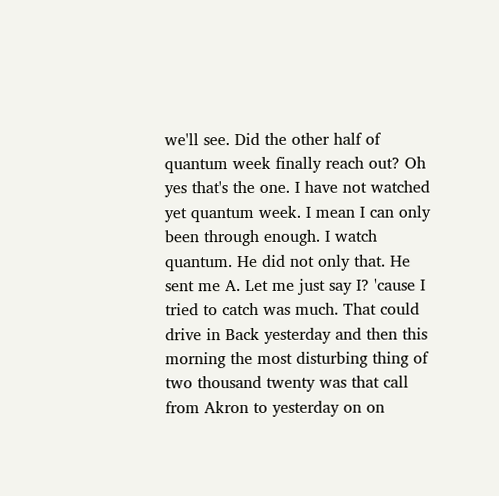we'll see. Did the other half of quantum week finally reach out? Oh yes that's the one. I have not watched yet quantum week. I mean I can only been through enough. I watch quantum. He did not only that. He sent me A. Let me just say I? 'cause I tried to catch was much. That could drive in Back yesterday and then this morning the most disturbing thing of two thousand twenty was that call from Akron to yesterday on on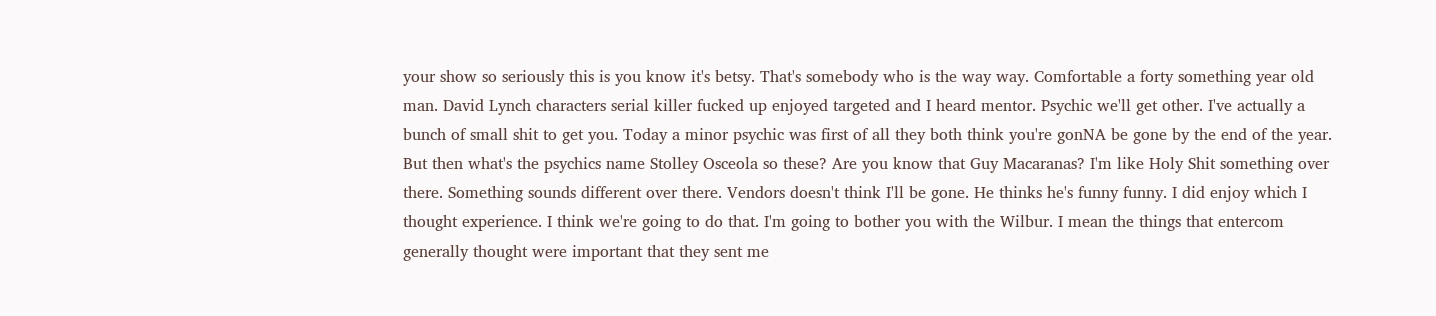your show so seriously this is you know it's betsy. That's somebody who is the way way. Comfortable a forty something year old man. David Lynch characters serial killer fucked up enjoyed targeted and I heard mentor. Psychic we'll get other. I've actually a bunch of small shit to get you. Today a minor psychic was first of all they both think you're gonNA be gone by the end of the year. But then what's the psychics name Stolley Osceola so these? Are you know that Guy Macaranas? I'm like Holy Shit something over there. Something sounds different over there. Vendors doesn't think I'll be gone. He thinks he's funny funny. I did enjoy which I thought experience. I think we're going to do that. I'm going to bother you with the Wilbur. I mean the things that entercom generally thought were important that they sent me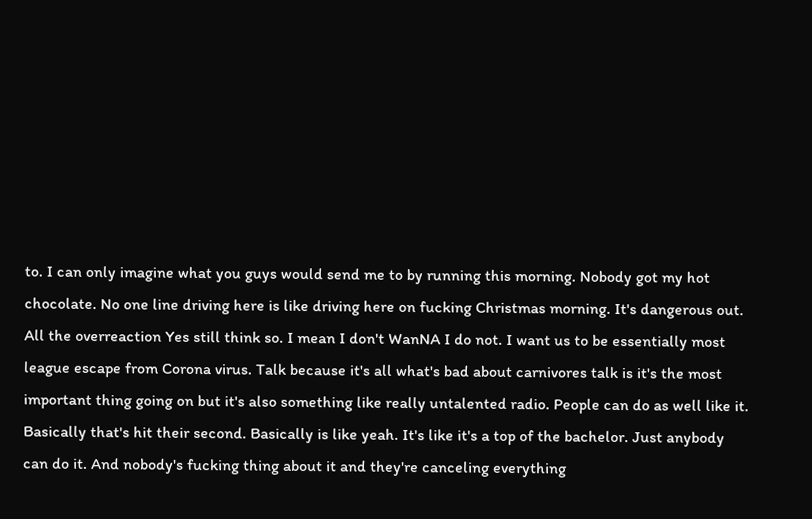to. I can only imagine what you guys would send me to by running this morning. Nobody got my hot chocolate. No one line driving here is like driving here on fucking Christmas morning. It's dangerous out. All the overreaction Yes still think so. I mean I don't WanNA I do not. I want us to be essentially most league escape from Corona virus. Talk because it's all what's bad about carnivores talk is it's the most important thing going on but it's also something like really untalented radio. People can do as well like it. Basically that's hit their second. Basically is like yeah. It's like it's a top of the bachelor. Just anybody can do it. And nobody's fucking thing about it and they're canceling everything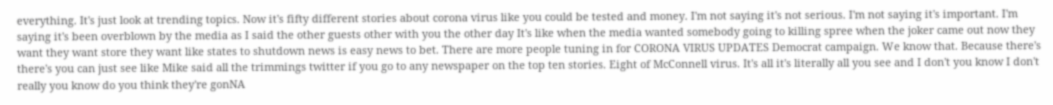everything. It's just look at trending topics. Now it's fifty different stories about corona virus like you could be tested and money. I'm not saying it's not serious. I'm not saying it's important. I'm saying it's been overblown by the media as I said the other guests other with you the other day It's like when the media wanted somebody going to killing spree when the joker came out now they want they want store they want like states to shutdown news is easy news to bet. There are more people tuning in for CORONA VIRUS UPDATES Democrat campaign. We know that. Because there's there's you can just see like Mike said all the trimmings twitter if you go to any newspaper on the top ten stories. Eight of McConnell virus. It's all it's literally all you see and I don't you know I don't really you know do you think they're gonNA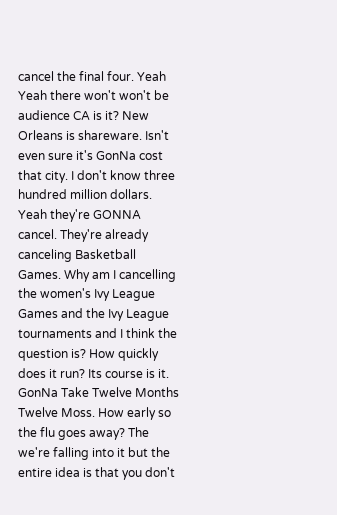cancel the final four. Yeah Yeah there won't won't be audience CA is it? New Orleans is shareware. Isn't even sure it's GonNa cost that city. I don't know three hundred million dollars. Yeah they're GONNA cancel. They're already canceling Basketball Games. Why am I cancelling the women's Ivy League Games and the Ivy League tournaments and I think the question is? How quickly does it run? Its course is it. GonNa Take Twelve Months Twelve Moss. How early so the flu goes away? The we're falling into it but the entire idea is that you don't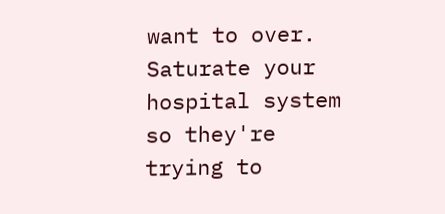want to over. Saturate your hospital system so they're trying to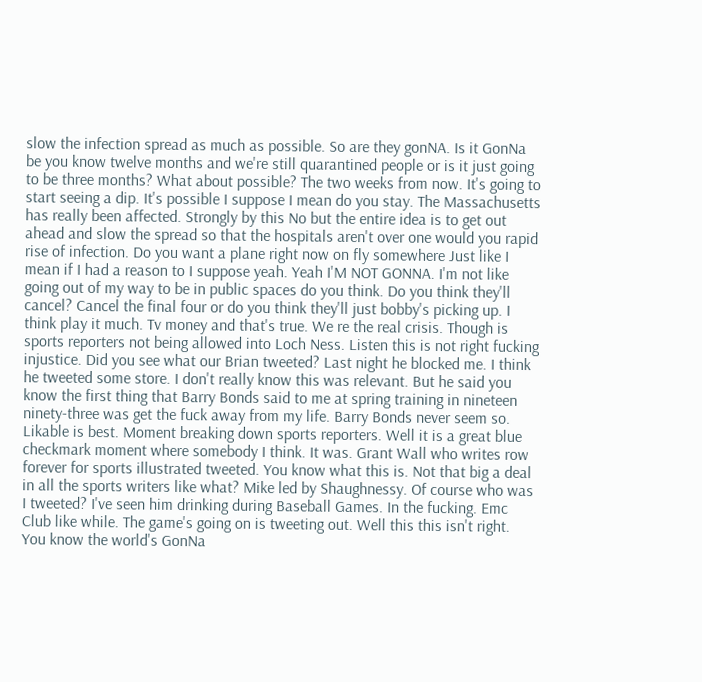slow the infection spread as much as possible. So are they gonNA. Is it GonNa be you know twelve months and we're still quarantined people or is it just going to be three months? What about possible? The two weeks from now. It's going to start seeing a dip. It's possible I suppose I mean do you stay. The Massachusetts has really been affected. Strongly by this No but the entire idea is to get out ahead and slow the spread so that the hospitals aren't over one would you rapid rise of infection. Do you want a plane right now on fly somewhere Just like I mean if I had a reason to I suppose yeah. Yeah I'M NOT GONNA. I'm not like going out of my way to be in public spaces do you think. Do you think they'll cancel? Cancel the final four or do you think they'll just bobby's picking up. I think play it much. Tv money and that's true. We re the real crisis. Though is sports reporters not being allowed into Loch Ness. Listen this is not right fucking injustice. Did you see what our Brian tweeted? Last night he blocked me. I think he tweeted some store. I don't really know this was relevant. But he said you know the first thing that Barry Bonds said to me at spring training in nineteen ninety-three was get the fuck away from my life. Barry Bonds never seem so. Likable is best. Moment breaking down sports reporters. Well it is a great blue checkmark moment where somebody I think. It was. Grant Wall who writes row forever for sports illustrated tweeted. You know what this is. Not that big a deal in all the sports writers like what? Mike led by Shaughnessy. Of course who was I tweeted? I've seen him drinking during Baseball Games. In the fucking. Emc Club like while. The game's going on is tweeting out. Well this this isn't right. You know the world's GonNa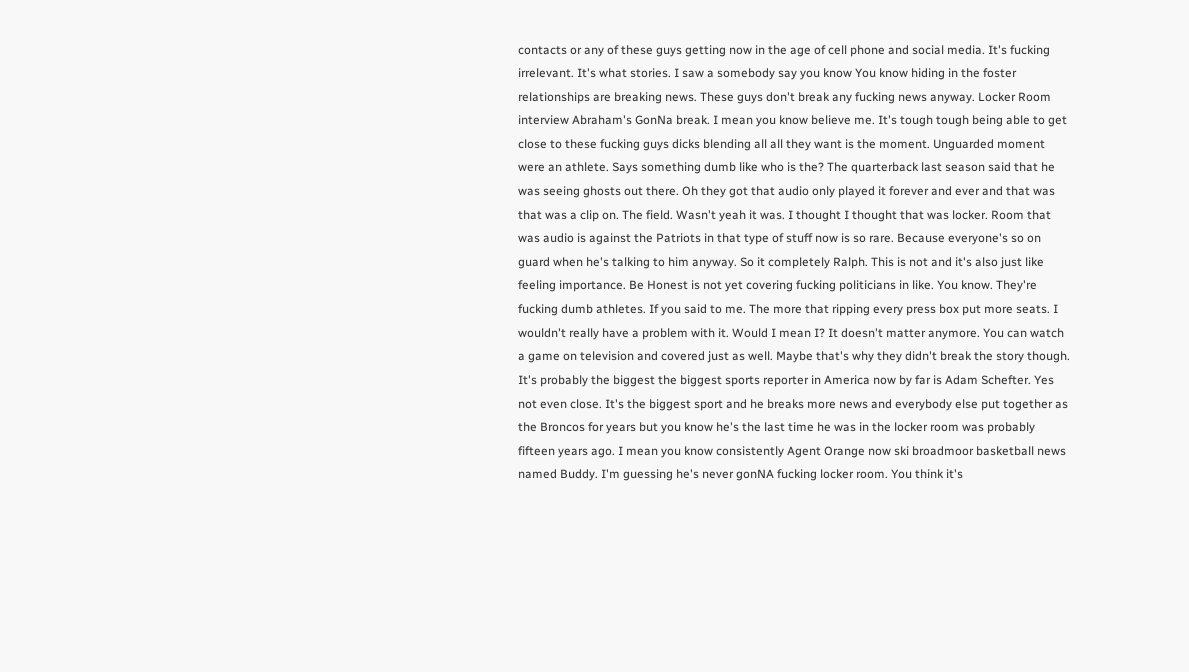contacts or any of these guys getting now in the age of cell phone and social media. It's fucking irrelevant. It's what stories. I saw a somebody say you know You know hiding in the foster relationships are breaking news. These guys don't break any fucking news anyway. Locker Room interview Abraham's GonNa break. I mean you know believe me. It's tough tough being able to get close to these fucking guys dicks blending all all they want is the moment. Unguarded moment were an athlete. Says something dumb like who is the? The quarterback last season said that he was seeing ghosts out there. Oh they got that audio only played it forever and ever and that was that was a clip on. The field. Wasn't yeah it was. I thought I thought that was locker. Room that was audio is against the Patriots in that type of stuff now is so rare. Because everyone's so on guard when he's talking to him anyway. So it completely Ralph. This is not and it's also just like feeling importance. Be Honest is not yet covering fucking politicians in like. You know. They're fucking dumb athletes. If you said to me. The more that ripping every press box put more seats. I wouldn't really have a problem with it. Would I mean I? It doesn't matter anymore. You can watch a game on television and covered just as well. Maybe that's why they didn't break the story though. It's probably the biggest the biggest sports reporter in America now by far is Adam Schefter. Yes not even close. It's the biggest sport and he breaks more news and everybody else put together as the Broncos for years but you know he's the last time he was in the locker room was probably fifteen years ago. I mean you know consistently Agent Orange now ski broadmoor basketball news named Buddy. I'm guessing he's never gonNA fucking locker room. You think it's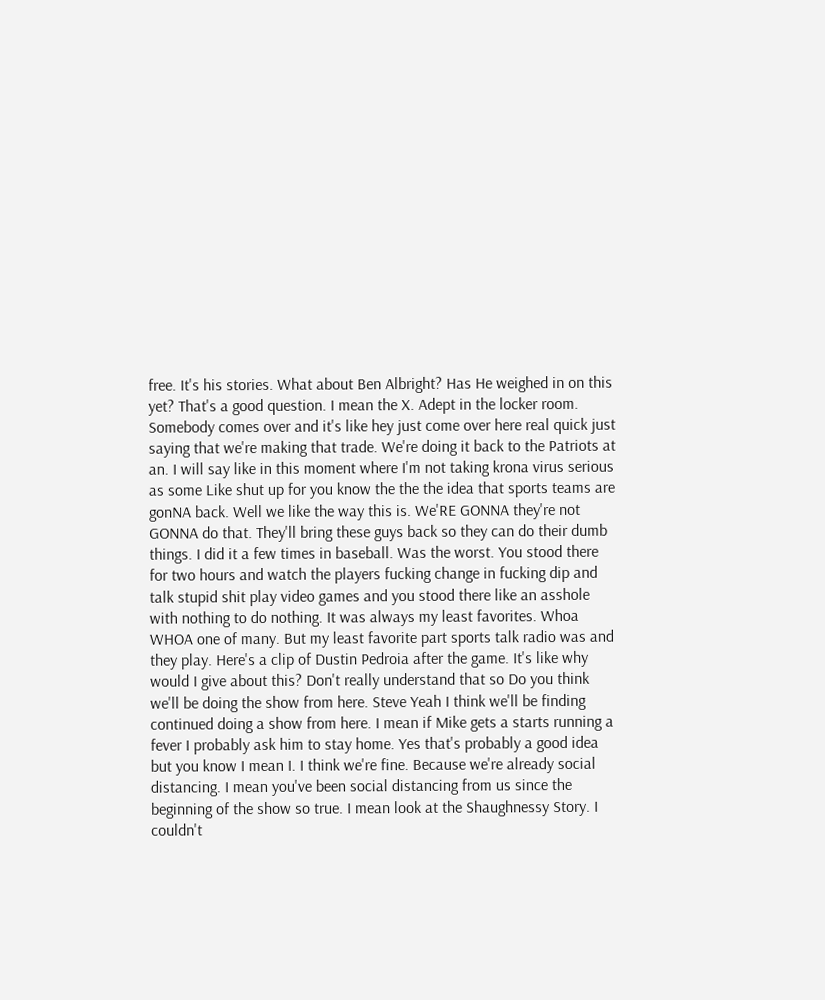free. It's his stories. What about Ben Albright? Has He weighed in on this yet? That's a good question. I mean the X. Adept in the locker room. Somebody comes over and it's like hey just come over here real quick just saying that we're making that trade. We're doing it back to the Patriots at an. I will say like in this moment where I'm not taking krona virus serious as some Like shut up for you know the the the idea that sports teams are gonNA back. Well we like the way this is. We'RE GONNA they're not GONNA do that. They'll bring these guys back so they can do their dumb things. I did it a few times in baseball. Was the worst. You stood there for two hours and watch the players fucking change in fucking dip and talk stupid shit play video games and you stood there like an asshole with nothing to do nothing. It was always my least favorites. Whoa WHOA one of many. But my least favorite part sports talk radio was and they play. Here's a clip of Dustin Pedroia after the game. It's like why would I give about this? Don't really understand that so Do you think we'll be doing the show from here. Steve Yeah I think we'll be finding continued doing a show from here. I mean if Mike gets a starts running a fever I probably ask him to stay home. Yes that's probably a good idea but you know I mean I. I think we're fine. Because we're already social distancing. I mean you've been social distancing from us since the beginning of the show so true. I mean look at the Shaughnessy Story. I couldn't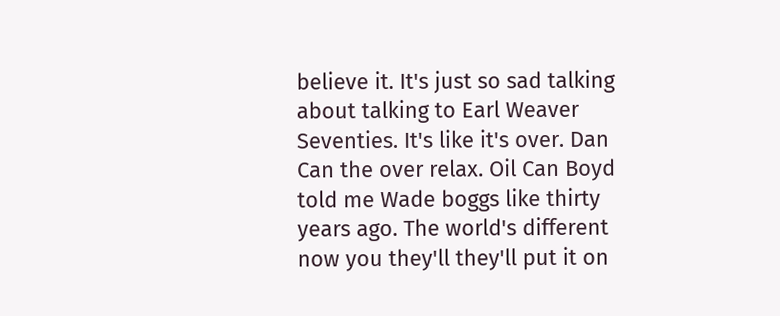believe it. It's just so sad talking about talking to Earl Weaver Seventies. It's like it's over. Dan Can the over relax. Oil Can Boyd told me Wade boggs like thirty years ago. The world's different now you they'll they'll put it on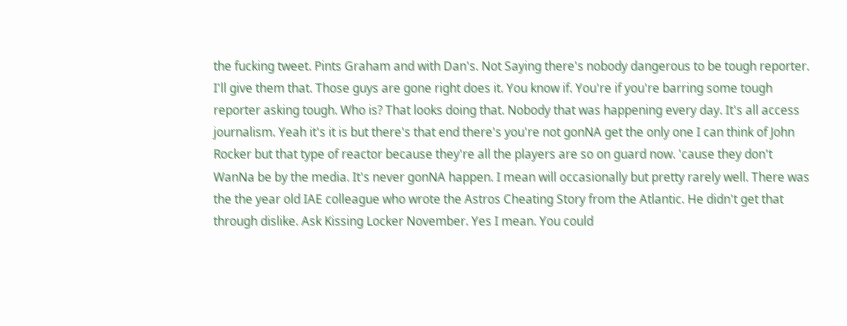the fucking tweet. Pints Graham and with Dan's. Not Saying there's nobody dangerous to be tough reporter. I'll give them that. Those guys are gone right does it. You know if. You're if you're barring some tough reporter asking tough. Who is? That looks doing that. Nobody that was happening every day. It's all access journalism. Yeah it's it is but there's that end there's you're not gonNA get the only one I can think of John Rocker but that type of reactor because they're all the players are so on guard now. 'cause they don't WanNa be by the media. It's never gonNA happen. I mean will occasionally but pretty rarely well. There was the the year old IAE colleague who wrote the Astros Cheating Story from the Atlantic. He didn't get that through dislike. Ask Kissing Locker November. Yes I mean. You could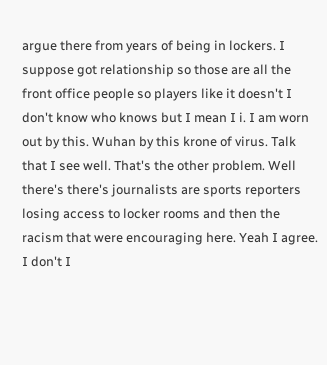argue there from years of being in lockers. I suppose got relationship so those are all the front office people so players like it doesn't I don't know who knows but I mean I i. I am worn out by this. Wuhan by this krone of virus. Talk that I see well. That's the other problem. Well there's there's journalists are sports reporters losing access to locker rooms and then the racism that were encouraging here. Yeah I agree. I don't I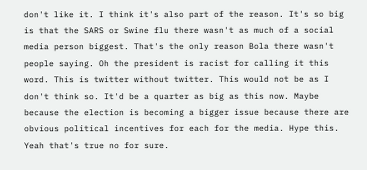don't like it. I think it's also part of the reason. It's so big is that the SARS or Swine flu there wasn't as much of a social media person biggest. That's the only reason Bola there wasn't people saying. Oh the president is racist for calling it this word. This is twitter without twitter. This would not be as I don't think so. It'd be a quarter as big as this now. Maybe because the election is becoming a bigger issue because there are obvious political incentives for each for the media. Hype this. Yeah that's true no for sure.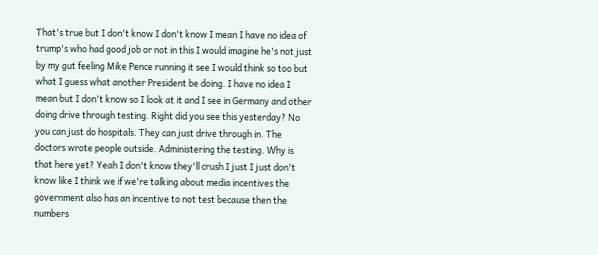That's true but I don't know I don't know I mean I have no idea of trump's who had good job or not in this I would imagine he's not just by my gut feeling Mike Pence running it see I would think so too but what I guess what another President be doing. I have no idea I mean but I don't know so I look at it and I see in Germany and other doing drive through testing. Right did you see this yesterday? No you can just do hospitals. They can just drive through in. The doctors wrote people outside. Administering the testing. Why is that here yet? Yeah I don't know they'll crush I just I just don't know like I think we if we're talking about media incentives the government also has an incentive to not test because then the numbers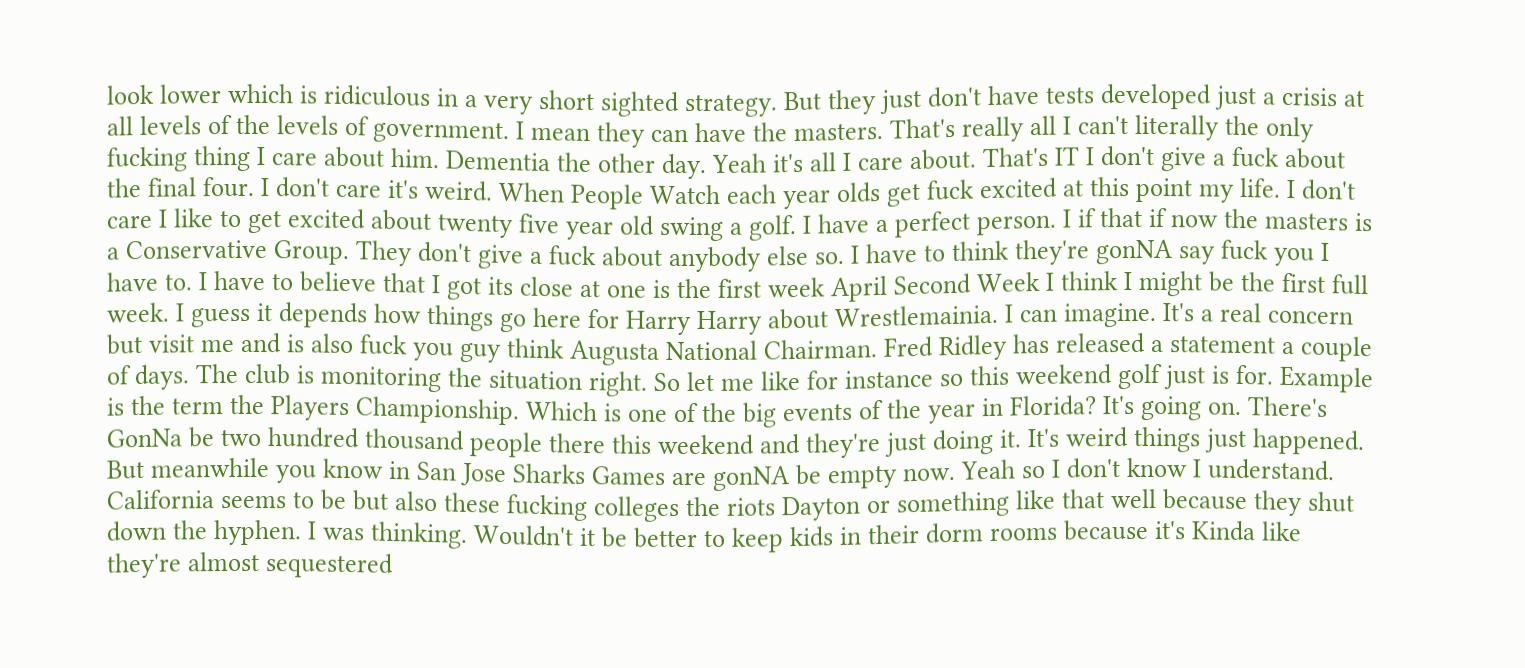look lower which is ridiculous in a very short sighted strategy. But they just don't have tests developed just a crisis at all levels of the levels of government. I mean they can have the masters. That's really all I can't literally the only fucking thing I care about him. Dementia the other day. Yeah it's all I care about. That's IT I don't give a fuck about the final four. I don't care it's weird. When People Watch each year olds get fuck excited at this point my life. I don't care I like to get excited about twenty five year old swing a golf. I have a perfect person. I if that if now the masters is a Conservative Group. They don't give a fuck about anybody else so. I have to think they're gonNA say fuck you I have to. I have to believe that I got its close at one is the first week April Second Week I think I might be the first full week. I guess it depends how things go here for Harry Harry about Wrestlemainia. I can imagine. It's a real concern but visit me and is also fuck you guy think Augusta National Chairman. Fred Ridley has released a statement a couple of days. The club is monitoring the situation right. So let me like for instance so this weekend golf just is for. Example is the term the Players Championship. Which is one of the big events of the year in Florida? It's going on. There's GonNa be two hundred thousand people there this weekend and they're just doing it. It's weird things just happened. But meanwhile you know in San Jose Sharks Games are gonNA be empty now. Yeah so I don't know I understand. California seems to be but also these fucking colleges the riots Dayton or something like that well because they shut down the hyphen. I was thinking. Wouldn't it be better to keep kids in their dorm rooms because it's Kinda like they're almost sequestered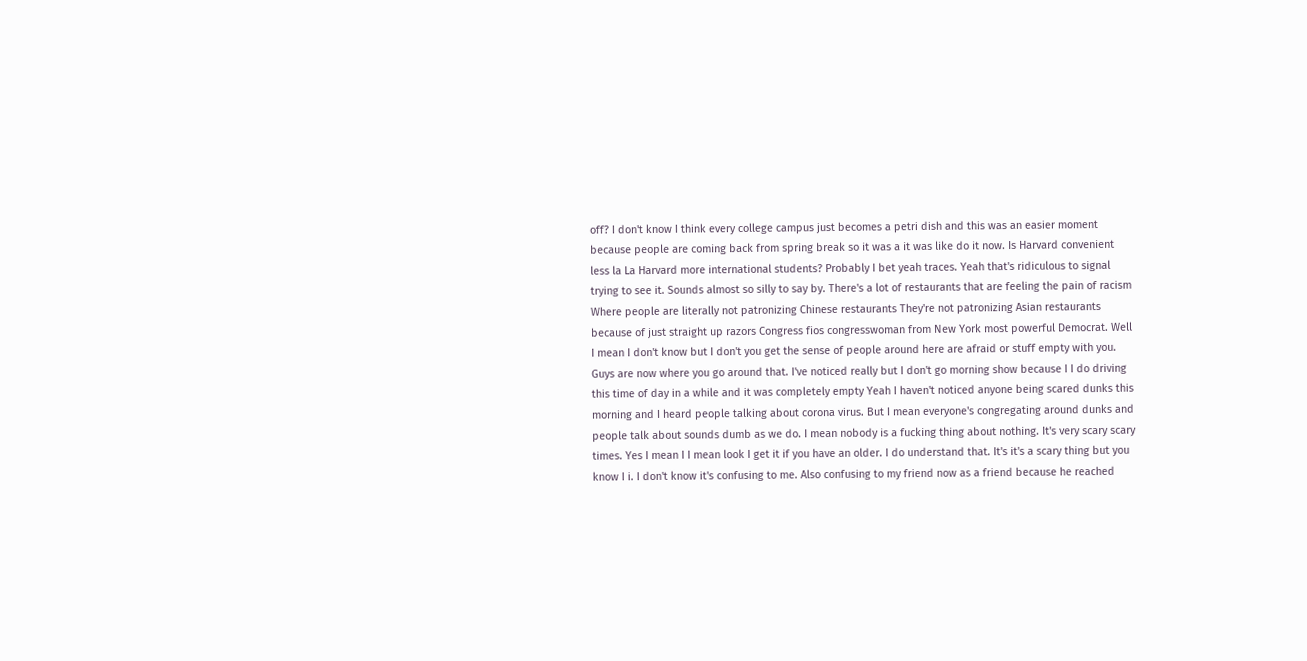off? I don't know I think every college campus just becomes a petri dish and this was an easier moment because people are coming back from spring break so it was a it was like do it now. Is Harvard convenient less la La Harvard more international students? Probably I bet yeah traces. Yeah that's ridiculous to signal trying to see it. Sounds almost so silly to say by. There's a lot of restaurants that are feeling the pain of racism Where people are literally not patronizing Chinese restaurants They're not patronizing Asian restaurants because of just straight up razors Congress fios congresswoman from New York most powerful Democrat. Well I mean I don't know but I don't you get the sense of people around here are afraid or stuff empty with you. Guys are now where you go around that. I've noticed really but I don't go morning show because I I do driving this time of day in a while and it was completely empty Yeah I haven't noticed anyone being scared dunks this morning and I heard people talking about corona virus. But I mean everyone's congregating around dunks and people talk about sounds dumb as we do. I mean nobody is a fucking thing about nothing. It's very scary scary times. Yes I mean I I mean look I get it if you have an older. I do understand that. It's it's a scary thing but you know I i. I don't know it's confusing to me. Also confusing to my friend now as a friend because he reached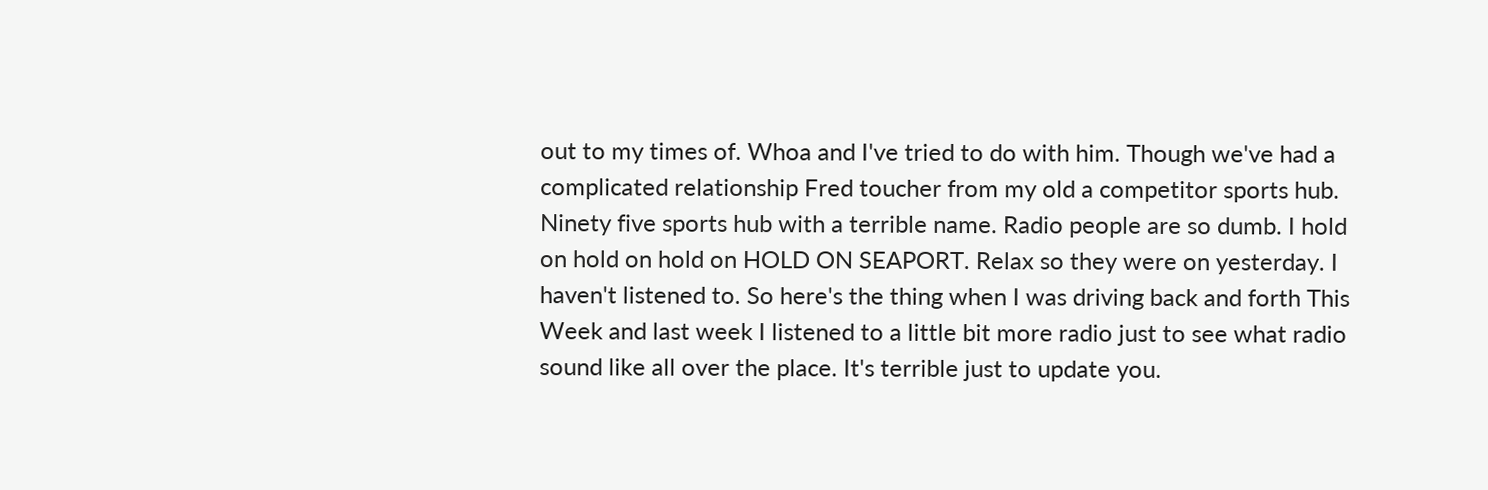out to my times of. Whoa and I've tried to do with him. Though we've had a complicated relationship Fred toucher from my old a competitor sports hub. Ninety five sports hub with a terrible name. Radio people are so dumb. I hold on hold on hold on HOLD ON SEAPORT. Relax so they were on yesterday. I haven't listened to. So here's the thing when I was driving back and forth This Week and last week I listened to a little bit more radio just to see what radio sound like all over the place. It's terrible just to update you.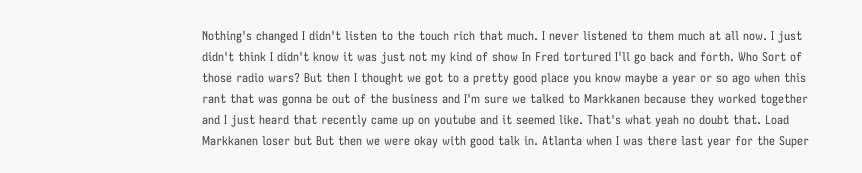Nothing's changed I didn't listen to the touch rich that much. I never listened to them much at all now. I just didn't think I didn't know it was just not my kind of show In Fred tortured I'll go back and forth. Who Sort of those radio wars? But then I thought we got to a pretty good place you know maybe a year or so ago when this rant that was gonna be out of the business and I'm sure we talked to Markkanen because they worked together and I just heard that recently came up on youtube and it seemed like. That's what yeah no doubt that. Load Markkanen loser but But then we were okay with good talk in. Atlanta when I was there last year for the Super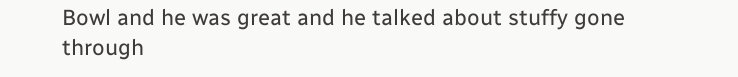Bowl and he was great and he talked about stuffy gone through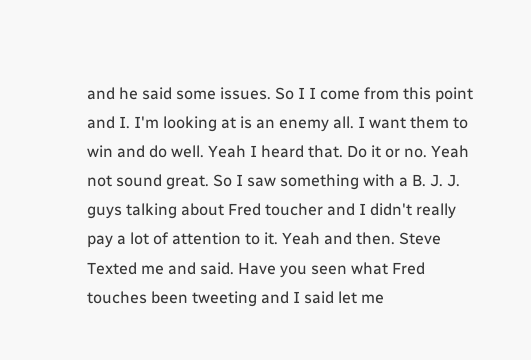and he said some issues. So I I come from this point and I. I'm looking at is an enemy all. I want them to win and do well. Yeah I heard that. Do it or no. Yeah not sound great. So I saw something with a B. J. J. guys talking about Fred toucher and I didn't really pay a lot of attention to it. Yeah and then. Steve Texted me and said. Have you seen what Fred touches been tweeting and I said let me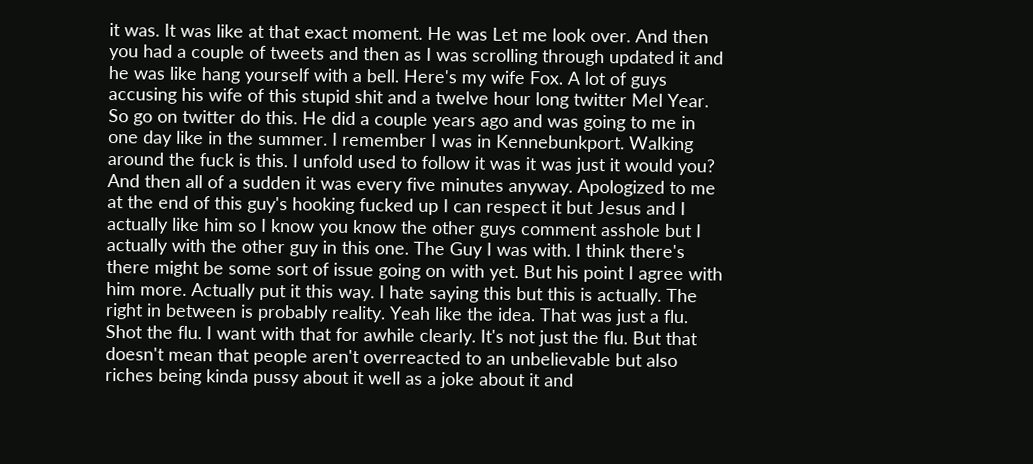it was. It was like at that exact moment. He was Let me look over. And then you had a couple of tweets and then as I was scrolling through updated it and he was like hang yourself with a bell. Here's my wife Fox. A lot of guys accusing his wife of this stupid shit and a twelve hour long twitter Mel Year. So go on twitter do this. He did a couple years ago and was going to me in one day like in the summer. I remember I was in Kennebunkport. Walking around the fuck is this. I unfold used to follow it was it was just it would you? And then all of a sudden it was every five minutes anyway. Apologized to me at the end of this guy's hooking fucked up I can respect it but Jesus and I actually like him so I know you know the other guys comment asshole but I actually with the other guy in this one. The Guy I was with. I think there's there might be some sort of issue going on with yet. But his point I agree with him more. Actually put it this way. I hate saying this but this is actually. The right in between is probably reality. Yeah like the idea. That was just a flu. Shot the flu. I want with that for awhile clearly. It's not just the flu. But that doesn't mean that people aren't overreacted to an unbelievable but also riches being kinda pussy about it well as a joke about it and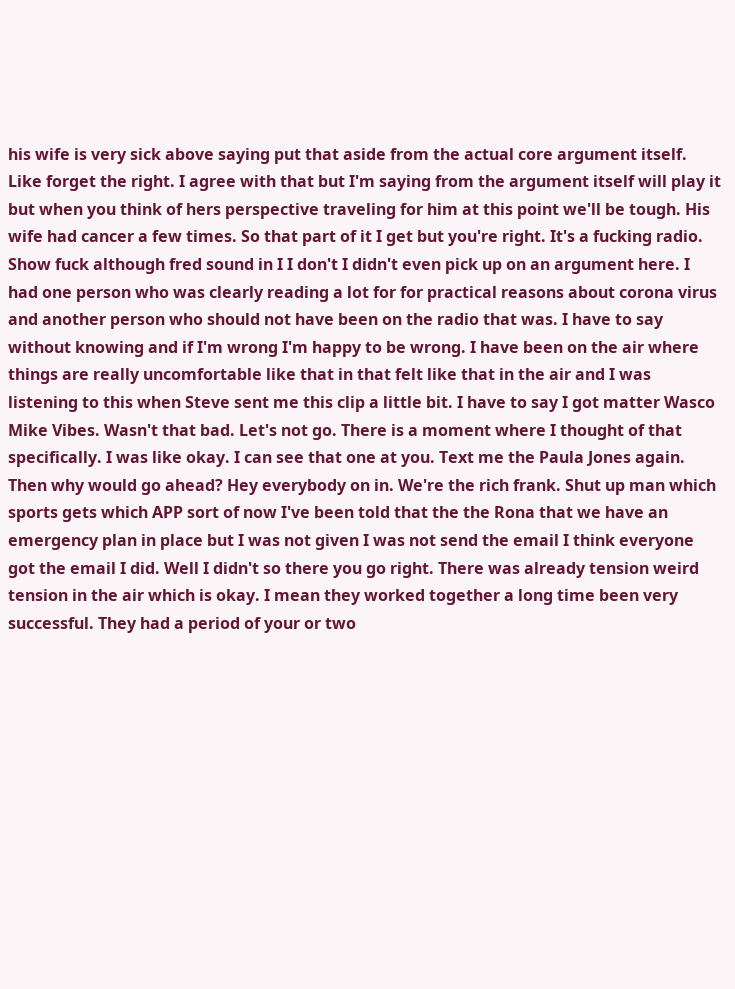his wife is very sick above saying put that aside from the actual core argument itself. Like forget the right. I agree with that but I'm saying from the argument itself will play it but when you think of hers perspective traveling for him at this point we'll be tough. His wife had cancer a few times. So that part of it I get but you're right. It's a fucking radio. Show fuck although fred sound in I I don't I didn't even pick up on an argument here. I had one person who was clearly reading a lot for for practical reasons about corona virus and another person who should not have been on the radio that was. I have to say without knowing and if I'm wrong I'm happy to be wrong. I have been on the air where things are really uncomfortable like that in that felt like that in the air and I was listening to this when Steve sent me this clip a little bit. I have to say I got matter Wasco Mike Vibes. Wasn't that bad. Let's not go. There is a moment where I thought of that specifically. I was like okay. I can see that one at you. Text me the Paula Jones again. Then why would go ahead? Hey everybody on in. We're the rich frank. Shut up man which sports gets which APP sort of now I've been told that the the Rona that we have an emergency plan in place but I was not given I was not send the email I think everyone got the email I did. Well I didn't so there you go right. There was already tension weird tension in the air which is okay. I mean they worked together a long time been very successful. They had a period of your or two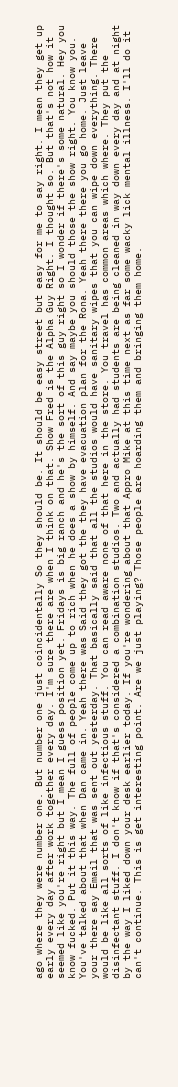ago where they were number one. But number one just coincidentally So they should be. It should be easy street but easy for me to say right. I mean they get up early every day after work together every day. I'm sure there are when I think on that. Show Fred is the Alpha Guy Right. I thought so. But that's not how it seemed like you're right but I mean I guess position yet. Fridays is big ranch and he's the sort of this guy right so I wonder if there's some natural. Hey you know fucked. Put it this way. The full of people come up to rich when he does a show by himself. And say maybe you should those the show right. You know you. You've talked about that when Dan came in. Yeah there was Said they got the they have evacuation plan for the Rona. Yeah there there you go home. Just leave your there say Email that was sent out yesterday. That basically said that all the studios would have sanitary wipes that you can wipe down everything. There would be like all sorts of like infectious stuff. You can read aware none of that here in the store. You travel has common areas which where. They put the disinfectant stuff. I don't know if that's considered a combination studios. Two and actually had students are being cleaned in way down every day and at night by the way I liked down your desk earlier today. If you're wondering about that Appro Mike at this time next as far some wacky lick mental illness. I'll do it can't continue. This is get interesting point. Are we just playing? Those people are hoarding them and bringing them home.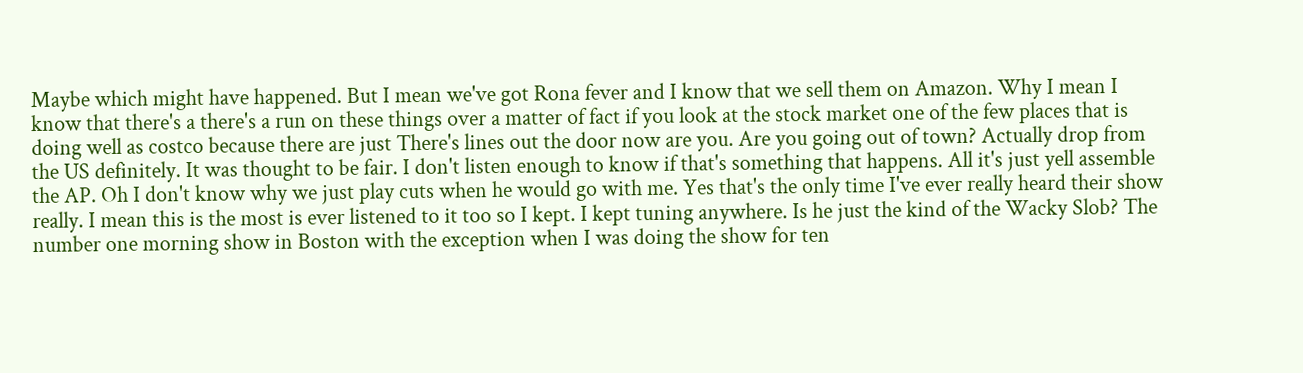Maybe which might have happened. But I mean we've got Rona fever and I know that we sell them on Amazon. Why I mean I know that there's a there's a run on these things over a matter of fact if you look at the stock market one of the few places that is doing well as costco because there are just There's lines out the door now are you. Are you going out of town? Actually drop from the US definitely. It was thought to be fair. I don't listen enough to know if that's something that happens. All it's just yell assemble the AP. Oh I don't know why we just play cuts when he would go with me. Yes that's the only time I've ever really heard their show really. I mean this is the most is ever listened to it too so I kept. I kept tuning anywhere. Is he just the kind of the Wacky Slob? The number one morning show in Boston with the exception when I was doing the show for ten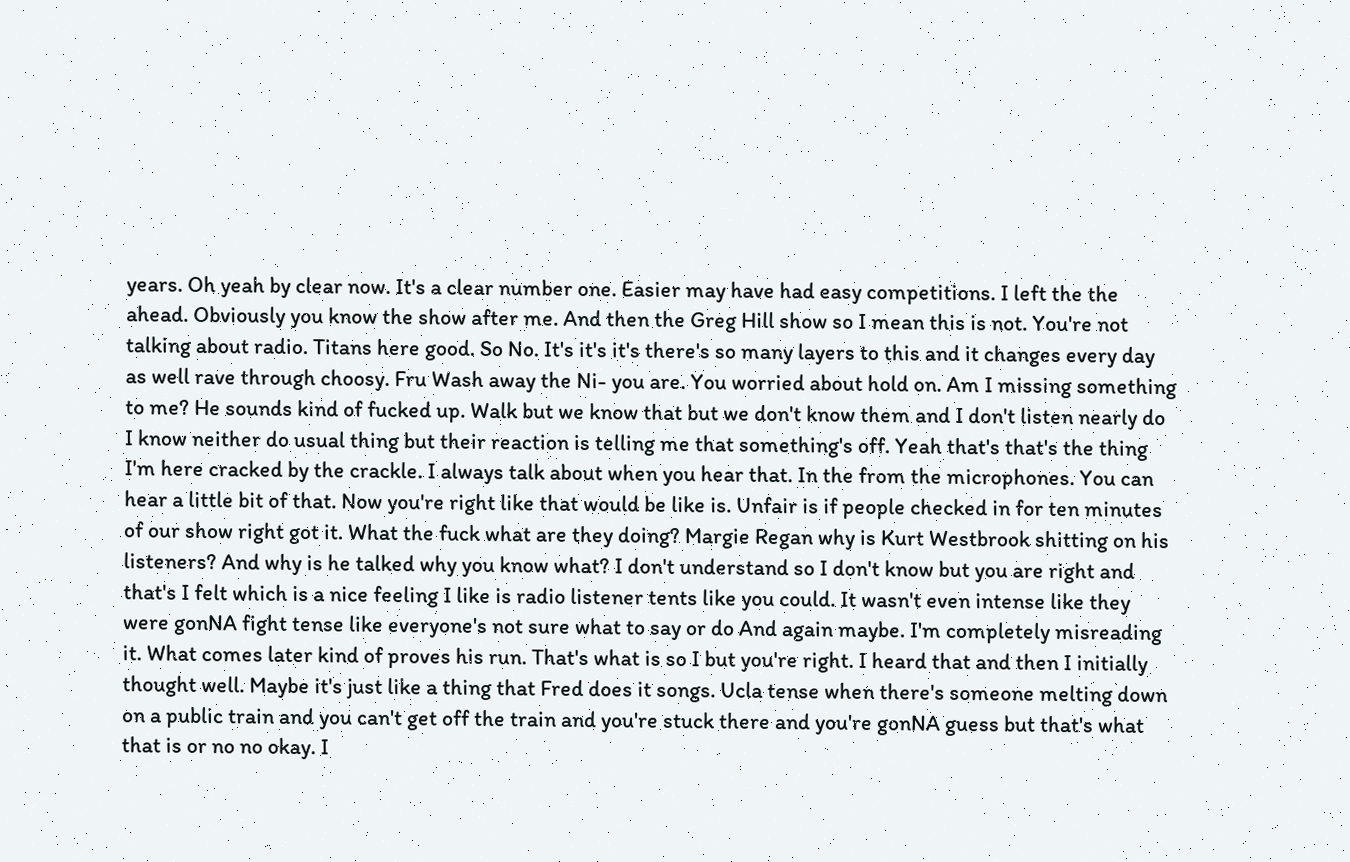years. Oh yeah by clear now. It's a clear number one. Easier may have had easy competitions. I left the the ahead. Obviously you know the show after me. And then the Greg Hill show so I mean this is not. You're not talking about radio. Titans here good. So No. It's it's it's there's so many layers to this and it changes every day as well rave through choosy. Fru Wash away the Ni- you are. You worried about hold on. Am I missing something to me? He sounds kind of fucked up. Walk but we know that but we don't know them and I don't listen nearly do I know neither do usual thing but their reaction is telling me that something's off. Yeah that's that's the thing I'm here cracked by the crackle. I always talk about when you hear that. In the from the microphones. You can hear a little bit of that. Now you're right like that would be like is. Unfair is if people checked in for ten minutes of our show right got it. What the fuck what are they doing? Margie Regan why is Kurt Westbrook shitting on his listeners? And why is he talked why you know what? I don't understand so I don't know but you are right and that's I felt which is a nice feeling I like is radio listener tents like you could. It wasn't even intense like they were gonNA fight tense like everyone's not sure what to say or do And again maybe. I'm completely misreading it. What comes later kind of proves his run. That's what is so I but you're right. I heard that and then I initially thought well. Maybe it's just like a thing that Fred does it songs. Ucla tense when there's someone melting down on a public train and you can't get off the train and you're stuck there and you're gonNA guess but that's what that is or no no okay. I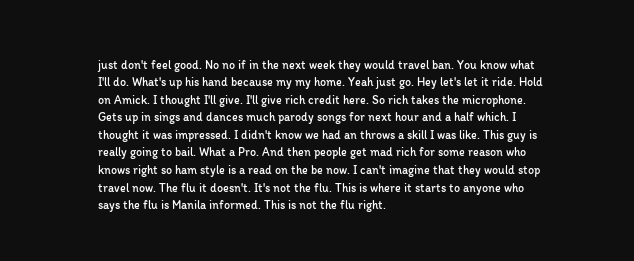just don't feel good. No no if in the next week they would travel ban. You know what I'll do. What's up his hand because my my home. Yeah just go. Hey let's let it ride. Hold on Amick. I thought I'll give. I'll give rich credit here. So rich takes the microphone. Gets up in sings and dances much parody songs for next hour and a half which. I thought it was impressed. I didn't know we had an throws a skill I was like. This guy is really going to bail. What a Pro. And then people get mad rich for some reason who knows right so ham style is a read on the be now. I can't imagine that they would stop travel now. The flu it doesn't. It's not the flu. This is where it starts to anyone who says the flu is Manila informed. This is not the flu right.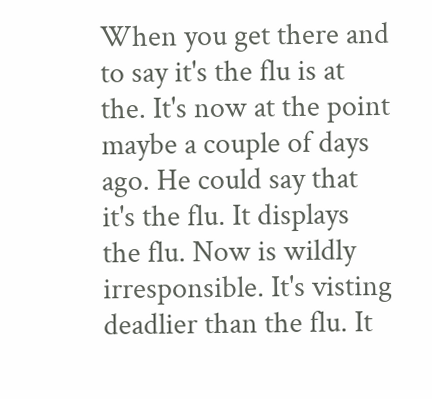When you get there and to say it's the flu is at the. It's now at the point maybe a couple of days ago. He could say that it's the flu. It displays the flu. Now is wildly irresponsible. It's visting deadlier than the flu. It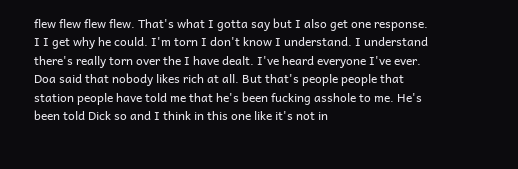flew flew flew flew. That's what I gotta say but I also get one response. I I get why he could. I'm torn I don't know I understand. I understand there's really torn over the I have dealt. I've heard everyone I've ever. Doa said that nobody likes rich at all. But that's people people that station people have told me that he's been fucking asshole to me. He's been told Dick so and I think in this one like it's not in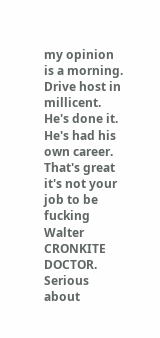my opinion is a morning. Drive host in millicent. He's done it. He's had his own career. That's great it's not your job to be fucking Walter CRONKITE DOCTOR. Serious about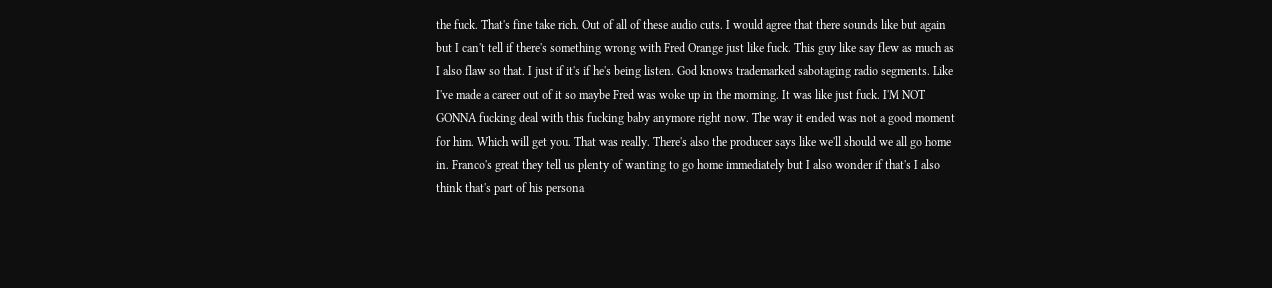the fuck. That's fine take rich. Out of all of these audio cuts. I would agree that there sounds like but again but I can't tell if there's something wrong with Fred Orange just like fuck. This guy like say flew as much as I also flaw so that. I just if it's if he's being listen. God knows trademarked sabotaging radio segments. Like I've made a career out of it so maybe Fred was woke up in the morning. It was like just fuck. I'M NOT GONNA fucking deal with this fucking baby anymore right now. The way it ended was not a good moment for him. Which will get you. That was really. There's also the producer says like we'll should we all go home in. Franco's great they tell us plenty of wanting to go home immediately but I also wonder if that's I also think that's part of his persona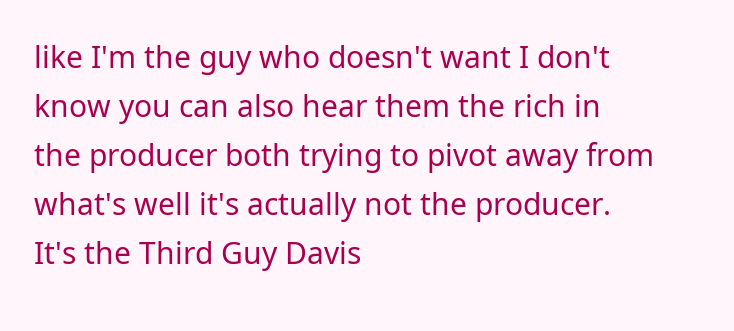like I'm the guy who doesn't want I don't know you can also hear them the rich in the producer both trying to pivot away from what's well it's actually not the producer. It's the Third Guy Davis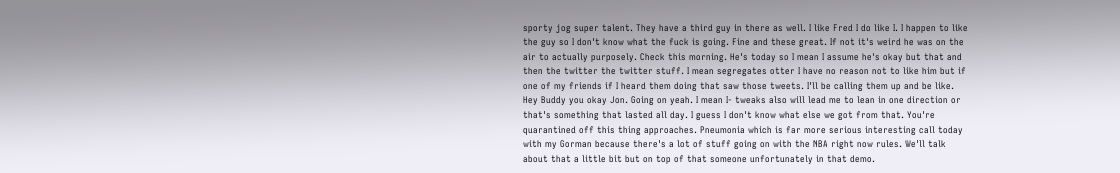sporty jog super talent. They have a third guy in there as well. I like Fred I do like I. I happen to like the guy so I don't know what the fuck is going. Fine and these great. If not it's weird he was on the air to actually purposely. Check this morning. He's today so I mean I assume he's okay but that and then the twitter the twitter stuff. I mean segregates otter I have no reason not to like him but if one of my friends if I heard them doing that saw those tweets. I'll be calling them up and be like. Hey Buddy you okay Jon. Going on yeah. I mean I- tweaks also will lead me to lean in one direction or that's something that lasted all day. I guess I don't know what else we got from that. You're quarantined off this thing approaches. Pneumonia which is far more serious interesting call today with my Gorman because there's a lot of stuff going on with the NBA right now rules. We'll talk about that a little bit but on top of that someone unfortunately in that demo.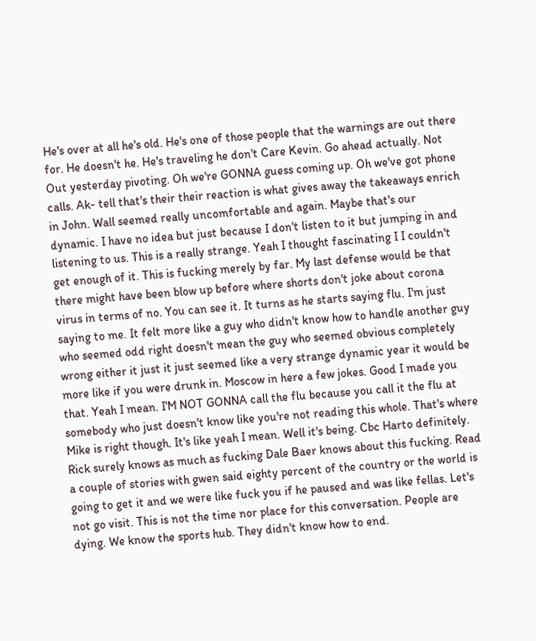He's over at all he's old. He's one of those people that the warnings are out there for. He doesn't he. He's traveling he don't Care Kevin. Go ahead actually. Not Out yesterday pivoting. Oh we're GONNA guess coming up. Oh we've got phone calls. Ak- tell that's their their reaction is what gives away the takeaways enrich in John. Wall seemed really uncomfortable and again. Maybe that's our dynamic. I have no idea but just because I don't listen to it but jumping in and listening to us. This is a really strange. Yeah I thought fascinating I I couldn't get enough of it. This is fucking merely by far. My last defense would be that there might have been blow up before where shorts don't joke about corona virus in terms of no. You can see it. It turns as he starts saying flu. I'm just saying to me. It felt more like a guy who didn't know how to handle another guy who seemed odd right doesn't mean the guy who seemed obvious completely wrong either it just it just seemed like a very strange dynamic year it would be more like if you were drunk in. Moscow in here a few jokes. Good I made you that. Yeah I mean. I'M NOT GONNA call the flu because you call it the flu at somebody who just doesn't know like you're not reading this whole. That's where Mike is right though. It's like yeah I mean. Well it's being. Cbc Harto definitely. Rick surely knows as much as fucking Dale Baer knows about this fucking. Read a couple of stories with gwen said eighty percent of the country or the world is going to get it and we were like fuck you if he paused and was like fellas. Let's not go visit. This is not the time nor place for this conversation. People are dying. We know the sports hub. They didn't know how to end.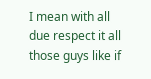I mean with all due respect it all those guys like if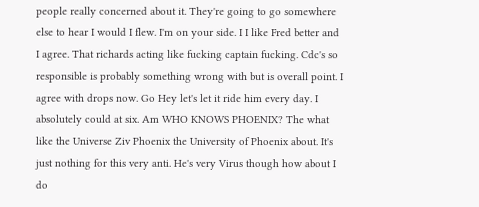people really concerned about it. They're going to go somewhere else to hear I would I flew. I'm on your side. I I like Fred better and I agree. That richards acting like fucking captain fucking. Cdc's so responsible is probably something wrong with but is overall point. I agree with drops now. Go Hey let's let it ride him every day. I absolutely could at six. Am WHO KNOWS PHOENIX? The what like the Universe Ziv Phoenix the University of Phoenix about. It's just nothing for this very anti. He's very Virus though how about I do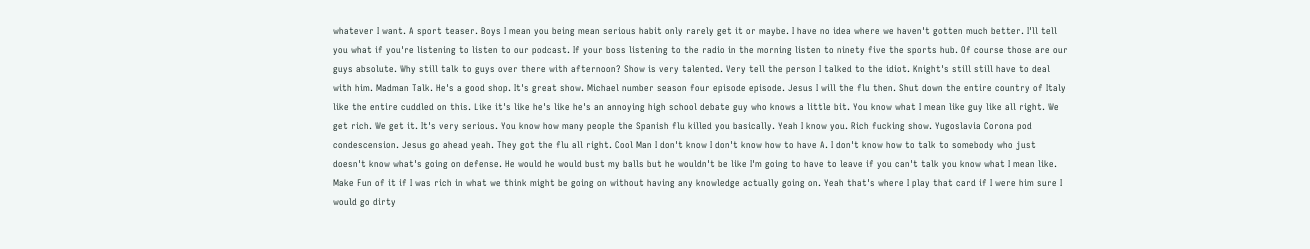whatever I want. A sport teaser. Boys I mean you being mean serious habit only rarely get it or maybe. I have no idea where we haven't gotten much better. I'll tell you what if you're listening to listen to our podcast. If your boss listening to the radio in the morning listen to ninety five the sports hub. Of course those are our guys absolute. Why still talk to guys over there with afternoon? Show is very talented. Very tell the person I talked to the idiot. Knight's still still have to deal with him. Madman Talk. He's a good shop. It's great show. Michael number season four episode episode. Jesus I will the flu then. Shut down the entire country of Italy like the entire cuddled on this. Like it's like he's like he's an annoying high school debate guy who knows a little bit. You know what I mean like guy like all right. We get rich. We get it. It's very serious. You know how many people the Spanish flu killed you basically. Yeah I know you. Rich fucking show. Yugoslavia Corona pod condescension. Jesus go ahead yeah. They got the flu all right. Cool Man I don't know I don't know how to have A. I don't know how to talk to somebody who just doesn't know what's going on defense. He would he would bust my balls but he wouldn't be like I'm going to have to leave if you can't talk you know what I mean like. Make Fun of it if I was rich in what we think might be going on without having any knowledge actually going on. Yeah that's where I play that card if I were him sure I would go dirty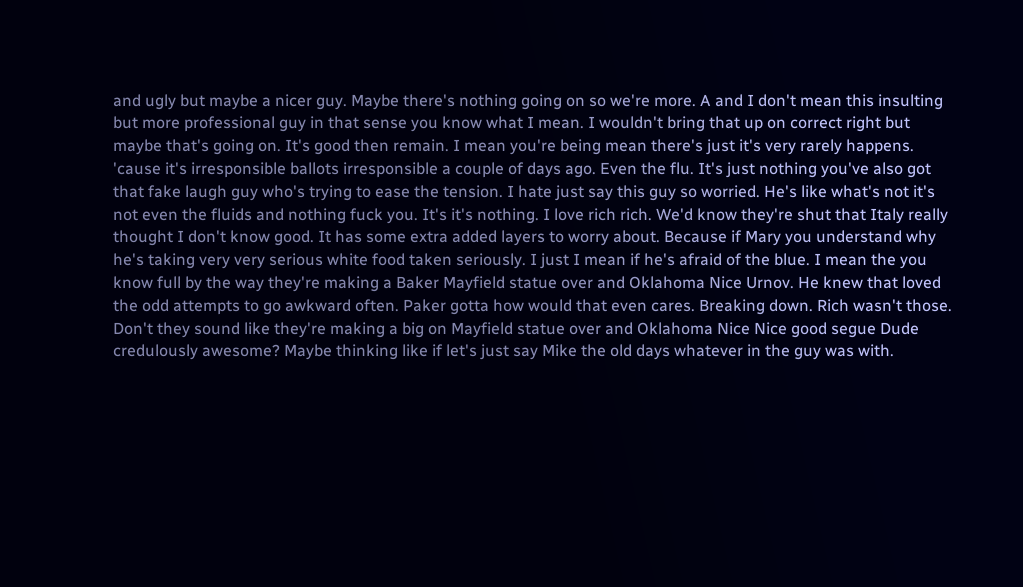and ugly but maybe a nicer guy. Maybe there's nothing going on so we're more. A and I don't mean this insulting but more professional guy in that sense you know what I mean. I wouldn't bring that up on correct right but maybe that's going on. It's good then remain. I mean you're being mean there's just it's very rarely happens. 'cause it's irresponsible ballots irresponsible a couple of days ago. Even the flu. It's just nothing you've also got that fake laugh guy who's trying to ease the tension. I hate just say this guy so worried. He's like what's not it's not even the fluids and nothing fuck you. It's it's nothing. I love rich rich. We'd know they're shut that Italy really thought I don't know good. It has some extra added layers to worry about. Because if Mary you understand why he's taking very very serious white food taken seriously. I just I mean if he's afraid of the blue. I mean the you know full by the way they're making a Baker Mayfield statue over and Oklahoma Nice Urnov. He knew that loved the odd attempts to go awkward often. Paker gotta how would that even cares. Breaking down. Rich wasn't those. Don't they sound like they're making a big on Mayfield statue over and Oklahoma Nice Nice good segue Dude credulously awesome? Maybe thinking like if let's just say Mike the old days whatever in the guy was with.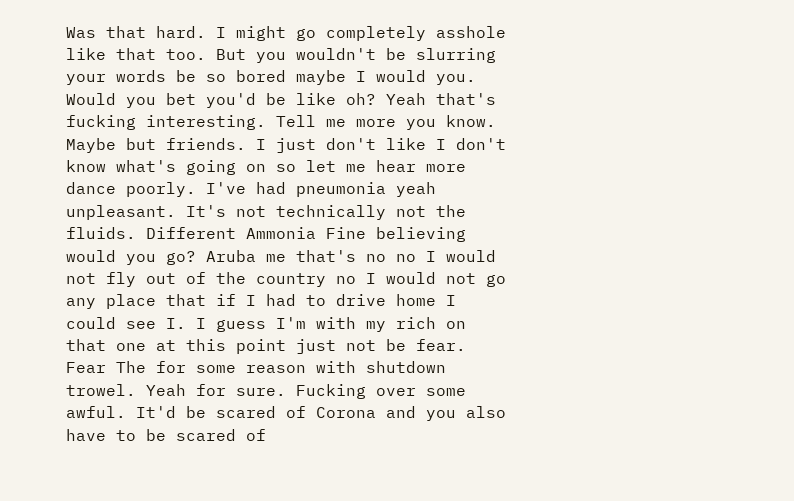Was that hard. I might go completely asshole like that too. But you wouldn't be slurring your words be so bored maybe I would you. Would you bet you'd be like oh? Yeah that's fucking interesting. Tell me more you know. Maybe but friends. I just don't like I don't know what's going on so let me hear more dance poorly. I've had pneumonia yeah unpleasant. It's not technically not the fluids. Different Ammonia Fine believing would you go? Aruba me that's no no I would not fly out of the country no I would not go any place that if I had to drive home I could see I. I guess I'm with my rich on that one at this point just not be fear. Fear The for some reason with shutdown trowel. Yeah for sure. Fucking over some awful. It'd be scared of Corona and you also have to be scared of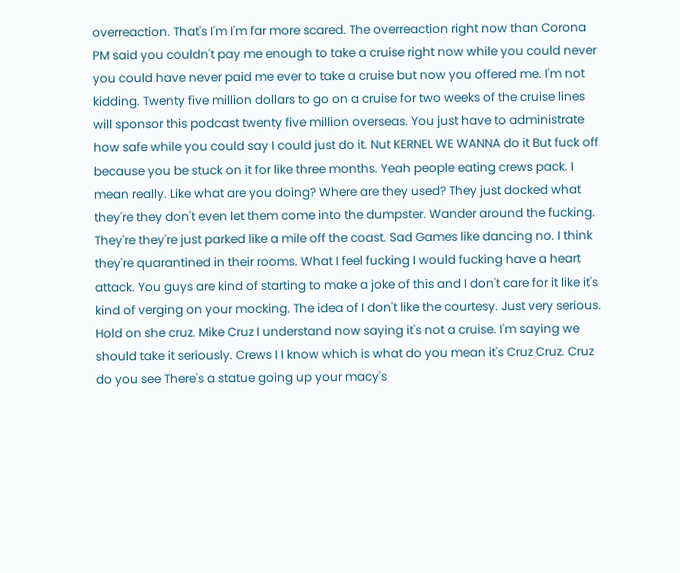overreaction. That's I'm I'm far more scared. The overreaction right now than Corona PM said you couldn't pay me enough to take a cruise right now while you could never you could have never paid me ever to take a cruise but now you offered me. I'm not kidding. Twenty five million dollars to go on a cruise for two weeks of the cruise lines will sponsor this podcast twenty five million overseas. You just have to administrate how safe while you could say I could just do it. Nut KERNEL WE WANNA do it But fuck off because you be stuck on it for like three months. Yeah people eating crews pack. I mean really. Like what are you doing? Where are they used? They just docked what they're they don't even let them come into the dumpster. Wander around the fucking. They're they're just parked like a mile off the coast. Sad Games like dancing no. I think they're quarantined in their rooms. What I feel fucking I would fucking have a heart attack. You guys are kind of starting to make a joke of this and I don't care for it like it's kind of verging on your mocking. The idea of I don't like the courtesy. Just very serious. Hold on she cruz. Mike Cruz I understand now saying it's not a cruise. I'm saying we should take it seriously. Crews I I know which is what do you mean it's Cruz Cruz. Cruz do you see There's a statue going up your macy's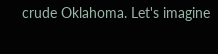crude Oklahoma. Let's imagine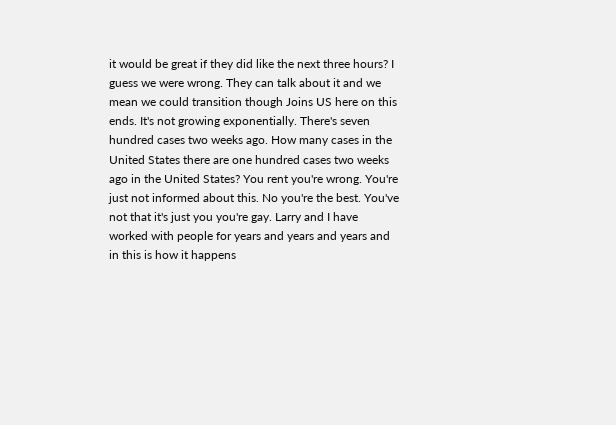it would be great if they did like the next three hours? I guess we were wrong. They can talk about it and we mean we could transition though Joins US here on this ends. It's not growing exponentially. There's seven hundred cases two weeks ago. How many cases in the United States there are one hundred cases two weeks ago in the United States? You rent you're wrong. You're just not informed about this. No you're the best. You've not that it's just you you're gay. Larry and I have worked with people for years and years and years and in this is how it happens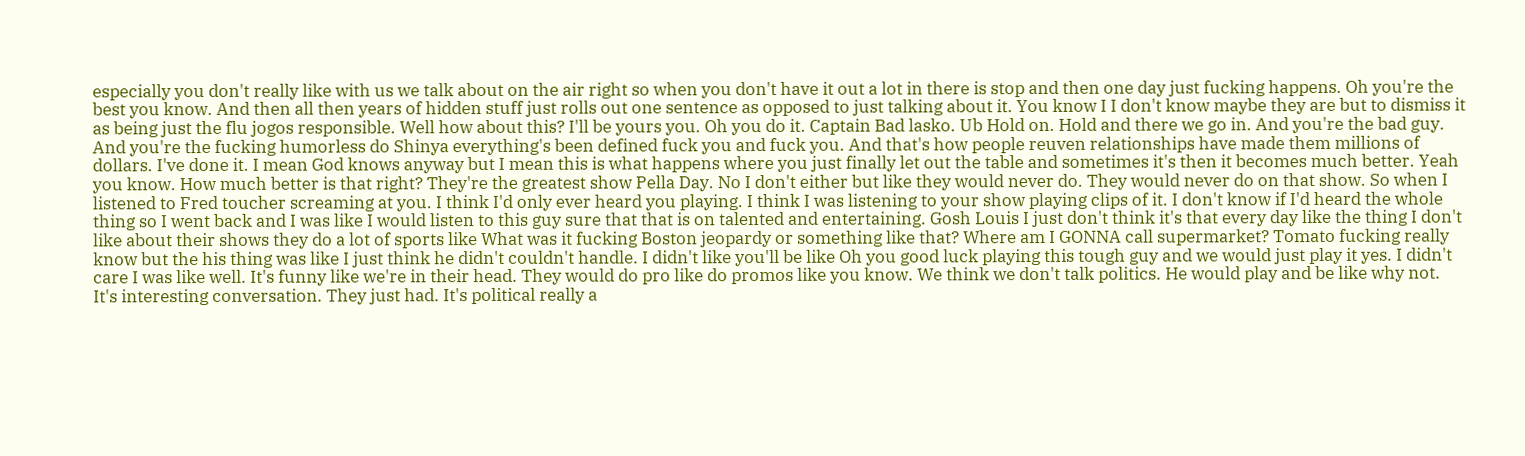especially you don't really like with us we talk about on the air right so when you don't have it out a lot in there is stop and then one day just fucking happens. Oh you're the best you know. And then all then years of hidden stuff just rolls out one sentence as opposed to just talking about it. You know I I don't know maybe they are but to dismiss it as being just the flu jogos responsible. Well how about this? I'll be yours you. Oh you do it. Captain Bad lasko. Ub Hold on. Hold and there we go in. And you're the bad guy. And you're the fucking humorless do Shinya everything's been defined fuck you and fuck you. And that's how people reuven relationships have made them millions of dollars. I've done it. I mean God knows anyway but I mean this is what happens where you just finally let out the table and sometimes it's then it becomes much better. Yeah you know. How much better is that right? They're the greatest show Pella Day. No I don't either but like they would never do. They would never do on that show. So when I listened to Fred toucher screaming at you. I think I'd only ever heard you playing. I think I was listening to your show playing clips of it. I don't know if I'd heard the whole thing so I went back and I was like I would listen to this guy sure that that is on talented and entertaining. Gosh Louis I just don't think it's that every day like the thing I don't like about their shows they do a lot of sports like What was it fucking Boston jeopardy or something like that? Where am I GONNA call supermarket? Tomato fucking really know but the his thing was like I just think he didn't couldn't handle. I didn't like you'll be like Oh you good luck playing this tough guy and we would just play it yes. I didn't care I was like well. It's funny like we're in their head. They would do pro like do promos like you know. We think we don't talk politics. He would play and be like why not. It's interesting conversation. They just had. It's political really a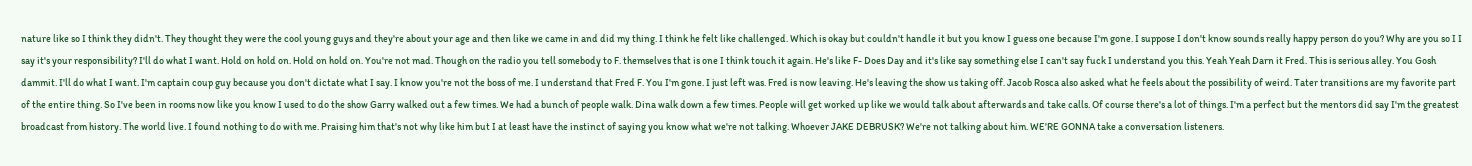nature like so I think they didn't. They thought they were the cool young guys and they're about your age and then like we came in and did my thing. I think he felt like challenged. Which is okay but couldn't handle it but you know I guess one because I'm gone. I suppose I don't know sounds really happy person do you? Why are you so I I say it's your responsibility? I'll do what I want. Hold on hold on. Hold on hold on. You're not mad. Though on the radio you tell somebody to F. themselves that is one I think touch it again. He's like F- Does Day and it's like say something else I can't say fuck I understand you this. Yeah Yeah Darn it Fred. This is serious alley. You Gosh dammit. I'll do what I want. I'm captain coup guy because you don't dictate what I say. I know you're not the boss of me. I understand that Fred F. You I'm gone. I just left was. Fred is now leaving. He's leaving the show us taking off. Jacob Rosca also asked what he feels about the possibility of weird. Tater transitions are my favorite part of the entire thing. So I've been in rooms now like you know I used to do the show Garry walked out a few times. We had a bunch of people walk. Dina walk down a few times. People will get worked up like we would talk about afterwards and take calls. Of course there's a lot of things. I'm a perfect but the mentors did say I'm the greatest broadcast from history. The world live. I found nothing to do with me. Praising him that's not why like him but I at least have the instinct of saying you know what we're not talking. Whoever JAKE DEBRUSK? We're not talking about him. WE'RE GONNA take a conversation listeners.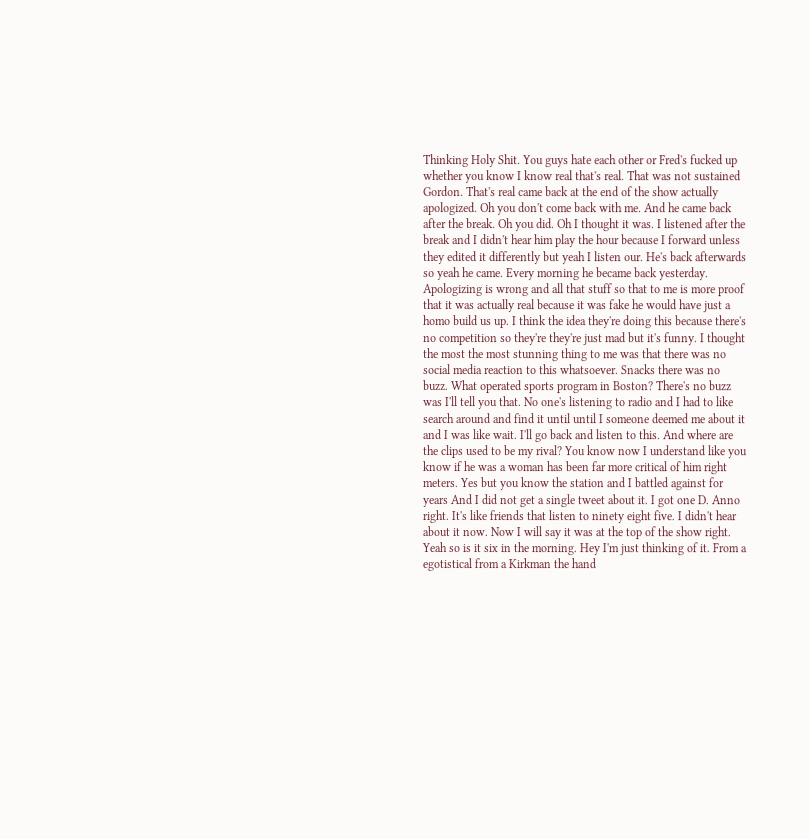Thinking Holy Shit. You guys hate each other or Fred's fucked up whether you know I know real that's real. That was not sustained Gordon. That's real came back at the end of the show actually apologized. Oh you don't come back with me. And he came back after the break. Oh you did. Oh I thought it was. I listened after the break and I didn't hear him play the hour because I forward unless they edited it differently but yeah I listen our. He's back afterwards so yeah he came. Every morning he became back yesterday. Apologizing is wrong and all that stuff so that to me is more proof that it was actually real because it was fake he would have just a homo build us up. I think the idea they're doing this because there's no competition so they're they're just mad but it's funny. I thought the most the most stunning thing to me was that there was no social media reaction to this whatsoever. Snacks there was no buzz. What operated sports program in Boston? There's no buzz was I'll tell you that. No one's listening to radio and I had to like search around and find it until until I someone deemed me about it and I was like wait. I'll go back and listen to this. And where are the clips used to be my rival? You know now I understand like you know if he was a woman has been far more critical of him right meters. Yes but you know the station and I battled against for years And I did not get a single tweet about it. I got one D. Anno right. It's like friends that listen to ninety eight five. I didn't hear about it now. Now I will say it was at the top of the show right. Yeah so is it six in the morning. Hey I'm just thinking of it. From a egotistical from a Kirkman the hand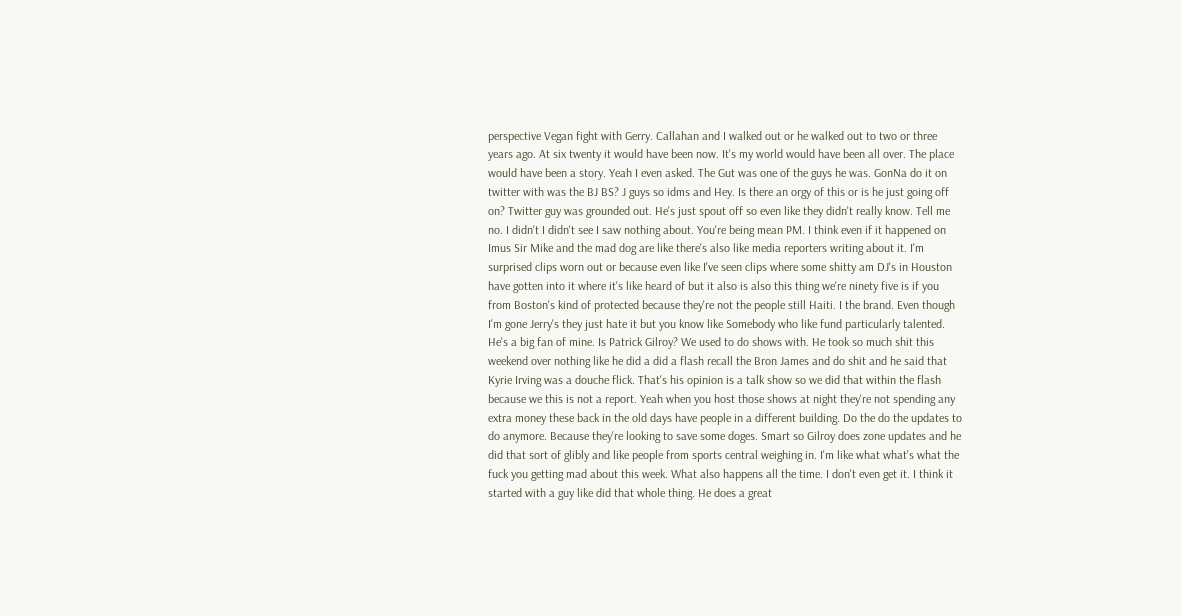perspective Vegan fight with Gerry. Callahan and I walked out or he walked out to two or three years ago. At six twenty it would have been now. It's my world would have been all over. The place would have been a story. Yeah I even asked. The Gut was one of the guys he was. GonNa do it on twitter with was the BJ BS? J guys so idms and Hey. Is there an orgy of this or is he just going off on? Twitter guy was grounded out. He's just spout off so even like they didn't really know. Tell me no. I didn't I didn't see I saw nothing about. You're being mean PM. I think even if it happened on Imus Sir Mike and the mad dog are like there's also like media reporters writing about it. I'm surprised clips worn out or because even like I've seen clips where some shitty am DJ's in Houston have gotten into it where it's like heard of but it also is also this thing we're ninety five is if you from Boston's kind of protected because they're not the people still Haiti. I the brand. Even though I'm gone Jerry's they just hate it but you know like Somebody who like fund particularly talented. He's a big fan of mine. Is Patrick Gilroy? We used to do shows with. He took so much shit this weekend over nothing like he did a did a flash recall the Bron James and do shit and he said that Kyrie Irving was a douche flick. That's his opinion is a talk show so we did that within the flash because we this is not a report. Yeah when you host those shows at night they're not spending any extra money these back in the old days have people in a different building. Do the do the updates to do anymore. Because they're looking to save some doges. Smart so Gilroy does zone updates and he did that sort of glibly and like people from sports central weighing in. I'm like what what's what the fuck you getting mad about this week. What also happens all the time. I don't even get it. I think it started with a guy like did that whole thing. He does a great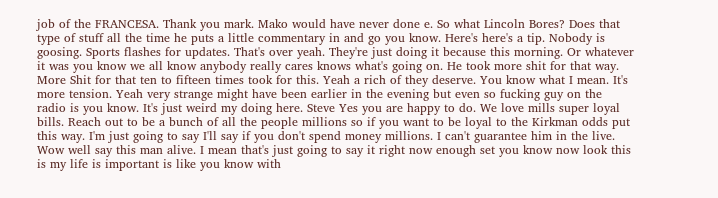job of the FRANCESA. Thank you mark. Mako would have never done e. So what Lincoln Bores? Does that type of stuff all the time he puts a little commentary in and go you know. Here's here's a tip. Nobody is goosing. Sports flashes for updates. That's over yeah. They're just doing it because this morning. Or whatever it was you know we all know anybody really cares knows what's going on. He took more shit for that way. More Shit for that ten to fifteen times took for this. Yeah a rich of they deserve. You know what I mean. It's more tension. Yeah very strange might have been earlier in the evening but even so fucking guy on the radio is you know. It's just weird my doing here. Steve Yes you are happy to do. We love mills super loyal bills. Reach out to be a bunch of all the people millions so if you want to be loyal to the Kirkman odds put this way. I'm just going to say I'll say if you don't spend money millions. I can't guarantee him in the live. Wow well say this man alive. I mean that's just going to say it right now enough set you know now look this is my life is important is like you know with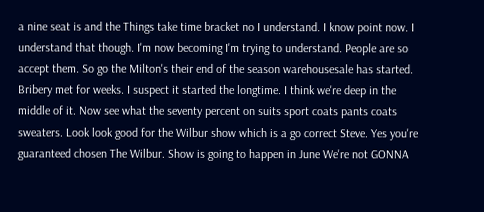a nine seat is and the Things take time bracket no I understand. I know point now. I understand that though. I'm now becoming I'm trying to understand. People are so accept them. So go the Milton's their end of the season warehousesale has started. Bribery met for weeks. I suspect it started the longtime. I think we're deep in the middle of it. Now see what the seventy percent on suits sport coats pants coats sweaters. Look look good for the Wilbur show which is a go correct Steve. Yes you're guaranteed chosen The Wilbur. Show is going to happen in June We're not GONNA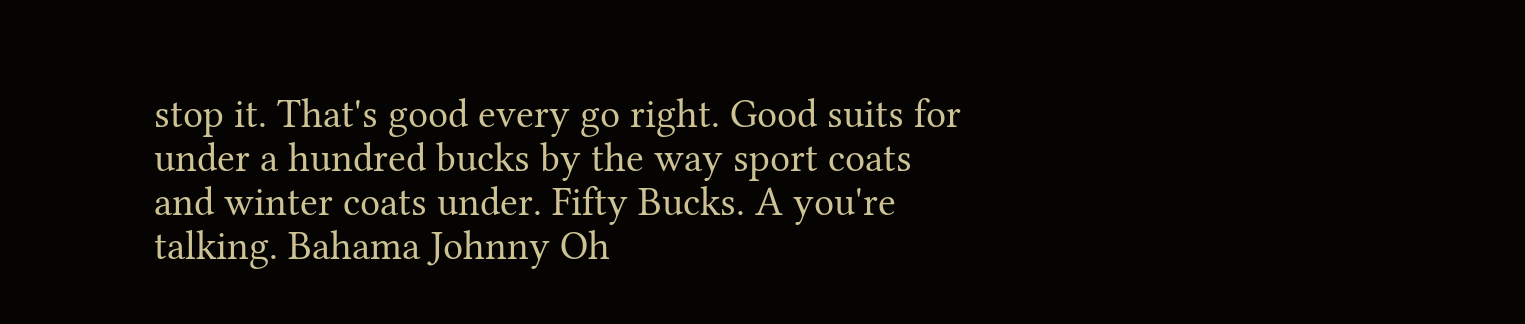stop it. That's good every go right. Good suits for under a hundred bucks by the way sport coats and winter coats under. Fifty Bucks. A you're talking. Bahama Johnny Oh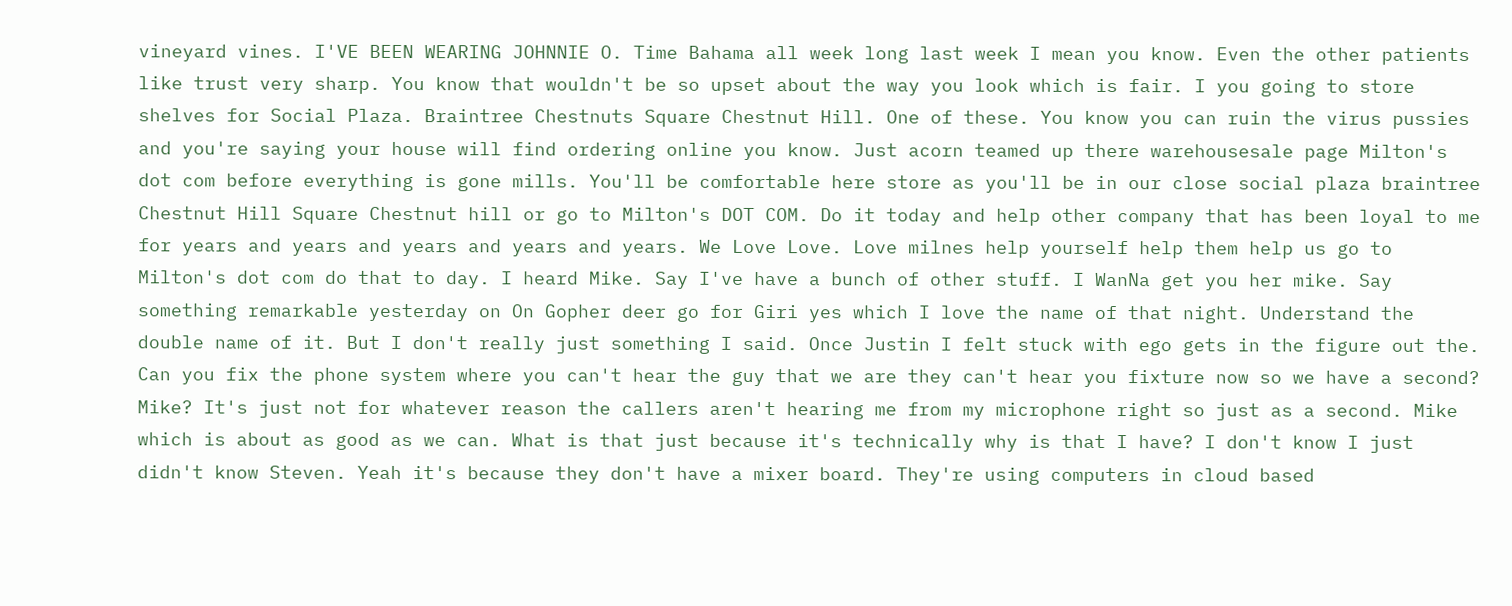vineyard vines. I'VE BEEN WEARING JOHNNIE O. Time Bahama all week long last week I mean you know. Even the other patients like trust very sharp. You know that wouldn't be so upset about the way you look which is fair. I you going to store shelves for Social Plaza. Braintree Chestnuts Square Chestnut Hill. One of these. You know you can ruin the virus pussies and you're saying your house will find ordering online you know. Just acorn teamed up there warehousesale page Milton's dot com before everything is gone mills. You'll be comfortable here store as you'll be in our close social plaza braintree Chestnut Hill Square Chestnut hill or go to Milton's DOT COM. Do it today and help other company that has been loyal to me for years and years and years and years and years. We Love Love. Love milnes help yourself help them help us go to Milton's dot com do that to day. I heard Mike. Say I've have a bunch of other stuff. I WanNa get you her mike. Say something remarkable yesterday on On Gopher deer go for Giri yes which I love the name of that night. Understand the double name of it. But I don't really just something I said. Once Justin I felt stuck with ego gets in the figure out the. Can you fix the phone system where you can't hear the guy that we are they can't hear you fixture now so we have a second? Mike? It's just not for whatever reason the callers aren't hearing me from my microphone right so just as a second. Mike which is about as good as we can. What is that just because it's technically why is that I have? I don't know I just didn't know Steven. Yeah it's because they don't have a mixer board. They're using computers in cloud based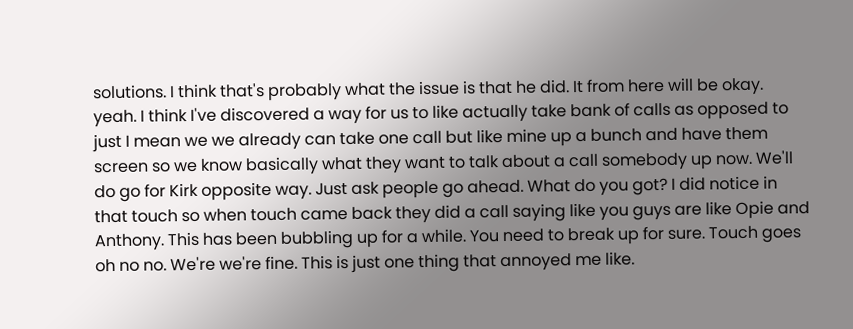solutions. I think that's probably what the issue is that he did. It from here will be okay. yeah. I think I've discovered a way for us to like actually take bank of calls as opposed to just I mean we we already can take one call but like mine up a bunch and have them screen so we know basically what they want to talk about a call somebody up now. We'll do go for Kirk opposite way. Just ask people go ahead. What do you got? I did notice in that touch so when touch came back they did a call saying like you guys are like Opie and Anthony. This has been bubbling up for a while. You need to break up for sure. Touch goes oh no no. We're we're fine. This is just one thing that annoyed me like.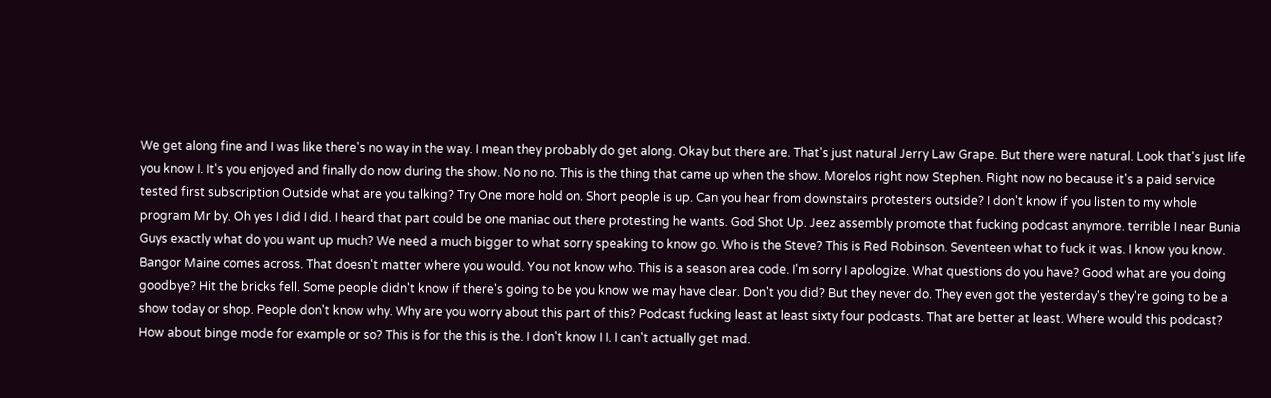We get along fine and I was like there's no way in the way. I mean they probably do get along. Okay but there are. That's just natural Jerry Law Grape. But there were natural. Look that's just life you know I. It's you enjoyed and finally do now during the show. No no no. This is the thing that came up when the show. Morelos right now Stephen. Right now no because it's a paid service tested first subscription Outside what are you talking? Try One more hold on. Short people is up. Can you hear from downstairs protesters outside? I don't know if you listen to my whole program Mr by. Oh yes I did I did. I heard that part could be one maniac out there protesting he wants. God Shot Up. Jeez assembly promote that fucking podcast anymore. terrible I near Bunia Guys exactly what do you want up much? We need a much bigger to what sorry speaking to know go. Who is the Steve? This is Red Robinson. Seventeen what to fuck it was. I know you know. Bangor Maine comes across. That doesn't matter where you would. You not know who. This is a season area code. I'm sorry I apologize. What questions do you have? Good what are you doing goodbye? Hit the bricks fell. Some people didn't know if there's going to be you know we may have clear. Don't you did? But they never do. They even got the yesterday's they're going to be a show today or shop. People don't know why. Why are you worry about this part of this? Podcast fucking least at least sixty four podcasts. That are better at least. Where would this podcast? How about binge mode for example or so? This is for the this is the. I don't know I I. I can't actually get mad.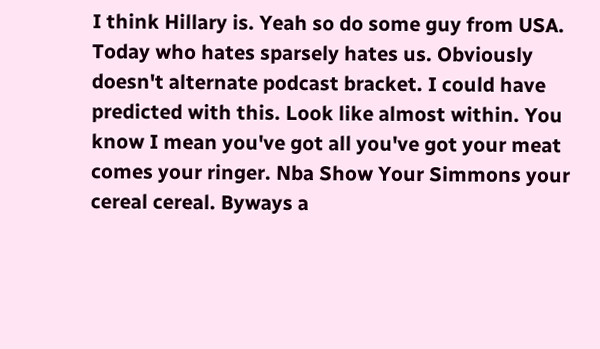I think Hillary is. Yeah so do some guy from USA. Today who hates sparsely hates us. Obviously doesn't alternate podcast bracket. I could have predicted with this. Look like almost within. You know I mean you've got all you've got your meat comes your ringer. Nba Show Your Simmons your cereal cereal. Byways a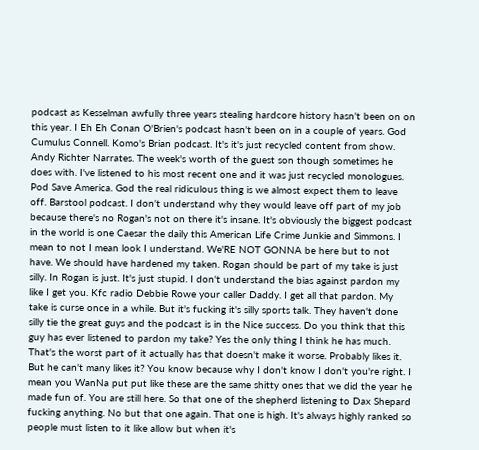podcast as Kesselman awfully three years stealing hardcore history hasn't been on on this year. I Eh Eh Conan O'Brien's podcast hasn't been on in a couple of years. God Cumulus Connell. Komo's Brian podcast. It's it's just recycled content from show. Andy Richter Narrates. The week's worth of the guest son though sometimes he does with. I've listened to his most recent one and it was just recycled monologues. Pod Save America. God the real ridiculous thing is we almost expect them to leave off. Barstool podcast. I don't understand why they would leave off part of my job because there's no Rogan's not on there it's insane. It's obviously the biggest podcast in the world is one Caesar the daily this American Life Crime Junkie and Simmons. I mean to not I mean look I understand. We'RE NOT GONNA be here but to not have. We should have hardened my taken. Rogan should be part of my take is just silly. In Rogan is just. It's just stupid. I don't understand the bias against pardon my like I get you. Kfc radio Debbie Rowe your caller Daddy. I get all that pardon. My take is curse once in a while. But it's fucking it's silly sports talk. They haven't done silly tie the great guys and the podcast is in the Nice success. Do you think that this guy has ever listened to pardon my take? Yes the only thing I think he has much. That's the worst part of it actually has that doesn't make it worse. Probably likes it. But he can't many likes it? You know because why I don't know I don't you're right. I mean you WanNa put put like these are the same shitty ones that we did the year he made fun of. You are still here. So that one of the shepherd listening to Dax Shepard fucking anything. No but that one again. That one is high. It's always highly ranked so people must listen to it like allow but when it's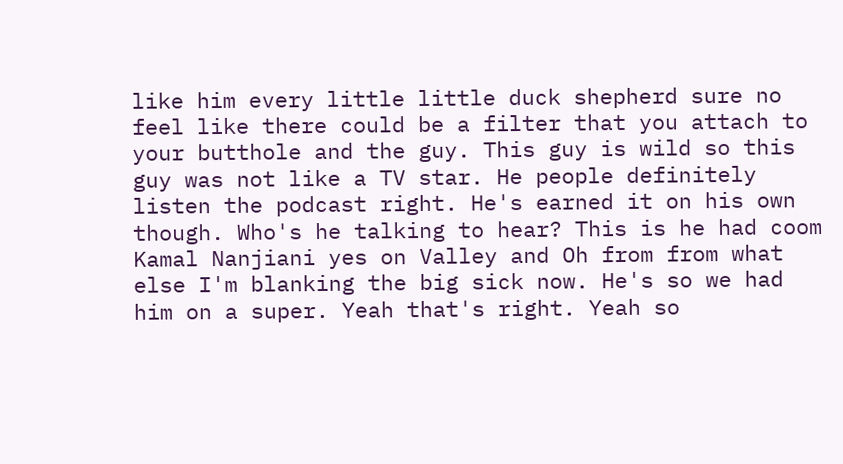like him every little little duck shepherd sure no feel like there could be a filter that you attach to your butthole and the guy. This guy is wild so this guy was not like a TV star. He people definitely listen the podcast right. He's earned it on his own though. Who's he talking to hear? This is he had coom Kamal Nanjiani yes on Valley and Oh from from what else I'm blanking the big sick now. He's so we had him on a super. Yeah that's right. Yeah so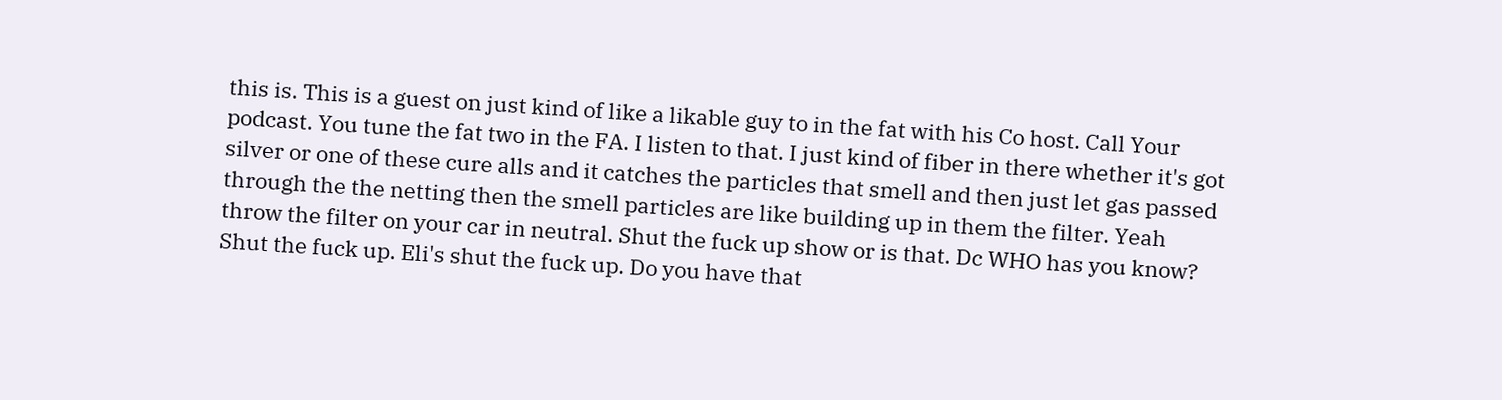this is. This is a guest on just kind of like a likable guy to in the fat with his Co host. Call Your podcast. You tune the fat two in the FA. I listen to that. I just kind of fiber in there whether it's got silver or one of these cure alls and it catches the particles that smell and then just let gas passed through the the netting then the smell particles are like building up in them the filter. Yeah throw the filter on your car in neutral. Shut the fuck up show or is that. Dc WHO has you know? Shut the fuck up. Eli's shut the fuck up. Do you have that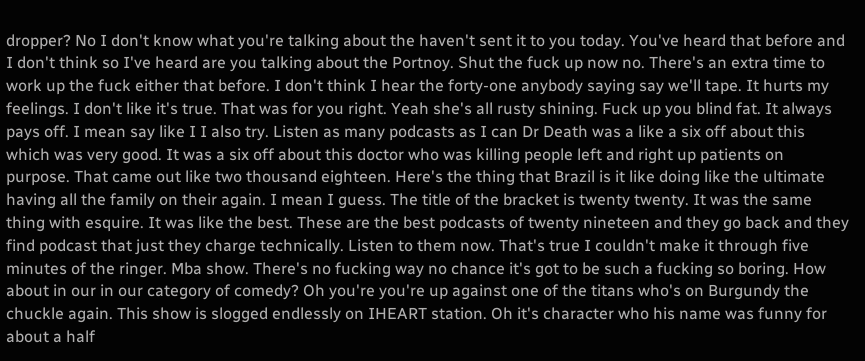dropper? No I don't know what you're talking about the haven't sent it to you today. You've heard that before and I don't think so I've heard are you talking about the Portnoy. Shut the fuck up now no. There's an extra time to work up the fuck either that before. I don't think I hear the forty-one anybody saying say we'll tape. It hurts my feelings. I don't like it's true. That was for you right. Yeah she's all rusty shining. Fuck up you blind fat. It always pays off. I mean say like I I also try. Listen as many podcasts as I can Dr Death was a like a six off about this which was very good. It was a six off about this doctor who was killing people left and right up patients on purpose. That came out like two thousand eighteen. Here's the thing that Brazil is it like doing like the ultimate having all the family on their again. I mean I guess. The title of the bracket is twenty twenty. It was the same thing with esquire. It was like the best. These are the best podcasts of twenty nineteen and they go back and they find podcast that just they charge technically. Listen to them now. That's true I couldn't make it through five minutes of the ringer. Mba show. There's no fucking way no chance it's got to be such a fucking so boring. How about in our in our category of comedy? Oh you're you're up against one of the titans who's on Burgundy the chuckle again. This show is slogged endlessly on IHEART station. Oh it's character who his name was funny for about a half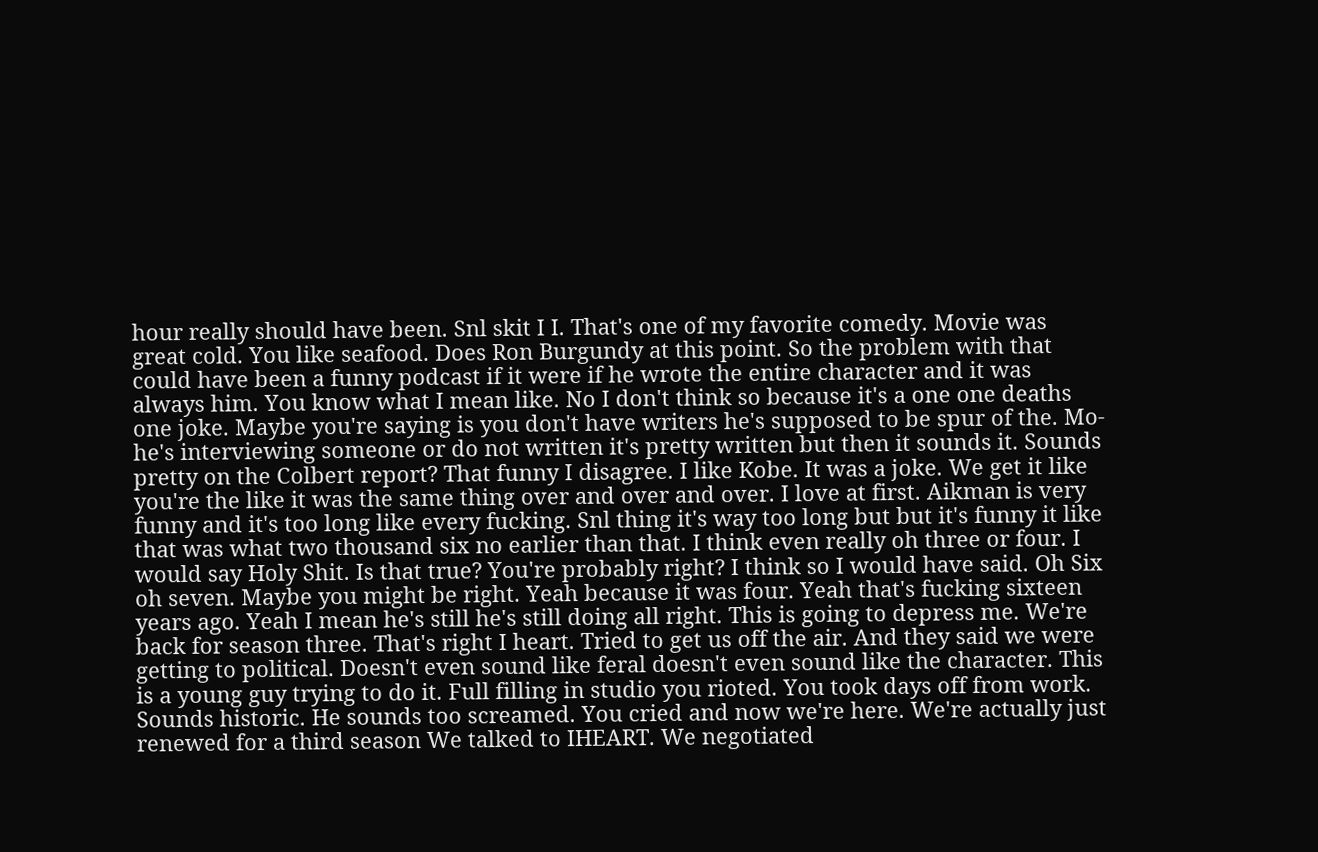hour really should have been. Snl skit I I. That's one of my favorite comedy. Movie was great cold. You like seafood. Does Ron Burgundy at this point. So the problem with that could have been a funny podcast if it were if he wrote the entire character and it was always him. You know what I mean like. No I don't think so because it's a one one deaths one joke. Maybe you're saying is you don't have writers he's supposed to be spur of the. Mo- he's interviewing someone or do not written it's pretty written but then it sounds it. Sounds pretty on the Colbert report? That funny I disagree. I like Kobe. It was a joke. We get it like you're the like it was the same thing over and over and over. I love at first. Aikman is very funny and it's too long like every fucking. Snl thing it's way too long but but it's funny it like that was what two thousand six no earlier than that. I think even really oh three or four. I would say Holy Shit. Is that true? You're probably right? I think so I would have said. Oh Six oh seven. Maybe you might be right. Yeah because it was four. Yeah that's fucking sixteen years ago. Yeah I mean he's still he's still doing all right. This is going to depress me. We're back for season three. That's right I heart. Tried to get us off the air. And they said we were getting to political. Doesn't even sound like feral doesn't even sound like the character. This is a young guy trying to do it. Full filling in studio you rioted. You took days off from work. Sounds historic. He sounds too screamed. You cried and now we're here. We're actually just renewed for a third season We talked to IHEART. We negotiated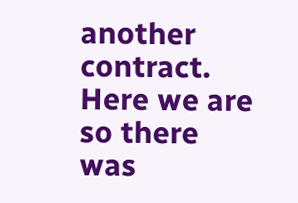another contract. Here we are so there was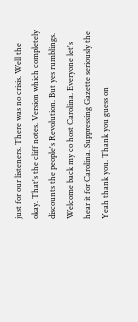just for our listeners. There was no crisis. Well the okay. That's the cliff notes. Version which completely discounts the people's Revolution. But yes rumblings. Welcome back my co host Carolina. Everyone let's hear it for Carolina. Suppressing Gazette seriously the Yeah thank you. Thank you guess on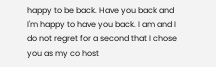happy to be back. Have you back and I'm happy to have you back. I am and I do not regret for a second that I chose you as my co host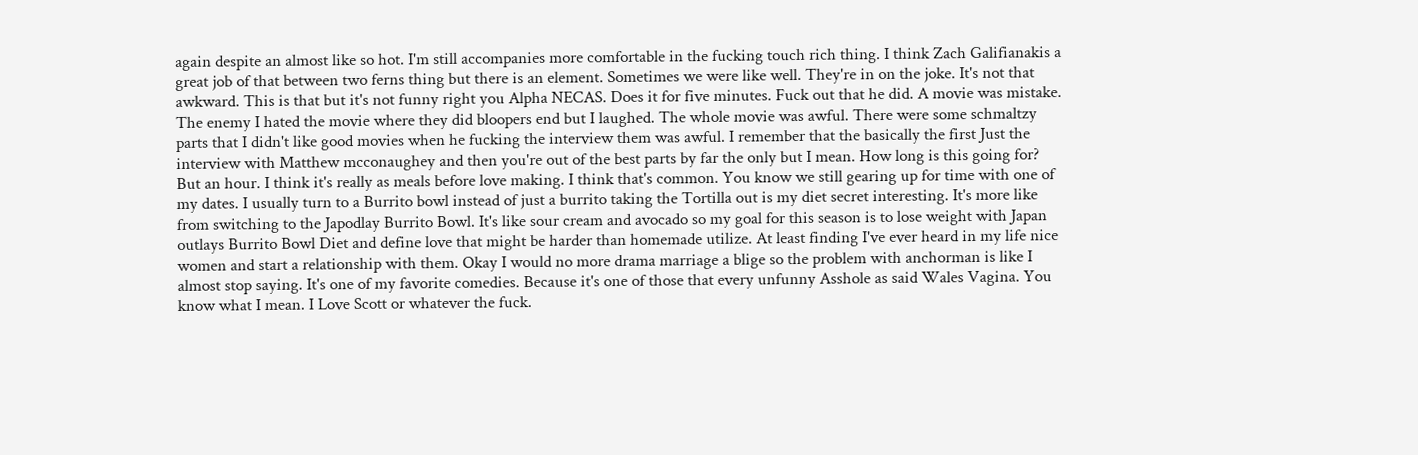again despite an almost like so hot. I'm still accompanies more comfortable in the fucking touch rich thing. I think Zach Galifianakis a great job of that between two ferns thing but there is an element. Sometimes we were like well. They're in on the joke. It's not that awkward. This is that but it's not funny right you Alpha NECAS. Does it for five minutes. Fuck out that he did. A movie was mistake. The enemy I hated the movie where they did bloopers end but I laughed. The whole movie was awful. There were some schmaltzy parts that I didn't like good movies when he fucking the interview them was awful. I remember that the basically the first Just the interview with Matthew mcconaughey and then you're out of the best parts by far the only but I mean. How long is this going for? But an hour. I think it's really as meals before love making. I think that's common. You know we still gearing up for time with one of my dates. I usually turn to a Burrito bowl instead of just a burrito taking the Tortilla out is my diet secret interesting. It's more like from switching to the Japodlay Burrito Bowl. It's like sour cream and avocado so my goal for this season is to lose weight with Japan outlays Burrito Bowl Diet and define love that might be harder than homemade utilize. At least finding I've ever heard in my life nice women and start a relationship with them. Okay I would no more drama marriage a blige so the problem with anchorman is like I almost stop saying. It's one of my favorite comedies. Because it's one of those that every unfunny Asshole as said Wales Vagina. You know what I mean. I Love Scott or whatever the fuck.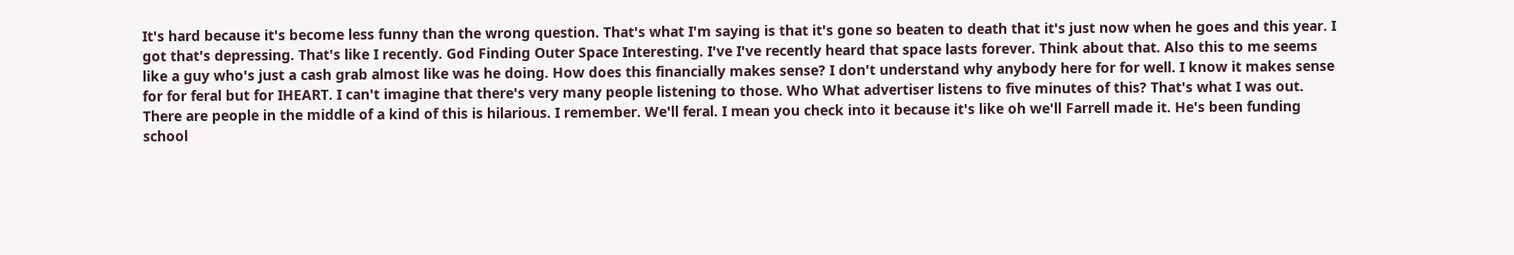It's hard because it's become less funny than the wrong question. That's what I'm saying is that it's gone so beaten to death that it's just now when he goes and this year. I got that's depressing. That's like I recently. God Finding Outer Space Interesting. I've I've recently heard that space lasts forever. Think about that. Also this to me seems like a guy who's just a cash grab almost like was he doing. How does this financially makes sense? I don't understand why anybody here for for well. I know it makes sense for for feral but for IHEART. I can't imagine that there's very many people listening to those. Who What advertiser listens to five minutes of this? That's what I was out. There are people in the middle of a kind of this is hilarious. I remember. We'll feral. I mean you check into it because it's like oh we'll Farrell made it. He's been funding school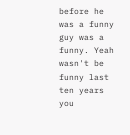before he was a funny guy was a funny. Yeah wasn't be funny last ten years you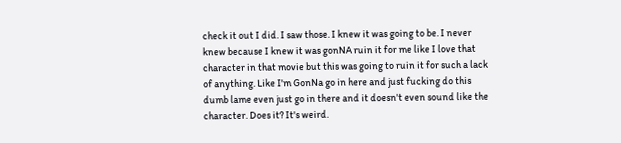check it out I did. I saw those. I knew it was going to be. I never knew because I knew it was gonNA ruin it for me like I love that character in that movie but this was going to ruin it for such a lack of anything. Like I'm GonNa go in here and just fucking do this dumb lame even just go in there and it doesn't even sound like the character. Does it? It's weird.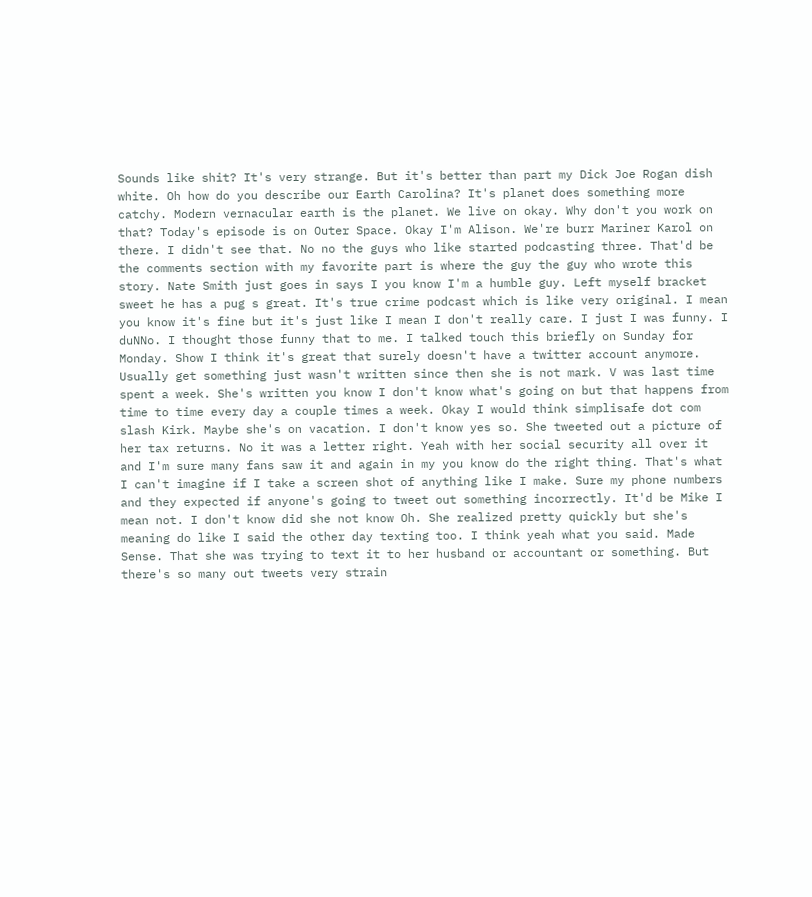Sounds like shit? It's very strange. But it's better than part my Dick Joe Rogan dish white. Oh how do you describe our Earth Carolina? It's planet does something more catchy. Modern vernacular earth is the planet. We live on okay. Why don't you work on that? Today's episode is on Outer Space. Okay I'm Alison. We're burr Mariner Karol on there. I didn't see that. No no the guys who like started podcasting three. That'd be the comments section with my favorite part is where the guy the guy who wrote this story. Nate Smith just goes in says I you know I'm a humble guy. Left myself bracket sweet he has a pug s great. It's true crime podcast which is like very original. I mean you know it's fine but it's just like I mean I don't really care. I just I was funny. I duNNo. I thought those funny that to me. I talked touch this briefly on Sunday for Monday. Show I think it's great that surely doesn't have a twitter account anymore. Usually get something just wasn't written since then she is not mark. V was last time spent a week. She's written you know I don't know what's going on but that happens from time to time every day a couple times a week. Okay I would think simplisafe dot com slash Kirk. Maybe she's on vacation. I don't know yes so. She tweeted out a picture of her tax returns. No it was a letter right. Yeah with her social security all over it and I'm sure many fans saw it and again in my you know do the right thing. That's what I can't imagine if I take a screen shot of anything like I make. Sure my phone numbers and they expected if anyone's going to tweet out something incorrectly. It'd be Mike I mean not. I don't know did she not know Oh. She realized pretty quickly but she's meaning do like I said the other day texting too. I think yeah what you said. Made Sense. That she was trying to text it to her husband or accountant or something. But there's so many out tweets very strain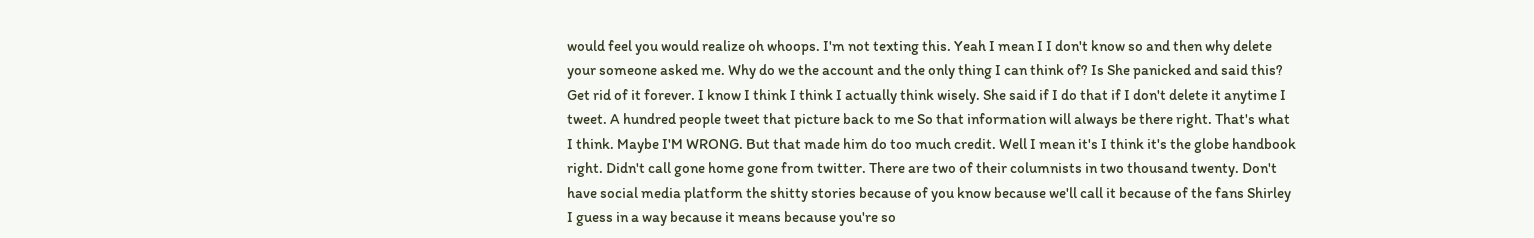would feel you would realize oh whoops. I'm not texting this. Yeah I mean I I don't know so and then why delete your someone asked me. Why do we the account and the only thing I can think of? Is She panicked and said this? Get rid of it forever. I know I think I think I actually think wisely. She said if I do that if I don't delete it anytime I tweet. A hundred people tweet that picture back to me So that information will always be there right. That's what I think. Maybe I'M WRONG. But that made him do too much credit. Well I mean it's I think it's the globe handbook right. Didn't call gone home gone from twitter. There are two of their columnists in two thousand twenty. Don't have social media platform the shitty stories because of you know because we'll call it because of the fans Shirley I guess in a way because it means because you're so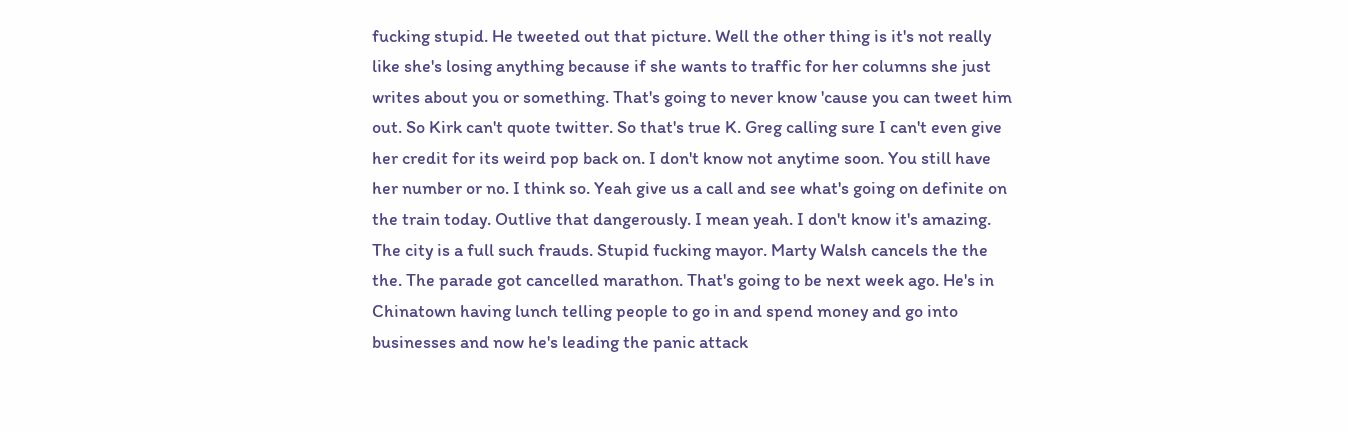fucking stupid. He tweeted out that picture. Well the other thing is it's not really like she's losing anything because if she wants to traffic for her columns she just writes about you or something. That's going to never know 'cause you can tweet him out. So Kirk can't quote twitter. So that's true K. Greg calling sure I can't even give her credit for its weird pop back on. I don't know not anytime soon. You still have her number or no. I think so. Yeah give us a call and see what's going on definite on the train today. Outlive that dangerously. I mean yeah. I don't know it's amazing. The city is a full such frauds. Stupid fucking mayor. Marty Walsh cancels the the the. The parade got cancelled marathon. That's going to be next week ago. He's in Chinatown having lunch telling people to go in and spend money and go into businesses and now he's leading the panic attack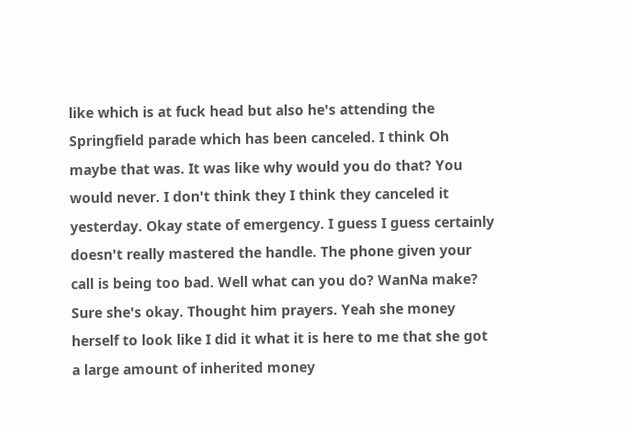like which is at fuck head but also he's attending the Springfield parade which has been canceled. I think Oh maybe that was. It was like why would you do that? You would never. I don't think they I think they canceled it yesterday. Okay state of emergency. I guess I guess certainly doesn't really mastered the handle. The phone given your call is being too bad. Well what can you do? WanNa make? Sure she's okay. Thought him prayers. Yeah she money herself to look like I did it what it is here to me that she got a large amount of inherited money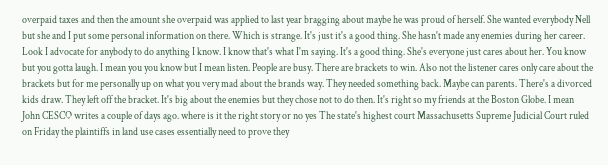overpaid taxes and then the amount she overpaid was applied to last year bragging about maybe he was proud of herself. She wanted everybody Nell but she and I put some personal information on there. Which is strange. It's just it's a good thing. She hasn't made any enemies during her career. Look I advocate for anybody to do anything I know. I know that's what I'm saying. It's a good thing. She's everyone just cares about her. You know but you gotta laugh. I mean you you know but I mean listen. People are busy. There are brackets to win. Also not the listener cares only care about the brackets but for me personally up on what you very mad about the brands way. They needed something back. Maybe can parents. There's a divorced kids draw. They left off the bracket. It's big about the enemies but they chose not to do then. It's right so my friends at the Boston Globe. I mean John CESCO writes a couple of days ago. where is it the right story or no yes The state's highest court Massachusetts Supreme Judicial Court ruled on Friday the plaintiffs in land use cases essentially need to prove they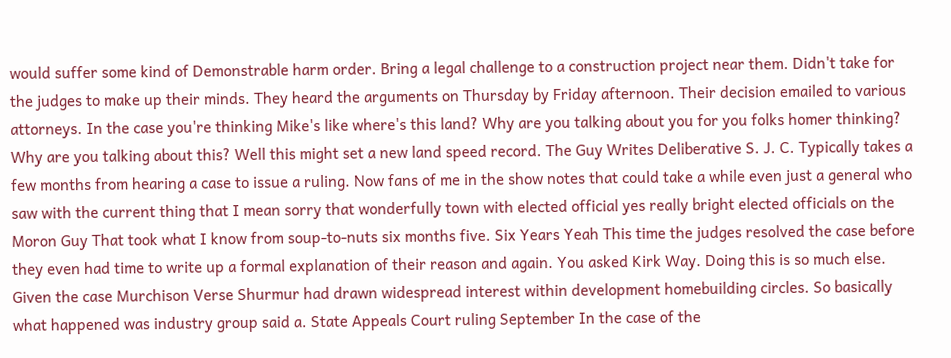would suffer some kind of Demonstrable harm order. Bring a legal challenge to a construction project near them. Didn't take for the judges to make up their minds. They heard the arguments on Thursday by Friday afternoon. Their decision emailed to various attorneys. In the case you're thinking Mike's like where's this land? Why are you talking about you for you folks homer thinking? Why are you talking about this? Well this might set a new land speed record. The Guy Writes Deliberative S. J. C. Typically takes a few months from hearing a case to issue a ruling. Now fans of me in the show notes that could take a while even just a general who saw with the current thing that I mean sorry that wonderfully town with elected official yes really bright elected officials on the Moron Guy That took what I know from soup-to-nuts six months five. Six Years Yeah This time the judges resolved the case before they even had time to write up a formal explanation of their reason and again. You asked Kirk Way. Doing this is so much else. Given the case Murchison Verse Shurmur had drawn widespread interest within development homebuilding circles. So basically what happened was industry group said a. State Appeals Court ruling September In the case of the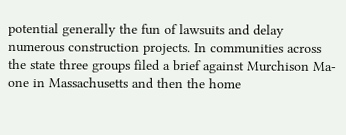potential generally the fun of lawsuits and delay numerous construction projects. In communities across the state three groups filed a brief against Murchison Ma- one in Massachusetts and then the home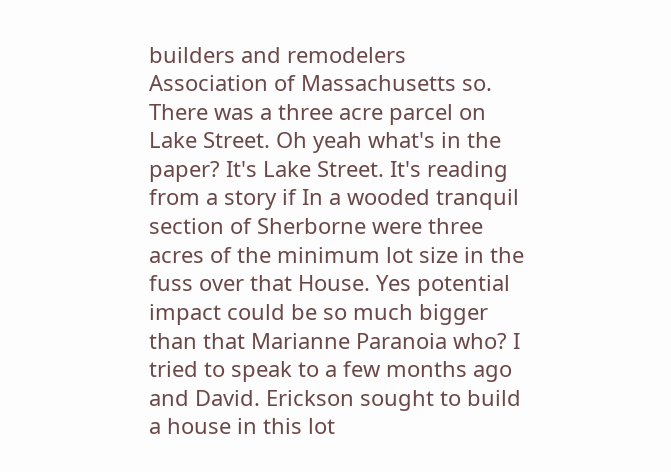builders and remodelers Association of Massachusetts so. There was a three acre parcel on Lake Street. Oh yeah what's in the paper? It's Lake Street. It's reading from a story if In a wooded tranquil section of Sherborne were three acres of the minimum lot size in the fuss over that House. Yes potential impact could be so much bigger than that Marianne Paranoia who? I tried to speak to a few months ago and David. Erickson sought to build a house in this lot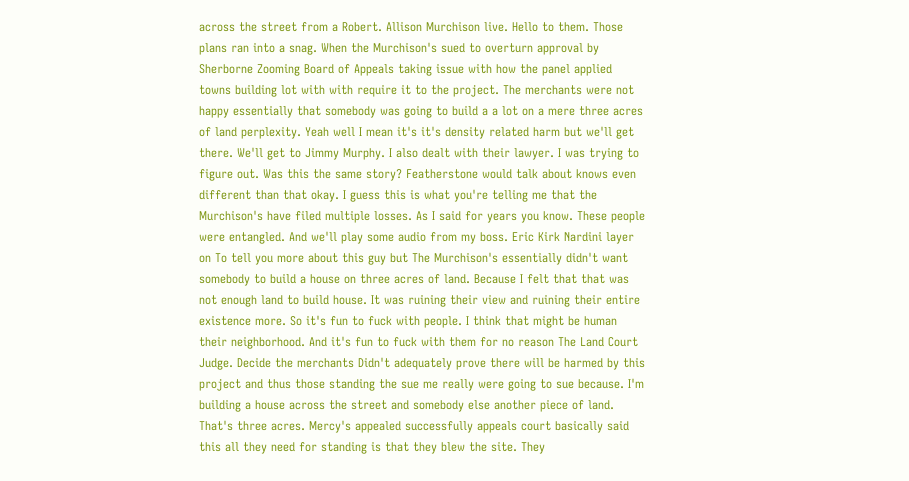across the street from a Robert. Allison Murchison live. Hello to them. Those plans ran into a snag. When the Murchison's sued to overturn approval by Sherborne Zooming Board of Appeals taking issue with how the panel applied towns building lot with with require it to the project. The merchants were not happy essentially that somebody was going to build a a lot on a mere three acres of land perplexity. Yeah well I mean it's it's density related harm but we'll get there. We'll get to Jimmy Murphy. I also dealt with their lawyer. I was trying to figure out. Was this the same story? Featherstone would talk about knows even different than that okay. I guess this is what you're telling me that the Murchison's have filed multiple losses. As I said for years you know. These people were entangled. And we'll play some audio from my boss. Eric Kirk Nardini layer on To tell you more about this guy but The Murchison's essentially didn't want somebody to build a house on three acres of land. Because I felt that that was not enough land to build house. It was ruining their view and ruining their entire existence more. So it's fun to fuck with people. I think that might be human their neighborhood. And it's fun to fuck with them for no reason The Land Court Judge. Decide the merchants Didn't adequately prove there will be harmed by this project and thus those standing the sue me really were going to sue because. I'm building a house across the street and somebody else another piece of land. That's three acres. Mercy's appealed successfully appeals court basically said this all they need for standing is that they blew the site. They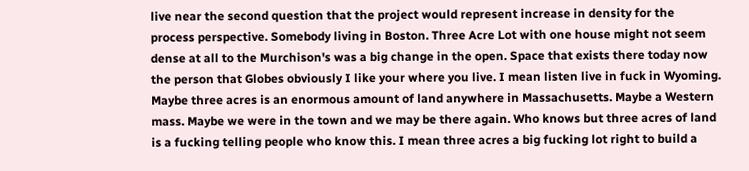live near the second question that the project would represent increase in density for the process perspective. Somebody living in Boston. Three Acre Lot with one house might not seem dense at all to the Murchison's was a big change in the open. Space that exists there today now the person that Globes obviously I like your where you live. I mean listen live in fuck in Wyoming. Maybe three acres is an enormous amount of land anywhere in Massachusetts. Maybe a Western mass. Maybe we were in the town and we may be there again. Who knows but three acres of land is a fucking telling people who know this. I mean three acres a big fucking lot right to build a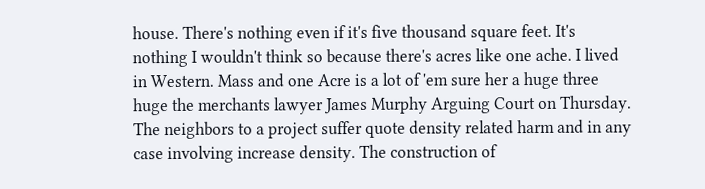house. There's nothing even if it's five thousand square feet. It's nothing I wouldn't think so because there's acres like one ache. I lived in Western. Mass and one Acre is a lot of 'em sure her a huge three huge the merchants lawyer James Murphy Arguing Court on Thursday. The neighbors to a project suffer quote density related harm and in any case involving increase density. The construction of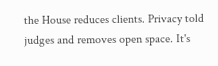the House reduces clients. Privacy told judges and removes open space. It's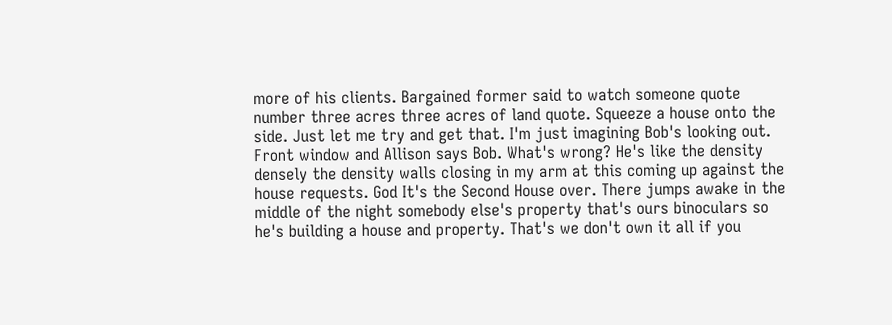more of his clients. Bargained former said to watch someone quote number three acres three acres of land quote. Squeeze a house onto the side. Just let me try and get that. I'm just imagining Bob's looking out. Front window and Allison says Bob. What's wrong? He's like the density densely the density walls closing in my arm at this coming up against the house requests. God It's the Second House over. There jumps awake in the middle of the night somebody else's property that's ours binoculars so he's building a house and property. That's we don't own it all if you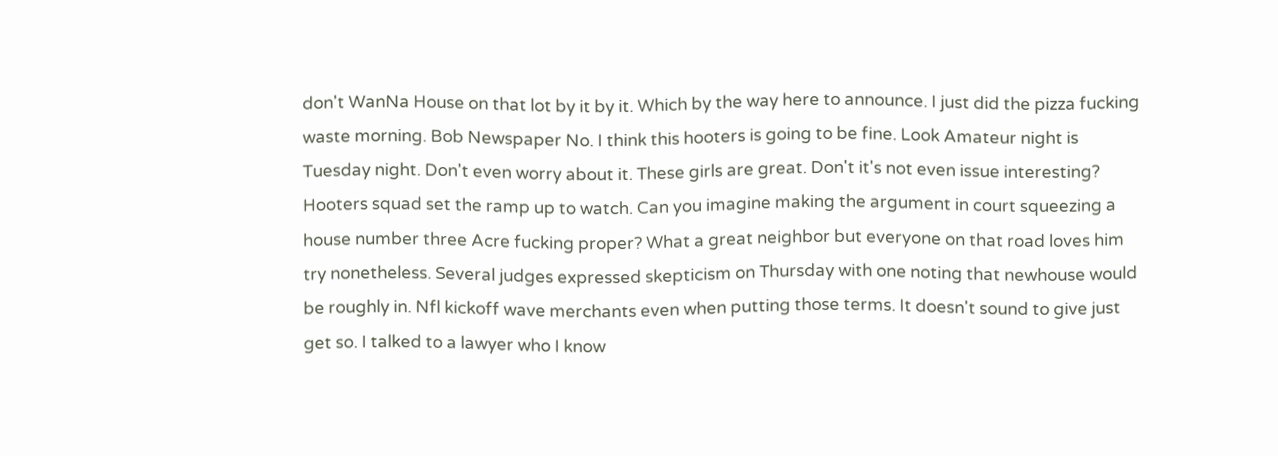don't WanNa House on that lot by it by it. Which by the way here to announce. I just did the pizza fucking waste morning. Bob Newspaper No. I think this hooters is going to be fine. Look Amateur night is Tuesday night. Don't even worry about it. These girls are great. Don't it's not even issue interesting? Hooters squad set the ramp up to watch. Can you imagine making the argument in court squeezing a house number three Acre fucking proper? What a great neighbor but everyone on that road loves him try nonetheless. Several judges expressed skepticism on Thursday with one noting that newhouse would be roughly in. Nfl kickoff wave merchants even when putting those terms. It doesn't sound to give just get so. I talked to a lawyer who I know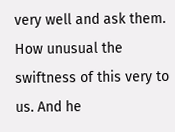very well and ask them. How unusual the swiftness of this very to us. And he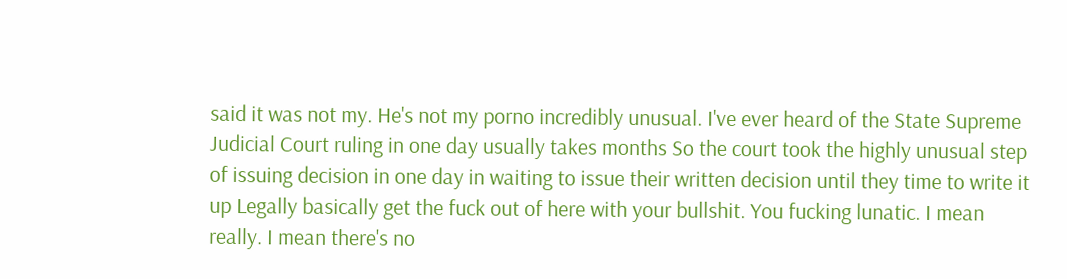said it was not my. He's not my porno incredibly unusual. I've ever heard of the State Supreme Judicial Court ruling in one day usually takes months So the court took the highly unusual step of issuing decision in one day in waiting to issue their written decision until they time to write it up Legally basically get the fuck out of here with your bullshit. You fucking lunatic. I mean really. I mean there's no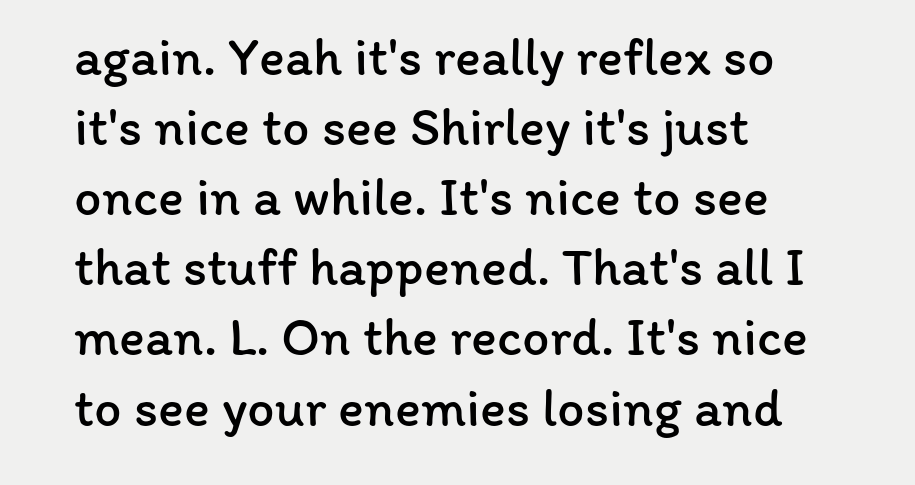again. Yeah it's really reflex so it's nice to see Shirley it's just once in a while. It's nice to see that stuff happened. That's all I mean. L. On the record. It's nice to see your enemies losing and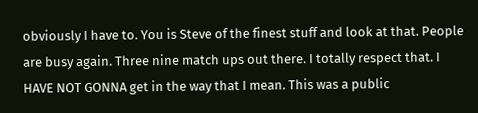obviously I have to. You is Steve of the finest stuff and look at that. People are busy again. Three nine match ups out there. I totally respect that. I HAVE NOT GONNA get in the way that I mean. This was a public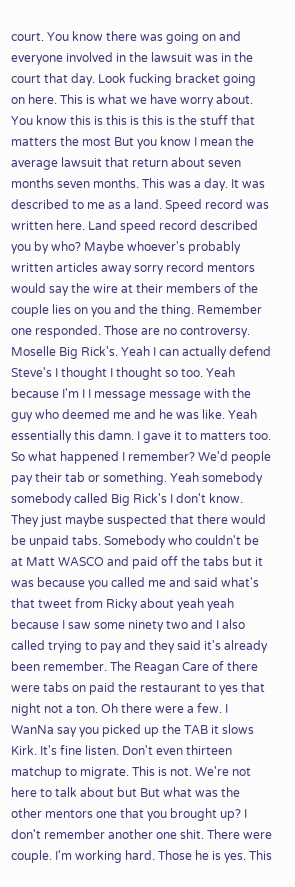court. You know there was going on and everyone involved in the lawsuit was in the court that day. Look fucking bracket going on here. This is what we have worry about. You know this is this is this is the stuff that matters the most But you know I mean the average lawsuit that return about seven months seven months. This was a day. It was described to me as a land. Speed record was written here. Land speed record described you by who? Maybe whoever's probably written articles away sorry record mentors would say the wire at their members of the couple lies on you and the thing. Remember one responded. Those are no controversy. Moselle Big Rick's. Yeah I can actually defend Steve's I thought I thought so too. Yeah because I'm I I message message with the guy who deemed me and he was like. Yeah essentially this damn. I gave it to matters too. So what happened I remember? We'd people pay their tab or something. Yeah somebody somebody called Big Rick's I don't know. They just maybe suspected that there would be unpaid tabs. Somebody who couldn't be at Matt WASCO and paid off the tabs but it was because you called me and said what's that tweet from Ricky about yeah yeah because I saw some ninety two and I also called trying to pay and they said it's already been remember. The Reagan Care of there were tabs on paid the restaurant to yes that night not a ton. Oh there were a few. I WanNa say you picked up the TAB it slows Kirk. It's fine listen. Don't even thirteen matchup to migrate. This is not. We're not here to talk about but But what was the other mentors one that you brought up? I don't remember another one shit. There were couple. I'm working hard. Those he is yes. This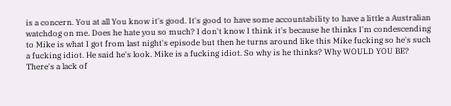is a concern. You at all You know it's good. It's good to have some accountability to have a little a Australian watchdog on me. Does he hate you so much? I don't know I think it's because he thinks I'm condescending to Mike is what I got from last night's episode but then he turns around like this Mike fucking so he's such a fucking idiot. He said he's look. Mike is a fucking idiot. So why is he thinks? Why WOULD YOU BE? There's a lack of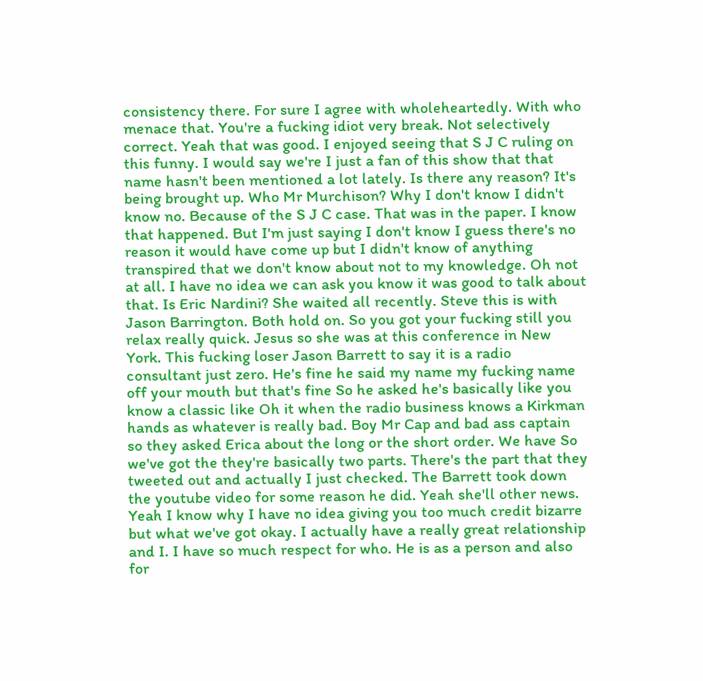consistency there. For sure I agree with wholeheartedly. With who menace that. You're a fucking idiot very break. Not selectively correct. Yeah that was good. I enjoyed seeing that S J C ruling on this funny. I would say we're I just a fan of this show that that name hasn't been mentioned a lot lately. Is there any reason? It's being brought up. Who Mr Murchison? Why I don't know I didn't know no. Because of the S J C case. That was in the paper. I know that happened. But I'm just saying I don't know I guess there's no reason it would have come up but I didn't know of anything transpired that we don't know about not to my knowledge. Oh not at all. I have no idea we can ask you know it was good to talk about that. Is Eric Nardini? She waited all recently. Steve this is with Jason Barrington. Both hold on. So you got your fucking still you relax really quick. Jesus so she was at this conference in New York. This fucking loser Jason Barrett to say it is a radio consultant just zero. He's fine he said my name my fucking name off your mouth but that's fine So he asked he's basically like you know a classic like Oh it when the radio business knows a Kirkman hands as whatever is really bad. Boy Mr Cap and bad ass captain so they asked Erica about the long or the short order. We have So we've got the they're basically two parts. There's the part that they tweeted out and actually I just checked. The Barrett took down the youtube video for some reason he did. Yeah she'll other news. Yeah I know why I have no idea giving you too much credit bizarre but what we've got okay. I actually have a really great relationship and I. I have so much respect for who. He is as a person and also for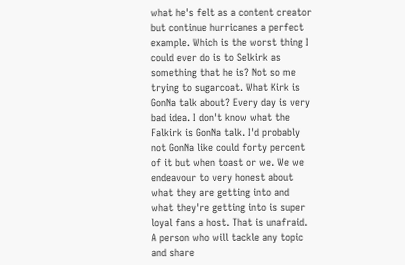what he's felt as a content creator but continue hurricanes a perfect example. Which is the worst thing I could ever do is to Selkirk as something that he is? Not so me trying to sugarcoat. What Kirk is GonNa talk about? Every day is very bad idea. I don't know what the Falkirk is GonNa talk. I'd probably not GonNa like could forty percent of it but when toast or we. We we endeavour to very honest about what they are getting into and what they're getting into is super loyal fans a host. That is unafraid. A person who will tackle any topic and share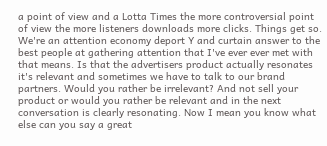a point of view and a Lotta Times the more controversial point of view the more listeners downloads more clicks. Things get so. We're an attention economy deport Y and curtain answer to the best people at gathering attention that I've ever ever met with that means. Is that the advertisers product actually resonates it's relevant and sometimes we have to talk to our brand partners. Would you rather be irrelevant? And not sell your product or would you rather be relevant and in the next conversation is clearly resonating. Now I mean you know what else can you say a great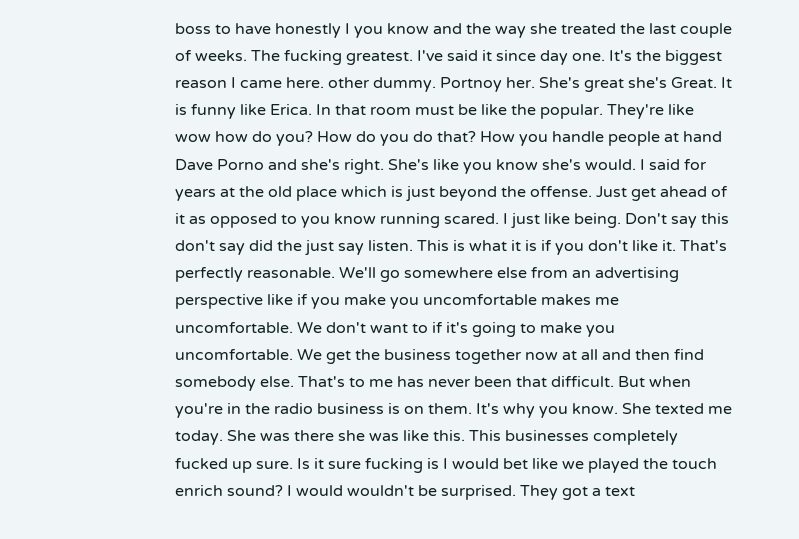boss to have honestly I you know and the way she treated the last couple of weeks. The fucking greatest. I've said it since day one. It's the biggest reason I came here. other dummy. Portnoy her. She's great she's Great. It is funny like Erica. In that room must be like the popular. They're like wow how do you? How do you do that? How you handle people at hand Dave Porno and she's right. She's like you know she's would. I said for years at the old place which is just beyond the offense. Just get ahead of it as opposed to you know running scared. I just like being. Don't say this don't say did the just say listen. This is what it is if you don't like it. That's perfectly reasonable. We'll go somewhere else from an advertising perspective like if you make you uncomfortable makes me uncomfortable. We don't want to if it's going to make you uncomfortable. We get the business together now at all and then find somebody else. That's to me has never been that difficult. But when you're in the radio business is on them. It's why you know. She texted me today. She was there she was like this. This businesses completely fucked up sure. Is it sure fucking is I would bet like we played the touch enrich sound? I would wouldn't be surprised. They got a text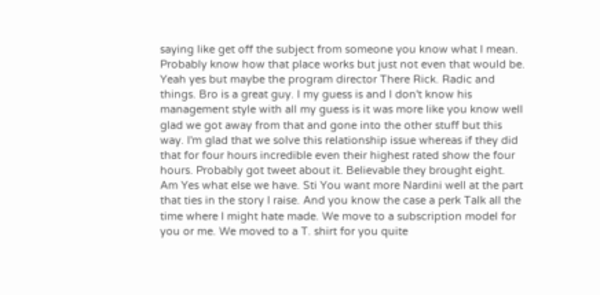saying like get off the subject from someone you know what I mean. Probably know how that place works but just not even that would be. Yeah yes but maybe the program director There Rick. Radic and things. Bro is a great guy. I my guess is and I don't know his management style with all my guess is it was more like you know well glad we got away from that and gone into the other stuff but this way. I'm glad that we solve this relationship issue whereas if they did that for four hours incredible even their highest rated show the four hours. Probably got tweet about it. Believable they brought eight. Am Yes what else we have. Sti You want more Nardini well at the part that ties in the story I raise. And you know the case a perk Talk all the time where I might hate made. We move to a subscription model for you or me. We moved to a T. shirt for you quite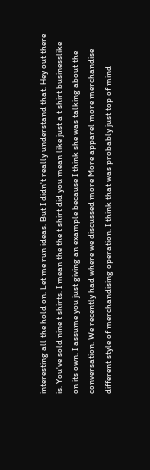interesting all the hold on. Let me run ideas. But I didn't really understand that. Hey out there is. You've sold nine t shirts. I mean the the t shirt did you mean like just a t shirt businesslike on its own. I assume you just giving an example because I think she was talking about the conversation. We recently had where we discussed more More apparel more merchandise different style of merchandising operation. I think that was probably just top of mind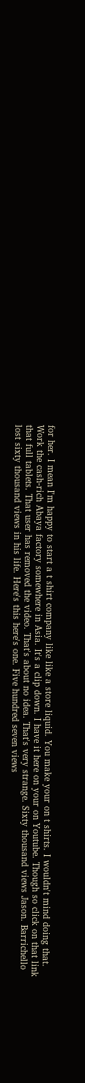for her. I mean I'm happy to start a t shirt company like like a store liquid. You make your on t shirts. I wouldn't mind doing that. Work the cash-rich Abaya factory somewhere in Asia. It's a clip down. I have it here on your on Youtube. Though so click on that link that full tablets. That user has removed the video. That's about no idea. That's very strange. Sixty thousand views Jason. Barrichello lost sixty thousand views in his life. Here's this here's one. Five hundred seven views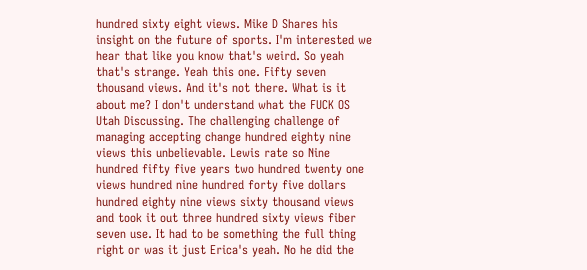hundred sixty eight views. Mike D Shares his insight on the future of sports. I'm interested we hear that like you know that's weird. So yeah that's strange. Yeah this one. Fifty seven thousand views. And it's not there. What is it about me? I don't understand what the FUCK OS Utah Discussing. The challenging challenge of managing accepting change hundred eighty nine views this unbelievable. Lewis rate so Nine hundred fifty five years two hundred twenty one views hundred nine hundred forty five dollars hundred eighty nine views sixty thousand views and took it out three hundred sixty views fiber seven use. It had to be something the full thing right or was it just Erica's yeah. No he did the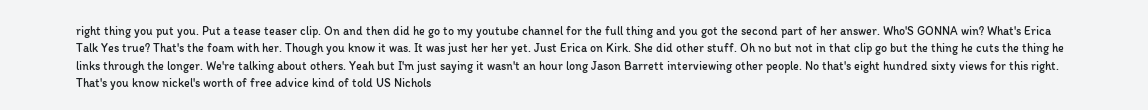right thing you put you. Put a tease teaser clip. On and then did he go to my youtube channel for the full thing and you got the second part of her answer. Who'S GONNA win? What's Erica Talk Yes true? That's the foam with her. Though you know it was. It was just her her yet. Just Erica on Kirk. She did other stuff. Oh no but not in that clip go but the thing he cuts the thing he links through the longer. We're talking about others. Yeah but I'm just saying it wasn't an hour long Jason Barrett interviewing other people. No that's eight hundred sixty views for this right. That's you know nickel's worth of free advice kind of told US Nichols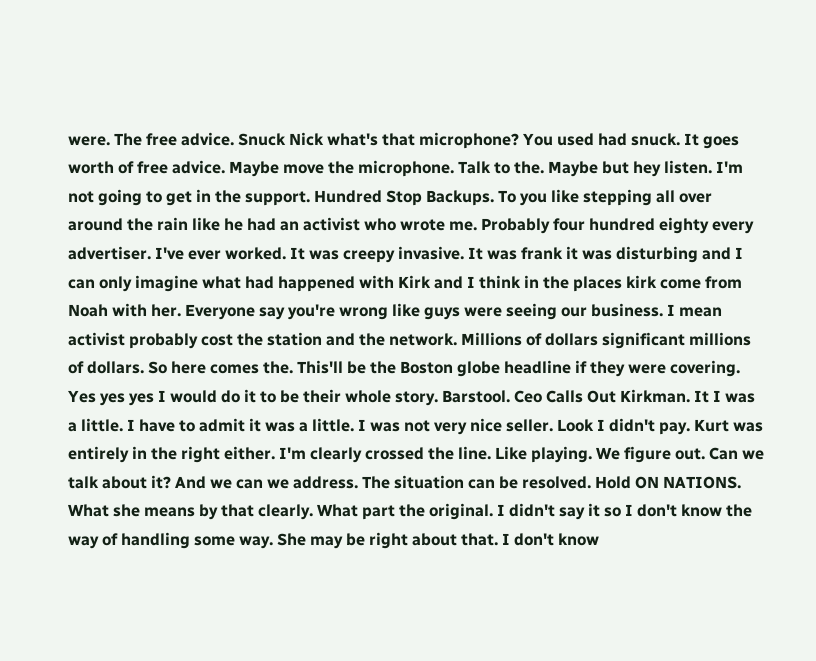were. The free advice. Snuck Nick what's that microphone? You used had snuck. It goes worth of free advice. Maybe move the microphone. Talk to the. Maybe but hey listen. I'm not going to get in the support. Hundred Stop Backups. To you like stepping all over around the rain like he had an activist who wrote me. Probably four hundred eighty every advertiser. I've ever worked. It was creepy invasive. It was frank it was disturbing and I can only imagine what had happened with Kirk and I think in the places kirk come from Noah with her. Everyone say you're wrong like guys were seeing our business. I mean activist probably cost the station and the network. Millions of dollars significant millions of dollars. So here comes the. This'll be the Boston globe headline if they were covering. Yes yes yes I would do it to be their whole story. Barstool. Ceo Calls Out Kirkman. It I was a little. I have to admit it was a little. I was not very nice seller. Look I didn't pay. Kurt was entirely in the right either. I'm clearly crossed the line. Like playing. We figure out. Can we talk about it? And we can we address. The situation can be resolved. Hold ON NATIONS. What she means by that clearly. What part the original. I didn't say it so I don't know the way of handling some way. She may be right about that. I don't know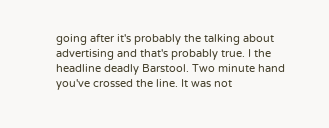going after it's probably the talking about advertising and that's probably true. I the headline deadly Barstool. Two minute hand you've crossed the line. It was not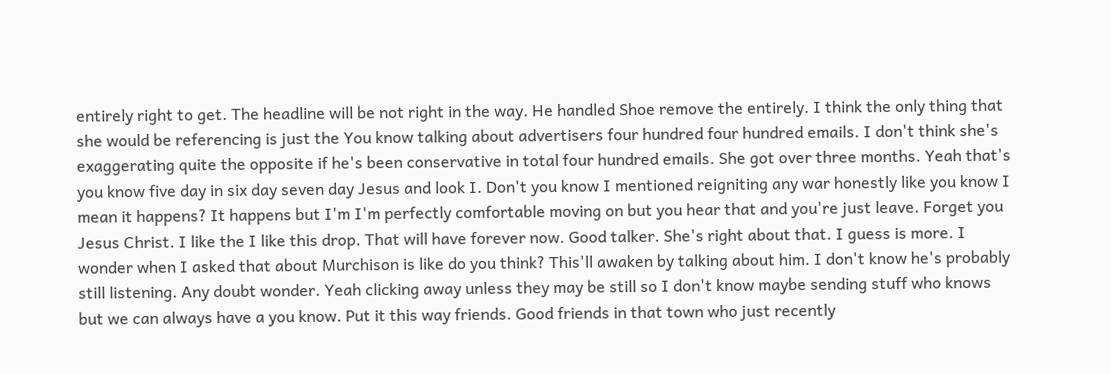entirely right to get. The headline will be not right in the way. He handled Shoe remove the entirely. I think the only thing that she would be referencing is just the You know talking about advertisers four hundred four hundred emails. I don't think she's exaggerating quite the opposite if he's been conservative in total four hundred emails. She got over three months. Yeah that's you know five day in six day seven day Jesus and look I. Don't you know I mentioned reigniting any war honestly like you know I mean it happens? It happens but I'm I'm perfectly comfortable moving on but you hear that and you're just leave. Forget you Jesus Christ. I like the I like this drop. That will have forever now. Good talker. She's right about that. I guess is more. I wonder when I asked that about Murchison is like do you think? This'll awaken by talking about him. I don't know he's probably still listening. Any doubt wonder. Yeah clicking away unless they may be still so I don't know maybe sending stuff who knows but we can always have a you know. Put it this way friends. Good friends in that town who just recently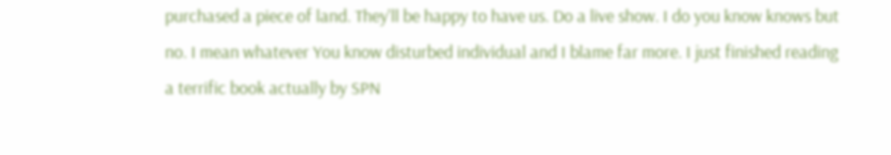purchased a piece of land. They'll be happy to have us. Do a live show. I do you know knows but no. I mean whatever You know disturbed individual and I blame far more. I just finished reading a terrific book actually by SPN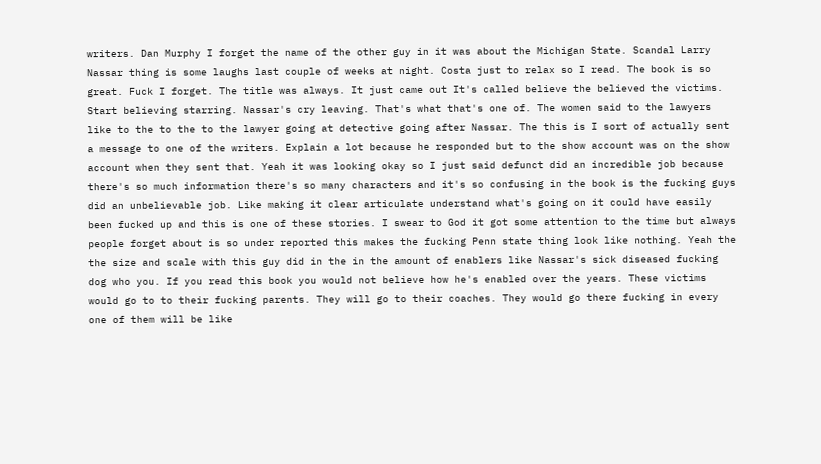writers. Dan Murphy I forget the name of the other guy in it was about the Michigan State. Scandal Larry Nassar thing is some laughs last couple of weeks at night. Costa just to relax so I read. The book is so great. Fuck I forget. The title was always. It just came out It's called believe the believed the victims. Start believing starring. Nassar's cry leaving. That's what that's one of. The women said to the lawyers like to the to the to the lawyer going at detective going after Nassar. The this is I sort of actually sent a message to one of the writers. Explain a lot because he responded but to the show account was on the show account when they sent that. Yeah it was looking okay so I just said defunct did an incredible job because there's so much information there's so many characters and it's so confusing in the book is the fucking guys did an unbelievable job. Like making it clear articulate understand what's going on it could have easily been fucked up and this is one of these stories. I swear to God it got some attention to the time but always people forget about is so under reported this makes the fucking Penn state thing look like nothing. Yeah the the size and scale with this guy did in the in the amount of enablers like Nassar's sick diseased fucking dog who you. If you read this book you would not believe how he's enabled over the years. These victims would go to to their fucking parents. They will go to their coaches. They would go there fucking in every one of them will be like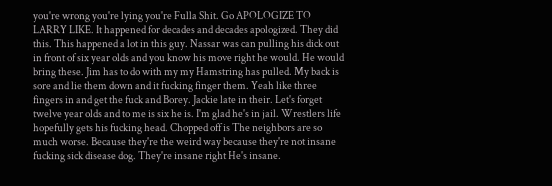you're wrong you're lying you're Fulla Shit. Go APOLOGIZE TO LARRY LIKE. It happened for decades and decades apologized. They did this. This happened a lot in this guy. Nassar was can pulling his dick out in front of six year olds and you know his move right he would. He would bring these. Jim has to do with my my Hamstring has pulled. My back is sore and lie them down and it fucking finger them. Yeah like three fingers in and get the fuck and Borey. Jackie late in their. Let's forget twelve year olds and to me is six he is. I'm glad he's in jail. Wrestlers life hopefully gets his fucking head. Chopped off is The neighbors are so much worse. Because they're the weird way because they're not insane fucking sick disease dog. They're insane right He's insane.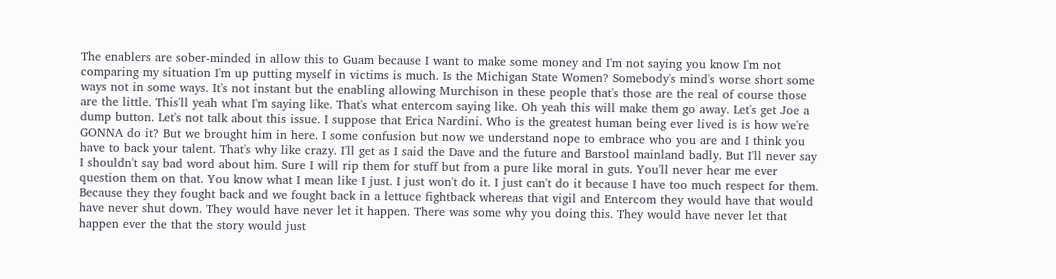The enablers are sober-minded in allow this to Guam because I want to make some money and I'm not saying you know I'm not comparing my situation I'm up putting myself in victims is much. Is the Michigan State Women? Somebody's mind's worse short some ways not in some ways. It's not instant but the enabling allowing Murchison in these people that's those are the real of course those are the little. This'll yeah what I'm saying like. That's what entercom saying like. Oh yeah this will make them go away. Let's get Joe a dump button. Let's not talk about this issue. I suppose that Erica Nardini. Who is the greatest human being ever lived is is how we're GONNA do it? But we brought him in here. I some confusion but now we understand nope to embrace who you are and I think you have to back your talent. That's why like crazy. I'll get as I said the Dave and the future and Barstool mainland badly. But I'll never say I shouldn't say bad word about him. Sure I will rip them for stuff but from a pure like moral in guts. You'll never hear me ever question them on that. You know what I mean like I just. I just won't do it. I just can't do it because I have too much respect for them. Because they they fought back and we fought back in a lettuce fightback whereas that vigil and Entercom they would have that would have never shut down. They would have never let it happen. There was some why you doing this. They would have never let that happen ever the that the story would just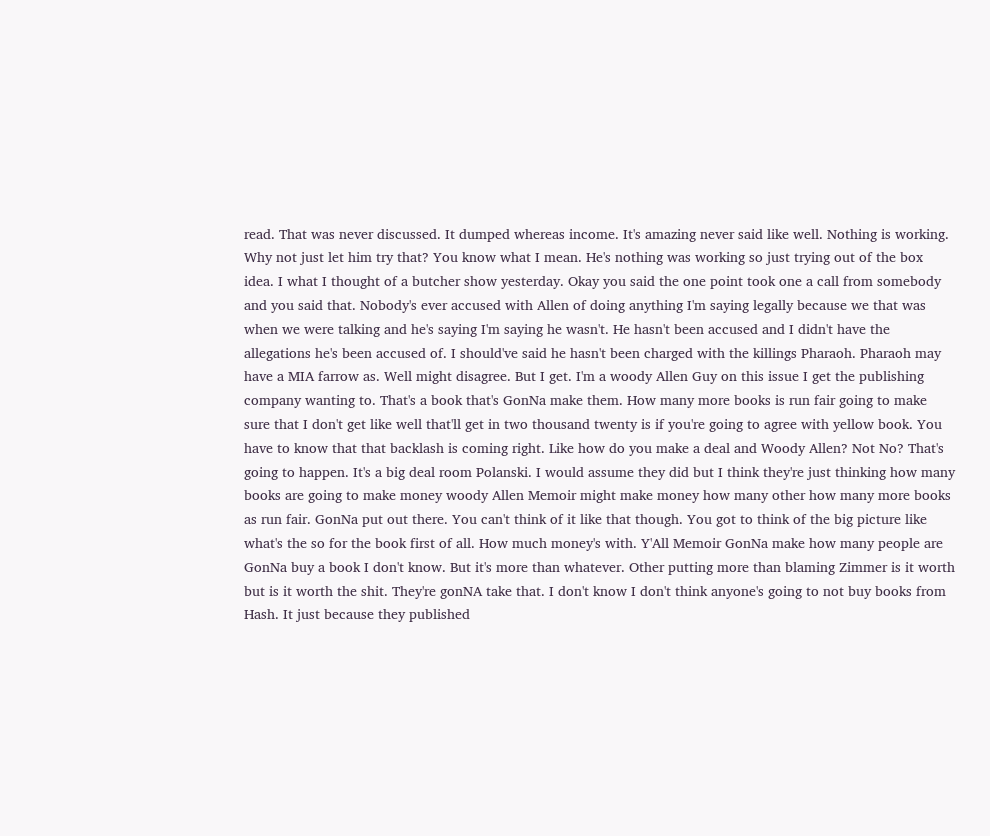read. That was never discussed. It dumped whereas income. It's amazing never said like well. Nothing is working. Why not just let him try that? You know what I mean. He's nothing was working so just trying out of the box idea. I what I thought of a butcher show yesterday. Okay you said the one point took one a call from somebody and you said that. Nobody's ever accused with Allen of doing anything I'm saying legally because we that was when we were talking and he's saying I'm saying he wasn't. He hasn't been accused and I didn't have the allegations he's been accused of. I should've said he hasn't been charged with the killings Pharaoh. Pharaoh may have a MIA farrow as. Well might disagree. But I get. I'm a woody Allen Guy on this issue I get the publishing company wanting to. That's a book that's GonNa make them. How many more books is run fair going to make sure that I don't get like well that'll get in two thousand twenty is if you're going to agree with yellow book. You have to know that that backlash is coming right. Like how do you make a deal and Woody Allen? Not No? That's going to happen. It's a big deal room Polanski. I would assume they did but I think they're just thinking how many books are going to make money woody Allen Memoir might make money how many other how many more books as run fair. GonNa put out there. You can't think of it like that though. You got to think of the big picture like what's the so for the book first of all. How much money's with. Y'All Memoir GonNa make how many people are GonNa buy a book I don't know. But it's more than whatever. Other putting more than blaming Zimmer is it worth but is it worth the shit. They're gonNA take that. I don't know I don't think anyone's going to not buy books from Hash. It just because they published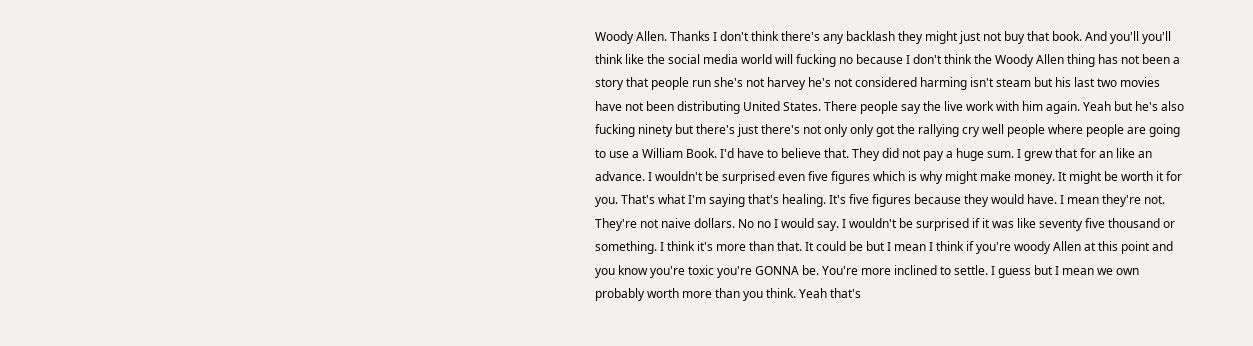Woody Allen. Thanks I don't think there's any backlash they might just not buy that book. And you'll you'll think like the social media world will fucking no because I don't think the Woody Allen thing has not been a story that people run she's not harvey he's not considered harming isn't steam but his last two movies have not been distributing United States. There people say the live work with him again. Yeah but he's also fucking ninety but there's just there's not only only got the rallying cry well people where people are going to use a William Book. I'd have to believe that. They did not pay a huge sum. I grew that for an like an advance. I wouldn't be surprised even five figures which is why might make money. It might be worth it for you. That's what I'm saying that's healing. It's five figures because they would have. I mean they're not. They're not naive dollars. No no I would say. I wouldn't be surprised if it was like seventy five thousand or something. I think it's more than that. It could be but I mean I think if you're woody Allen at this point and you know you're toxic you're GONNA be. You're more inclined to settle. I guess but I mean we own probably worth more than you think. Yeah that's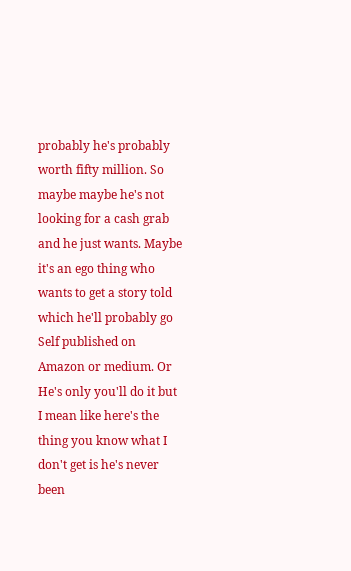probably he's probably worth fifty million. So maybe maybe he's not looking for a cash grab and he just wants. Maybe it's an ego thing who wants to get a story told which he'll probably go Self published on Amazon or medium. Or He's only you'll do it but I mean like here's the thing you know what I don't get is he's never been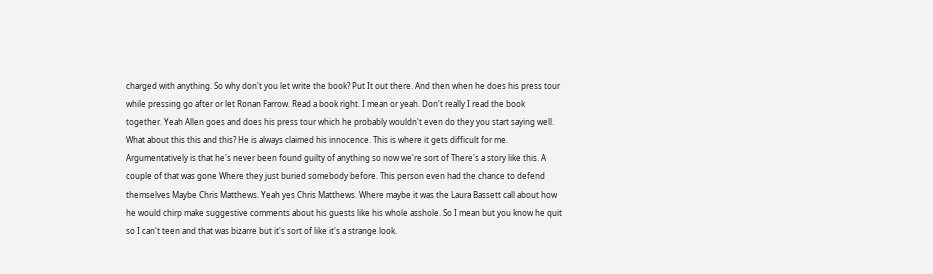charged with anything. So why don't you let write the book? Put It out there. And then when he does his press tour while pressing go after or let Ronan Farrow. Read a book right. I mean or yeah. Don't really I read the book together. Yeah Allen goes and does his press tour which he probably wouldn't even do they you start saying well. What about this this and this? He is always claimed his innocence. This is where it gets difficult for me. Argumentatively is that he's never been found guilty of anything so now we're sort of There's a story like this. A couple of that was gone Where they just buried somebody before. This person even had the chance to defend themselves Maybe Chris Matthews. Yeah yes Chris Matthews. Where maybe it was the Laura Bassett call about how he would chirp make suggestive comments about his guests like his whole asshole. So I mean but you know he quit so I can't teen and that was bizarre but it's sort of like it's a strange look.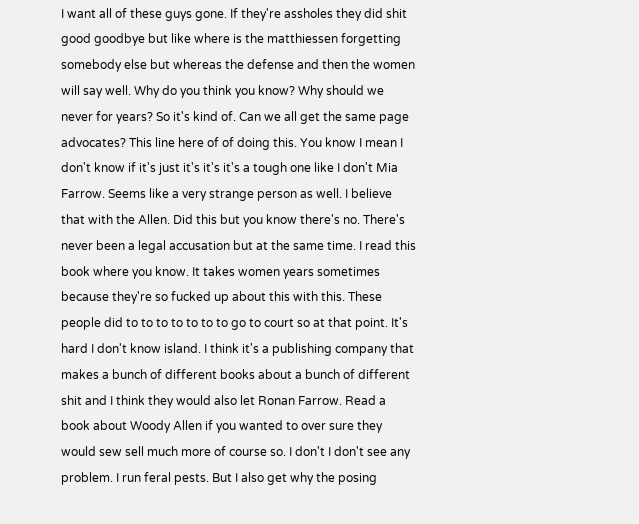I want all of these guys gone. If they're assholes they did shit good goodbye but like where is the matthiessen forgetting somebody else but whereas the defense and then the women will say well. Why do you think you know? Why should we never for years? So it's kind of. Can we all get the same page advocates? This line here of of doing this. You know I mean I don't know if it's just it's it's it's a tough one like I don't Mia Farrow. Seems like a very strange person as well. I believe that with the Allen. Did this but you know there's no. There's never been a legal accusation but at the same time. I read this book where you know. It takes women years sometimes because they're so fucked up about this with this. These people did to to to to to to to go to court so at that point. It's hard I don't know island. I think it's a publishing company that makes a bunch of different books about a bunch of different shit and I think they would also let Ronan Farrow. Read a book about Woody Allen if you wanted to over sure they would sew sell much more of course so. I don't I don't see any problem. I run feral pests. But I also get why the posing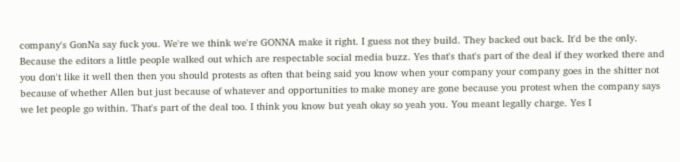company's GonNa say fuck you. We're we think we're GONNA make it right. I guess not they build. They backed out back. It'd be the only. Because the editors a little people walked out which are respectable social media buzz. Yes that's that's part of the deal if they worked there and you don't like it well then then you should protests as often that being said you know when your company your company goes in the shitter not because of whether Allen but just because of whatever and opportunities to make money are gone because you protest when the company says we let people go within. That's part of the deal too. I think you know but yeah okay so yeah you. You meant legally charge. Yes I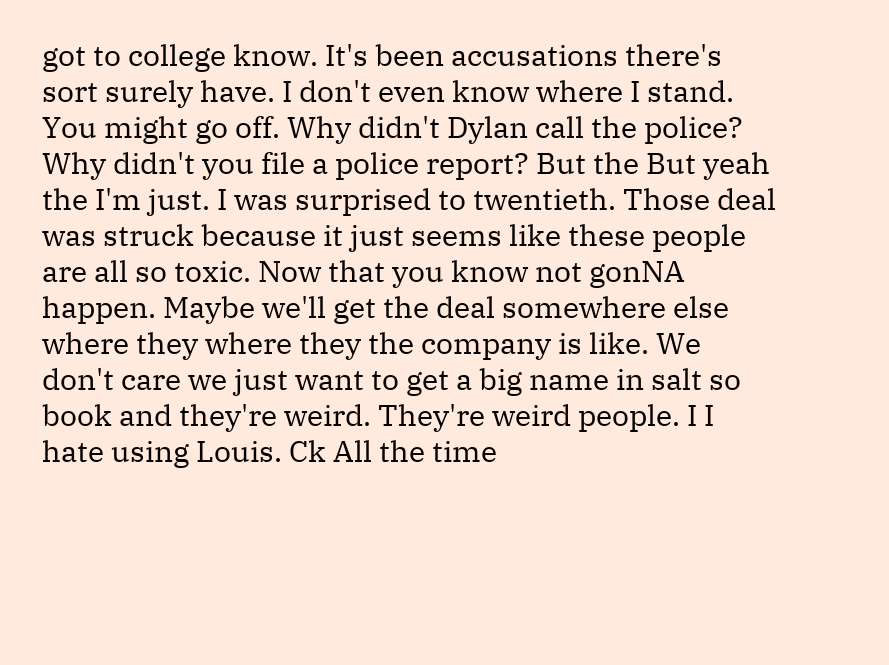got to college know. It's been accusations there's sort surely have. I don't even know where I stand. You might go off. Why didn't Dylan call the police? Why didn't you file a police report? But the But yeah the I'm just. I was surprised to twentieth. Those deal was struck because it just seems like these people are all so toxic. Now that you know not gonNA happen. Maybe we'll get the deal somewhere else where they where they the company is like. We don't care we just want to get a big name in salt so book and they're weird. They're weird people. I I hate using Louis. Ck All the time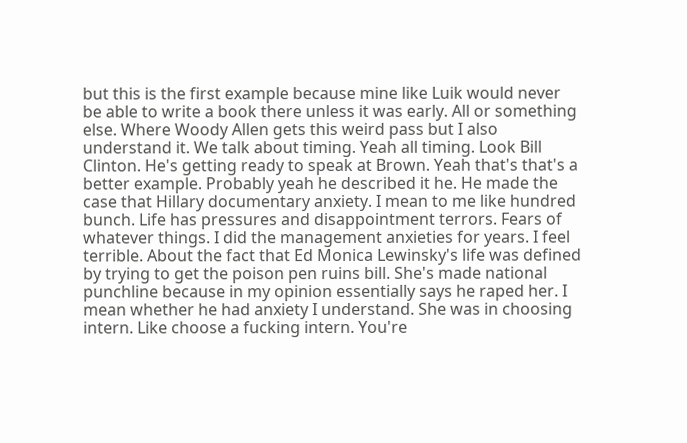but this is the first example because mine like Luik would never be able to write a book there unless it was early. All or something else. Where Woody Allen gets this weird pass but I also understand it. We talk about timing. Yeah all timing. Look Bill Clinton. He's getting ready to speak at Brown. Yeah that's that's a better example. Probably yeah he described it he. He made the case that Hillary documentary anxiety. I mean to me like hundred bunch. Life has pressures and disappointment terrors. Fears of whatever things. I did the management anxieties for years. I feel terrible. About the fact that Ed Monica Lewinsky's life was defined by trying to get the poison pen ruins bill. She's made national punchline because in my opinion essentially says he raped her. I mean whether he had anxiety I understand. She was in choosing intern. Like choose a fucking intern. You're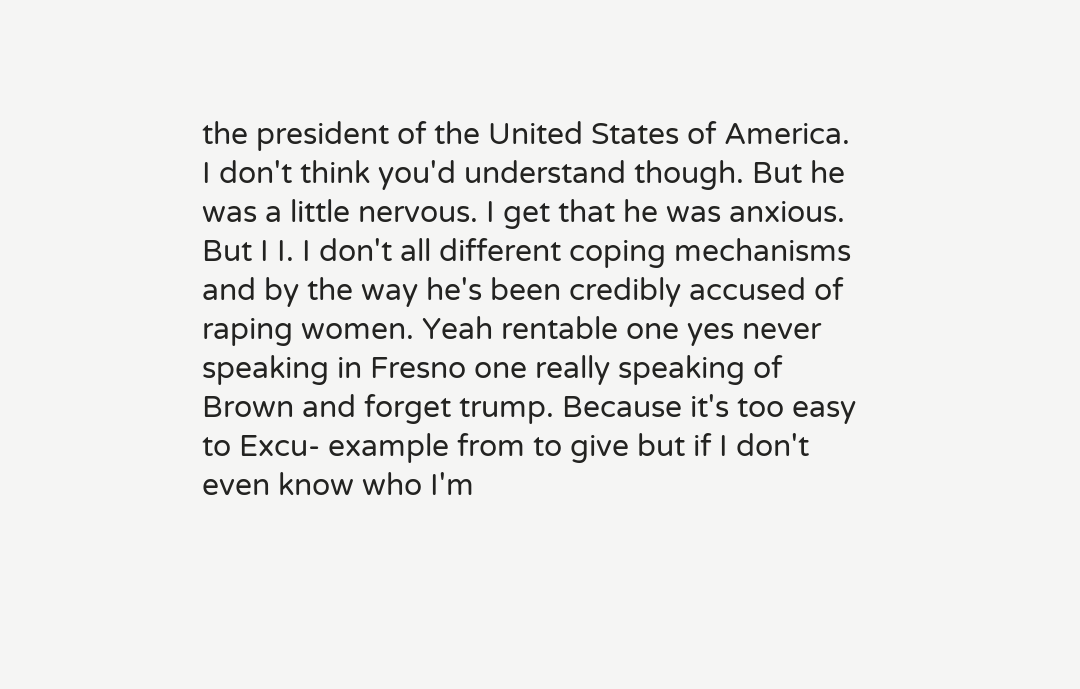the president of the United States of America. I don't think you'd understand though. But he was a little nervous. I get that he was anxious. But I I. I don't all different coping mechanisms and by the way he's been credibly accused of raping women. Yeah rentable one yes never speaking in Fresno one really speaking of Brown and forget trump. Because it's too easy to Excu- example from to give but if I don't even know who I'm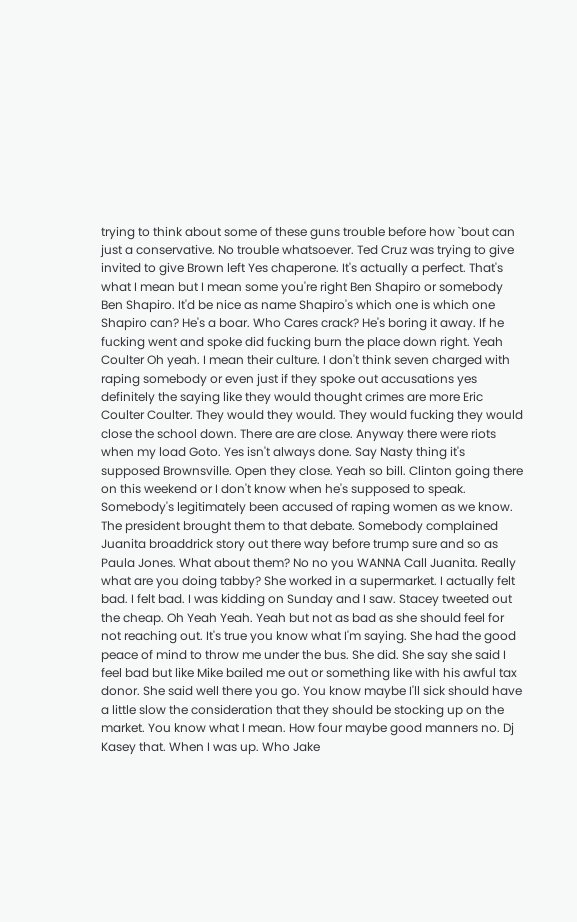trying to think about some of these guns trouble before how `bout can just a conservative. No trouble whatsoever. Ted Cruz was trying to give invited to give Brown left Yes chaperone. It's actually a perfect. That's what I mean but I mean some you're right Ben Shapiro or somebody Ben Shapiro. It'd be nice as name Shapiro's which one is which one Shapiro can? He's a boar. Who Cares crack? He's boring it away. If he fucking went and spoke did fucking burn the place down right. Yeah Coulter Oh yeah. I mean their culture. I don't think seven charged with raping somebody or even just if they spoke out accusations yes definitely the saying like they would thought crimes are more Eric Coulter Coulter. They would they would. They would fucking they would close the school down. There are are close. Anyway there were riots when my load Goto. Yes isn't always done. Say Nasty thing it's supposed Brownsville. Open they close. Yeah so bill. Clinton going there on this weekend or I don't know when he's supposed to speak. Somebody's legitimately been accused of raping women as we know. The president brought them to that debate. Somebody complained Juanita broaddrick story out there way before trump sure and so as Paula Jones. What about them? No no you WANNA Call Juanita. Really what are you doing tabby? She worked in a supermarket. I actually felt bad. I felt bad. I was kidding on Sunday and I saw. Stacey tweeted out the cheap. Oh Yeah Yeah. Yeah but not as bad as she should feel for not reaching out. It's true you know what I'm saying. She had the good peace of mind to throw me under the bus. She did. She say she said I feel bad but like Mike bailed me out or something like with his awful tax donor. She said well there you go. You know maybe I'll sick should have a little slow the consideration that they should be stocking up on the market. You know what I mean. How four maybe good manners no. Dj Kasey that. When I was up. Who Jake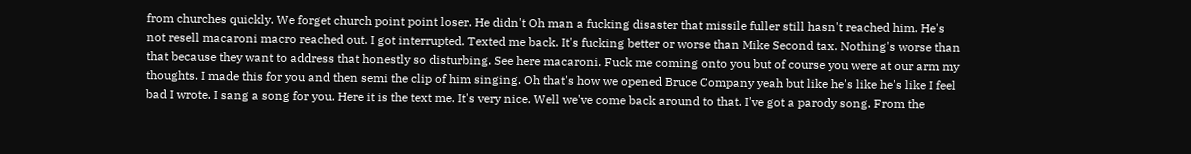from churches quickly. We forget church point point loser. He didn't Oh man a fucking disaster that missile fuller still hasn't reached him. He's not resell macaroni macro reached out. I got interrupted. Texted me back. It's fucking better or worse than Mike Second tax. Nothing's worse than that because they want to address that honestly so disturbing. See here macaroni. Fuck me coming onto you but of course you were at our arm my thoughts. I made this for you and then semi the clip of him singing. Oh that's how we opened Bruce Company yeah but like he's like he's like I feel bad I wrote. I sang a song for you. Here it is the text me. It's very nice. Well we've come back around to that. I've got a parody song. From the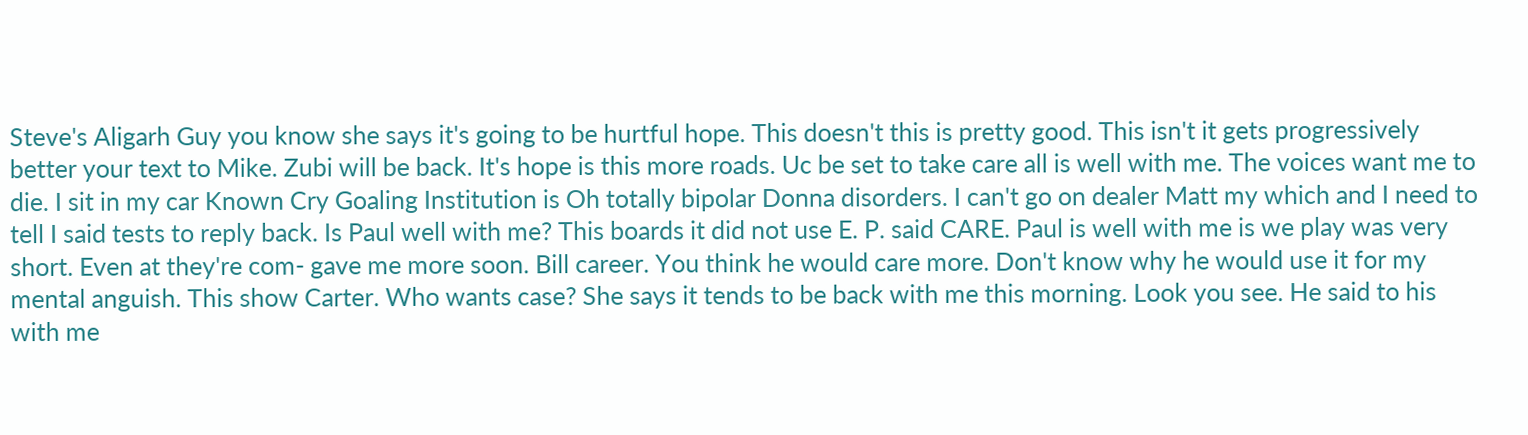Steve's Aligarh Guy you know she says it's going to be hurtful hope. This doesn't this is pretty good. This isn't it gets progressively better your text to Mike. Zubi will be back. It's hope is this more roads. Uc be set to take care all is well with me. The voices want me to die. I sit in my car Known Cry Goaling Institution is Oh totally bipolar Donna disorders. I can't go on dealer Matt my which and I need to tell I said tests to reply back. Is Paul well with me? This boards it did not use E. P. said CARE. Paul is well with me is we play was very short. Even at they're com- gave me more soon. Bill career. You think he would care more. Don't know why he would use it for my mental anguish. This show Carter. Who wants case? She says it tends to be back with me this morning. Look you see. He said to his with me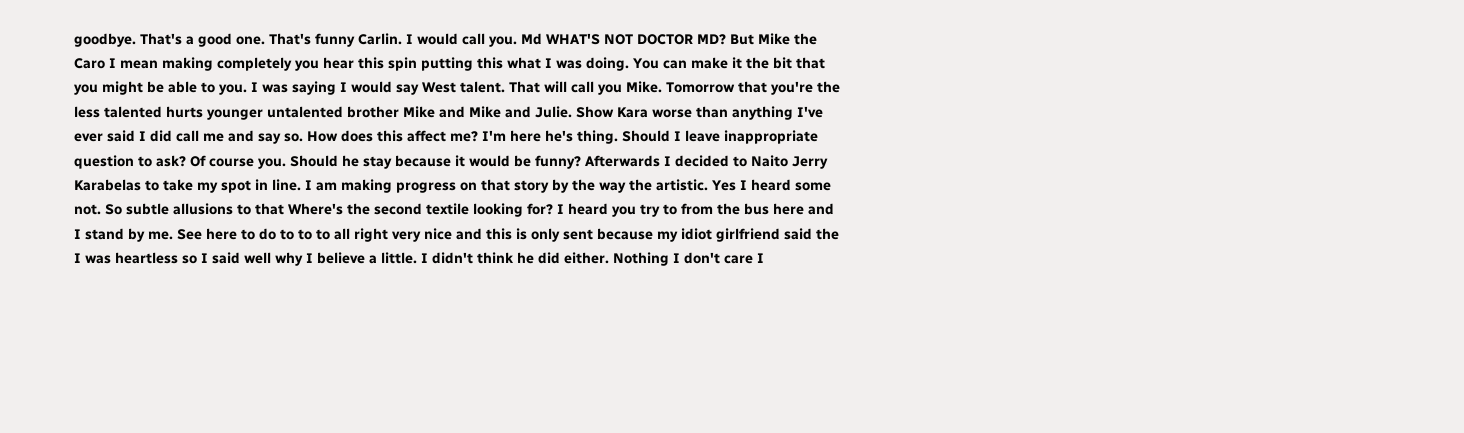goodbye. That's a good one. That's funny Carlin. I would call you. Md WHAT'S NOT DOCTOR MD? But Mike the Caro I mean making completely you hear this spin putting this what I was doing. You can make it the bit that you might be able to you. I was saying I would say West talent. That will call you Mike. Tomorrow that you're the less talented hurts younger untalented brother Mike and Mike and Julie. Show Kara worse than anything I've ever said I did call me and say so. How does this affect me? I'm here he's thing. Should I leave inappropriate question to ask? Of course you. Should he stay because it would be funny? Afterwards I decided to Naito Jerry Karabelas to take my spot in line. I am making progress on that story by the way the artistic. Yes I heard some not. So subtle allusions to that Where's the second textile looking for? I heard you try to from the bus here and I stand by me. See here to do to to to all right very nice and this is only sent because my idiot girlfriend said the I was heartless so I said well why I believe a little. I didn't think he did either. Nothing I don't care I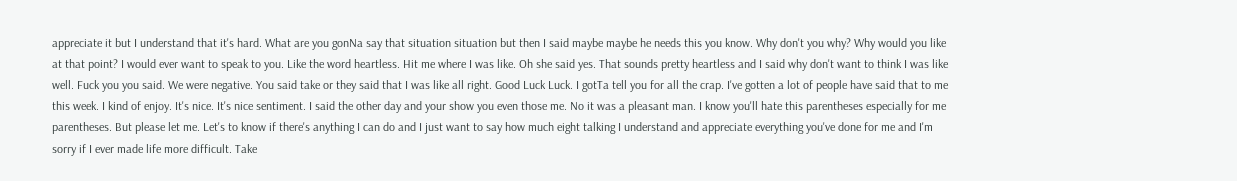appreciate it but I understand that it's hard. What are you gonNa say that situation situation but then I said maybe maybe he needs this you know. Why don't you why? Why would you like at that point? I would ever want to speak to you. Like the word heartless. Hit me where I was like. Oh she said yes. That sounds pretty heartless and I said why don't want to think I was like well. Fuck you you said. We were negative. You said take or they said that I was like all right. Good Luck Luck. I gotTa tell you for all the crap. I've gotten a lot of people have said that to me this week. I kind of enjoy. It's nice. It's nice sentiment. I said the other day and your show you even those me. No it was a pleasant man. I know you'll hate this parentheses especially for me parentheses. But please let me. Let's to know if there's anything I can do and I just want to say how much eight talking I understand and appreciate everything you've done for me and I'm sorry if I ever made life more difficult. Take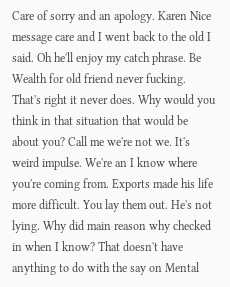Care of sorry and an apology. Karen Nice message care and I went back to the old I said. Oh he'll enjoy my catch phrase. Be Wealth for old friend never fucking. That's right it never does. Why would you think in that situation that would be about you? Call me we're not we. It's weird impulse. We're an I know where you're coming from. Exports made his life more difficult. You lay them out. He's not lying. Why did main reason why checked in when I know? That doesn't have anything to do with the say on Mental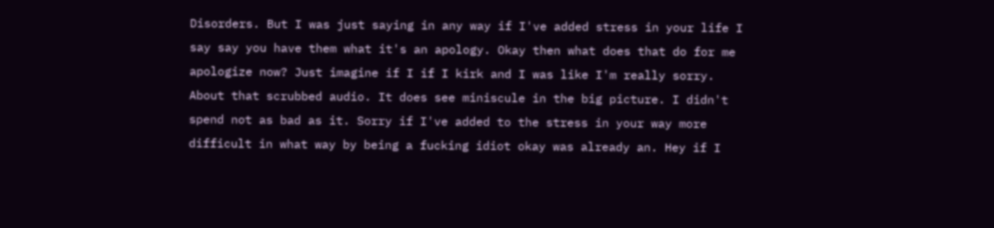Disorders. But I was just saying in any way if I've added stress in your life I say say you have them what it's an apology. Okay then what does that do for me apologize now? Just imagine if I if I kirk and I was like I'm really sorry. About that scrubbed audio. It does see miniscule in the big picture. I didn't spend not as bad as it. Sorry if I've added to the stress in your way more difficult in what way by being a fucking idiot okay was already an. Hey if I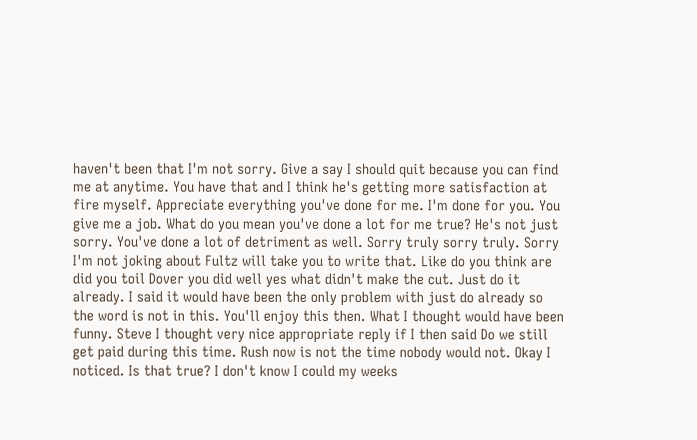haven't been that I'm not sorry. Give a say I should quit because you can find me at anytime. You have that and I think he's getting more satisfaction at fire myself. Appreciate everything you've done for me. I'm done for you. You give me a job. What do you mean you've done a lot for me true? He's not just sorry. You've done a lot of detriment as well. Sorry truly sorry truly. Sorry I'm not joking about Fultz will take you to write that. Like do you think are did you toil Dover you did well yes what didn't make the cut. Just do it already. I said it would have been the only problem with just do already so the word is not in this. You'll enjoy this then. What I thought would have been funny. Steve I thought very nice appropriate reply if I then said Do we still get paid during this time. Rush now is not the time nobody would not. Okay I noticed. Is that true? I don't know I could my weeks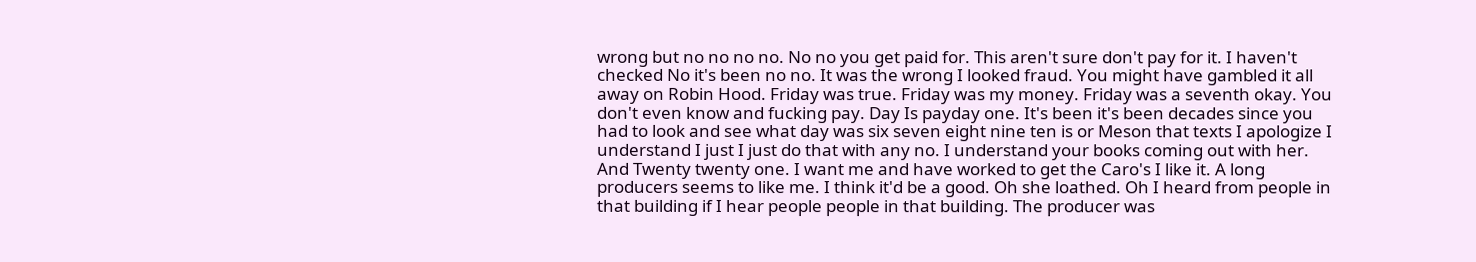wrong but no no no no. No no you get paid for. This aren't sure don't pay for it. I haven't checked No it's been no no. It was the wrong I looked fraud. You might have gambled it all away on Robin Hood. Friday was true. Friday was my money. Friday was a seventh okay. You don't even know and fucking pay. Day Is payday one. It's been it's been decades since you had to look and see what day was six seven eight nine ten is or Meson that texts I apologize I understand I just I just do that with any no. I understand your books coming out with her. And Twenty twenty one. I want me and have worked to get the Caro's I like it. A long producers seems to like me. I think it'd be a good. Oh she loathed. Oh I heard from people in that building if I hear people people in that building. The producer was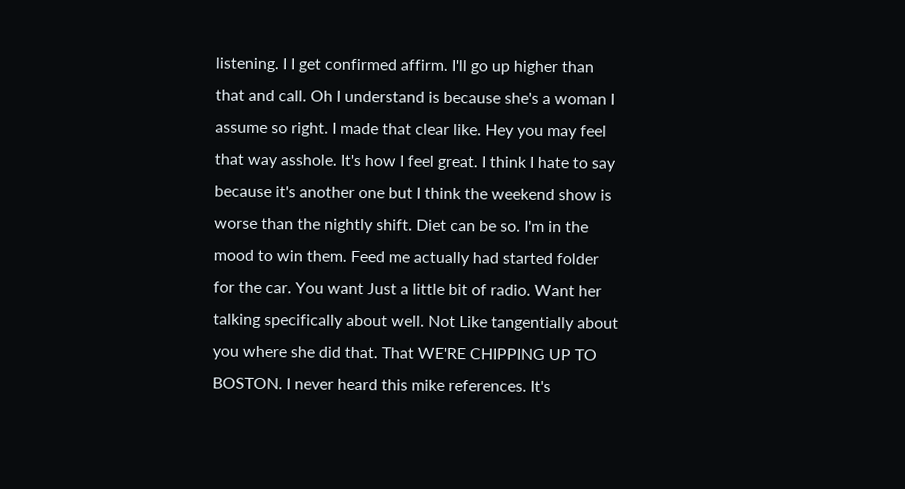listening. I I get confirmed affirm. I'll go up higher than that and call. Oh I understand is because she's a woman I assume so right. I made that clear like. Hey you may feel that way asshole. It's how I feel great. I think I hate to say because it's another one but I think the weekend show is worse than the nightly shift. Diet can be so. I'm in the mood to win them. Feed me actually had started folder for the car. You want Just a little bit of radio. Want her talking specifically about well. Not Like tangentially about you where she did that. That WE'RE CHIPPING UP TO BOSTON. I never heard this mike references. It's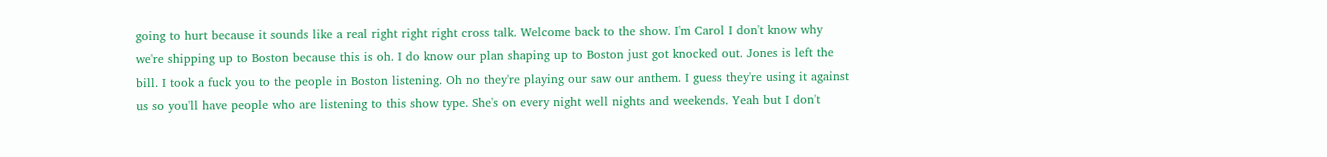going to hurt because it sounds like a real right right right cross talk. Welcome back to the show. I'm Carol I don't know why we're shipping up to Boston because this is oh. I do know our plan shaping up to Boston just got knocked out. Jones is left the bill. I took a fuck you to the people in Boston listening. Oh no they're playing our saw our anthem. I guess they're using it against us so you'll have people who are listening to this show type. She's on every night well nights and weekends. Yeah but I don't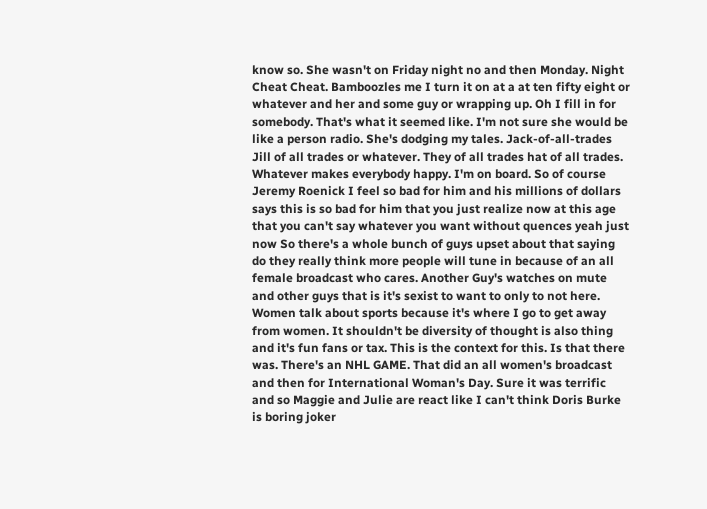know so. She wasn't on Friday night no and then Monday. Night Cheat Cheat. Bamboozles me I turn it on at a at ten fifty eight or whatever and her and some guy or wrapping up. Oh I fill in for somebody. That's what it seemed like. I'm not sure she would be like a person radio. She's dodging my tales. Jack-of-all-trades Jill of all trades or whatever. They of all trades hat of all trades. Whatever makes everybody happy. I'm on board. So of course Jeremy Roenick I feel so bad for him and his millions of dollars says this is so bad for him that you just realize now at this age that you can't say whatever you want without quences yeah just now So there's a whole bunch of guys upset about that saying do they really think more people will tune in because of an all female broadcast who cares. Another Guy's watches on mute and other guys that is it's sexist to want to only to not here. Women talk about sports because it's where I go to get away from women. It shouldn't be diversity of thought is also thing and it's fun fans or tax. This is the context for this. Is that there was. There's an NHL GAME. That did an all women's broadcast and then for International Woman's Day. Sure it was terrific and so Maggie and Julie are react like I can't think Doris Burke is boring joker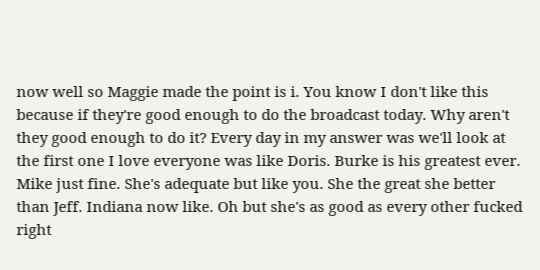now well so Maggie made the point is i. You know I don't like this because if they're good enough to do the broadcast today. Why aren't they good enough to do it? Every day in my answer was we'll look at the first one I love everyone was like Doris. Burke is his greatest ever. Mike just fine. She's adequate but like you. She the great she better than Jeff. Indiana now like. Oh but she's as good as every other fucked right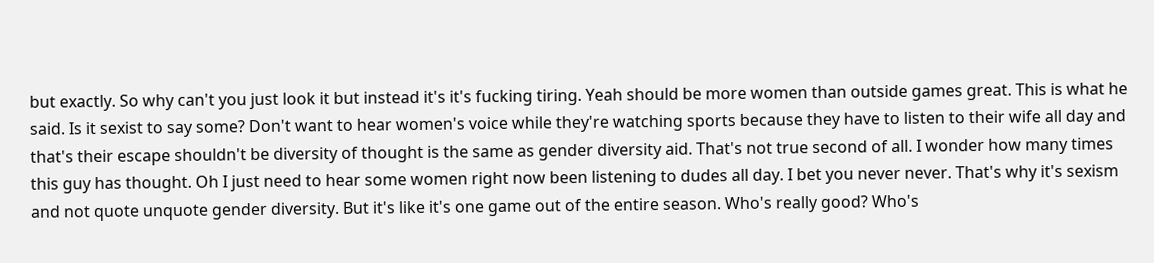but exactly. So why can't you just look it but instead it's it's fucking tiring. Yeah should be more women than outside games great. This is what he said. Is it sexist to say some? Don't want to hear women's voice while they're watching sports because they have to listen to their wife all day and that's their escape shouldn't be diversity of thought is the same as gender diversity aid. That's not true second of all. I wonder how many times this guy has thought. Oh I just need to hear some women right now been listening to dudes all day. I bet you never never. That's why it's sexism and not quote unquote gender diversity. But it's like it's one game out of the entire season. Who's really good? Who's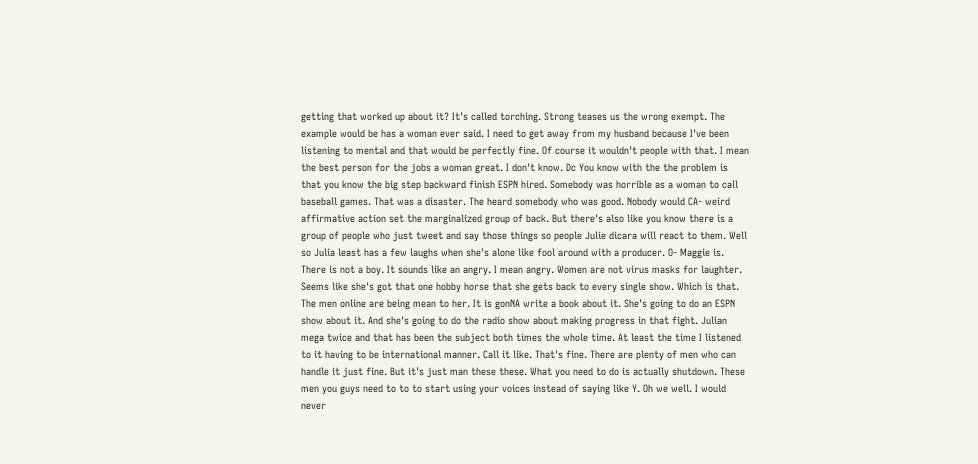getting that worked up about it? It's called torching. Strong teases us the wrong exempt. The example would be has a woman ever said. I need to get away from my husband because I've been listening to mental and that would be perfectly fine. Of course it wouldn't people with that. I mean the best person for the jobs a woman great. I don't know. Dc You know with the the problem is that you know the big step backward finish ESPN hired. Somebody was horrible as a woman to call baseball games. That was a disaster. The heard somebody who was good. Nobody would CA- weird affirmative action set the marginalized group of back. But there's also like you know there is a group of people who just tweet and say those things so people Julie dicara will react to them. Well so Julia least has a few laughs when she's alone like fool around with a producer. O- Maggie is. There is not a boy. It sounds like an angry. I mean angry. Women are not virus masks for laughter. Seems like she's got that one hobby horse that she gets back to every single show. Which is that. The men online are being mean to her. It is gonNA write a book about it. She's going to do an ESPN show about it. And she's going to do the radio show about making progress in that fight. Julian mega twice and that has been the subject both times the whole time. At least the time I listened to it having to be international manner. Call it like. That's fine. There are plenty of men who can handle it just fine. But it's just man these these. What you need to do is actually shutdown. These men you guys need to to to start using your voices instead of saying like Y. Oh we well. I would never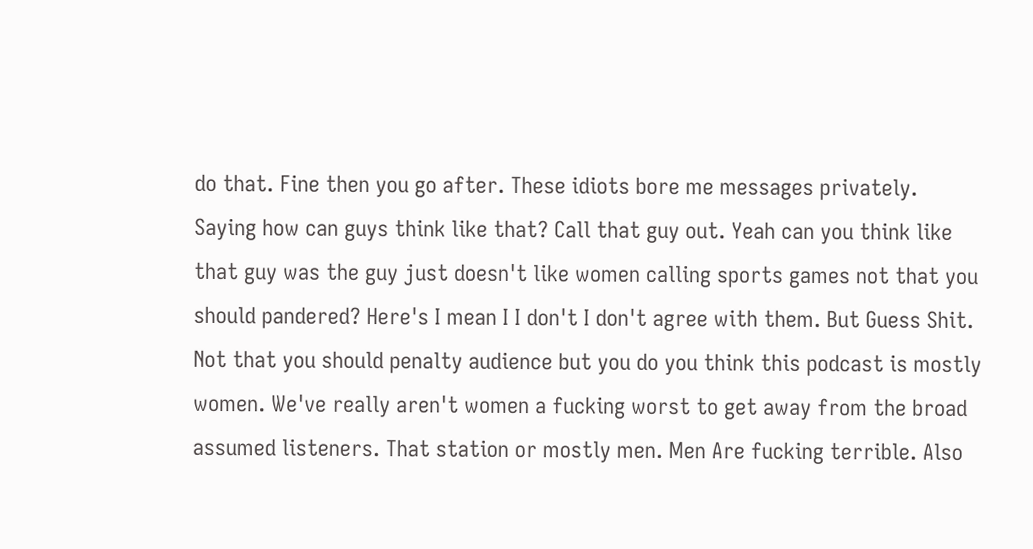do that. Fine then you go after. These idiots bore me messages privately. Saying how can guys think like that? Call that guy out. Yeah can you think like that guy was the guy just doesn't like women calling sports games not that you should pandered? Here's I mean I I don't I don't agree with them. But Guess Shit. Not that you should penalty audience but you do you think this podcast is mostly women. We've really aren't women a fucking worst to get away from the broad assumed listeners. That station or mostly men. Men Are fucking terrible. Also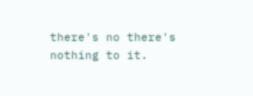there's no there's nothing to it.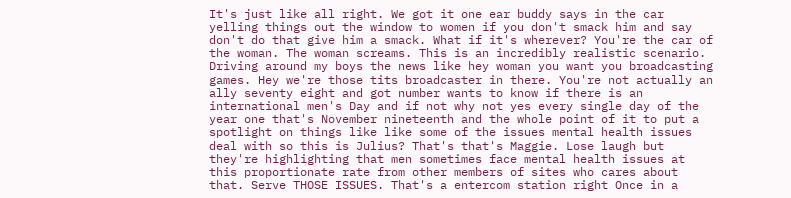It's just like all right. We got it one ear buddy says in the car yelling things out the window to women if you don't smack him and say don't do that give him a smack. What if it's wherever? You're the car of the woman. The woman screams. This is an incredibly realistic scenario. Driving around my boys the news like hey woman you want you broadcasting games. Hey we're those tits broadcaster in there. You're not actually an ally seventy eight and got number wants to know if there is an international men's Day and if not why not yes every single day of the year one that's November nineteenth and the whole point of it to put a spotlight on things like like some of the issues mental health issues deal with so this is Julius? That's that's Maggie. Lose laugh but they're highlighting that men sometimes face mental health issues at this proportionate rate from other members of sites who cares about that. Serve THOSE ISSUES. That's a entercom station right Once in a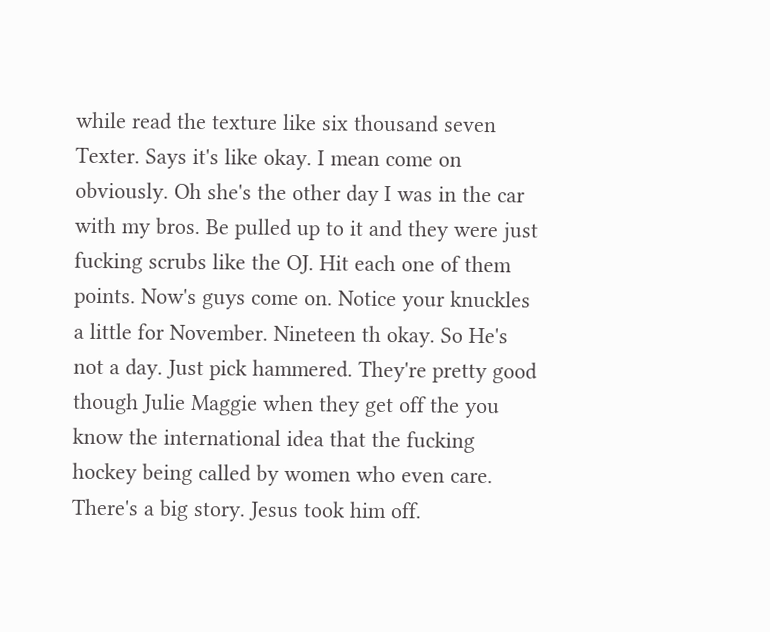while read the texture like six thousand seven Texter. Says it's like okay. I mean come on obviously. Oh she's the other day I was in the car with my bros. Be pulled up to it and they were just fucking scrubs like the OJ. Hit each one of them points. Now's guys come on. Notice your knuckles a little for November. Nineteen th okay. So He's not a day. Just pick hammered. They're pretty good though Julie Maggie when they get off the you know the international idea that the fucking hockey being called by women who even care. There's a big story. Jesus took him off.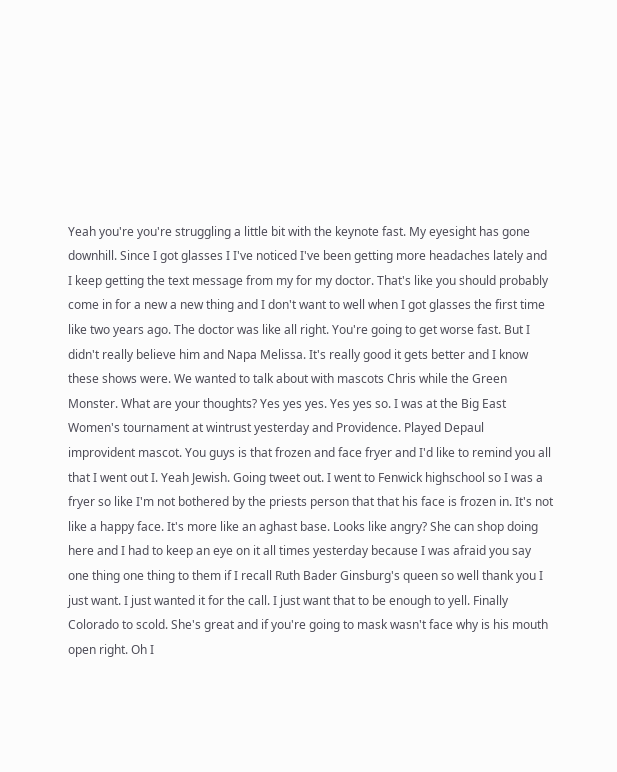Yeah you're you're struggling a little bit with the keynote fast. My eyesight has gone downhill. Since I got glasses I I've noticed I've been getting more headaches lately and I keep getting the text message from my for my doctor. That's like you should probably come in for a new a new thing and I don't want to well when I got glasses the first time like two years ago. The doctor was like all right. You're going to get worse fast. But I didn't really believe him and Napa Melissa. It's really good it gets better and I know these shows were. We wanted to talk about with mascots Chris while the Green Monster. What are your thoughts? Yes yes yes. Yes yes so. I was at the Big East Women's tournament at wintrust yesterday and Providence. Played Depaul improvident mascot. You guys is that frozen and face fryer and I'd like to remind you all that I went out I. Yeah Jewish. Going tweet out. I went to Fenwick highschool so I was a fryer so like I'm not bothered by the priests person that that his face is frozen in. It's not like a happy face. It's more like an aghast base. Looks like angry? She can shop doing here and I had to keep an eye on it all times yesterday because I was afraid you say one thing one thing to them if I recall Ruth Bader Ginsburg's queen so well thank you I just want. I just wanted it for the call. I just want that to be enough to yell. Finally Colorado to scold. She's great and if you're going to mask wasn't face why is his mouth open right. Oh I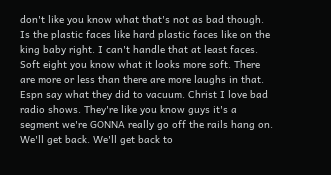don't like you know what that's not as bad though. Is the plastic faces like hard plastic faces like on the king baby right. I can't handle that at least faces. Soft eight you know what it looks more soft. There are more or less than there are more laughs in that. Espn say what they did to vacuum. Christ I love bad radio shows. They're like you know guys it's a segment we're GONNA really go off the rails hang on. We'll get back. We'll get back to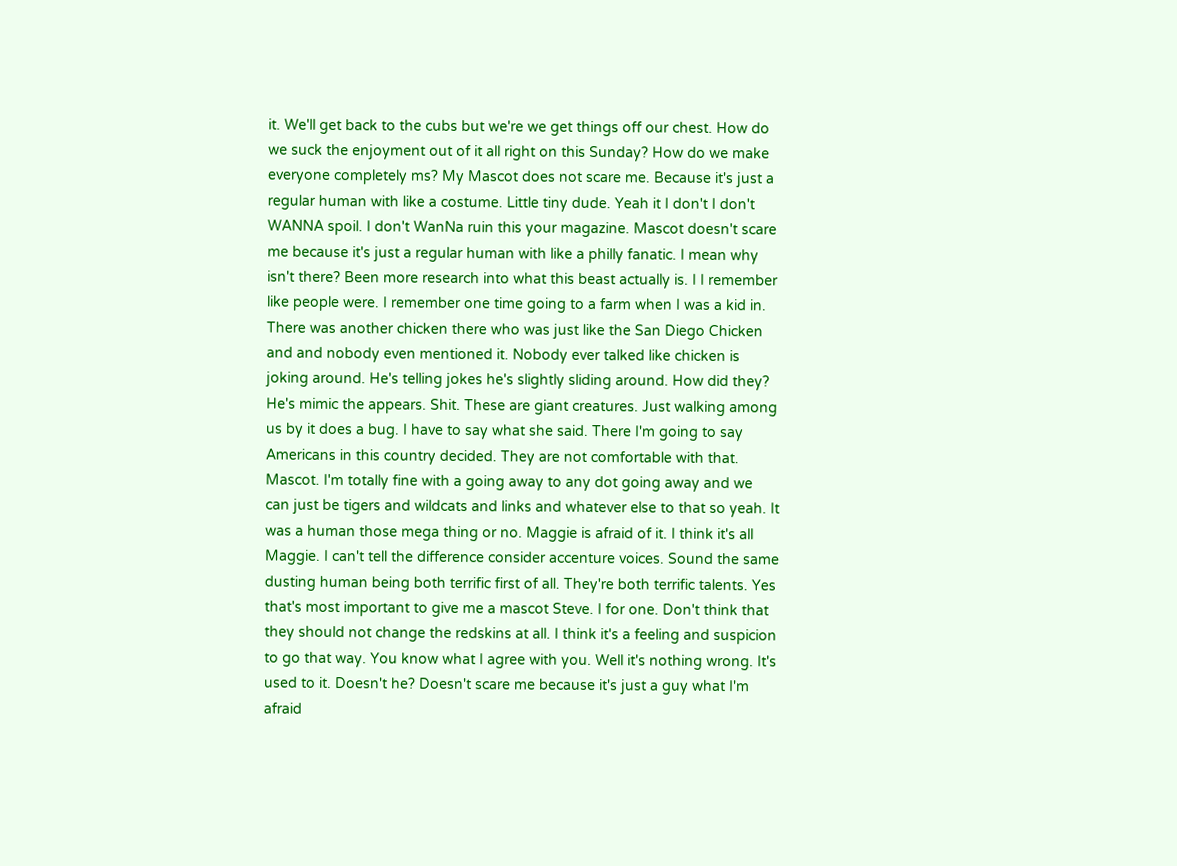it. We'll get back to the cubs but we're we get things off our chest. How do we suck the enjoyment out of it all right on this Sunday? How do we make everyone completely ms? My Mascot does not scare me. Because it's just a regular human with like a costume. Little tiny dude. Yeah it I don't I don't WANNA spoil. I don't WanNa ruin this your magazine. Mascot doesn't scare me because it's just a regular human with like a philly fanatic. I mean why isn't there? Been more research into what this beast actually is. I I remember like people were. I remember one time going to a farm when I was a kid in. There was another chicken there who was just like the San Diego Chicken and and nobody even mentioned it. Nobody ever talked like chicken is joking around. He's telling jokes he's slightly sliding around. How did they? He's mimic the appears. Shit. These are giant creatures. Just walking among us by it does a bug. I have to say what she said. There I'm going to say Americans in this country decided. They are not comfortable with that. Mascot. I'm totally fine with a going away to any dot going away and we can just be tigers and wildcats and links and whatever else to that so yeah. It was a human those mega thing or no. Maggie is afraid of it. I think it's all Maggie. I can't tell the difference consider accenture voices. Sound the same dusting human being both terrific first of all. They're both terrific talents. Yes that's most important to give me a mascot Steve. I for one. Don't think that they should not change the redskins at all. I think it's a feeling and suspicion to go that way. You know what I agree with you. Well it's nothing wrong. It's used to it. Doesn't he? Doesn't scare me because it's just a guy what I'm afraid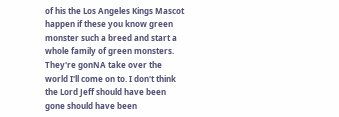of his the Los Angeles Kings Mascot happen if these you know green monster such a breed and start a whole family of green monsters. They're gonNA take over the world I'll come on to. I don't think the Lord Jeff should have been gone should have been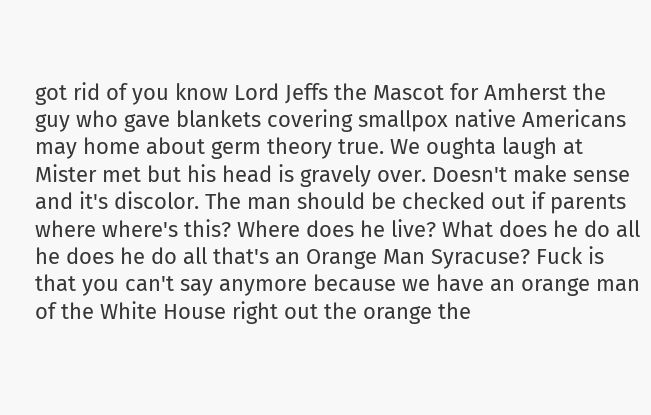got rid of you know Lord Jeffs the Mascot for Amherst the guy who gave blankets covering smallpox native Americans may home about germ theory true. We oughta laugh at Mister met but his head is gravely over. Doesn't make sense and it's discolor. The man should be checked out if parents where where's this? Where does he live? What does he do all he does he do all that's an Orange Man Syracuse? Fuck is that you can't say anymore because we have an orange man of the White House right out the orange the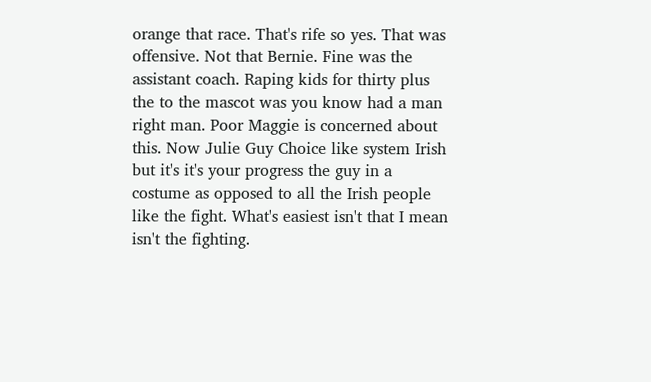orange that race. That's rife so yes. That was offensive. Not that Bernie. Fine was the assistant coach. Raping kids for thirty plus the to the mascot was you know had a man right man. Poor Maggie is concerned about this. Now Julie Guy Choice like system Irish but it's it's your progress the guy in a costume as opposed to all the Irish people like the fight. What's easiest isn't that I mean isn't the fighting.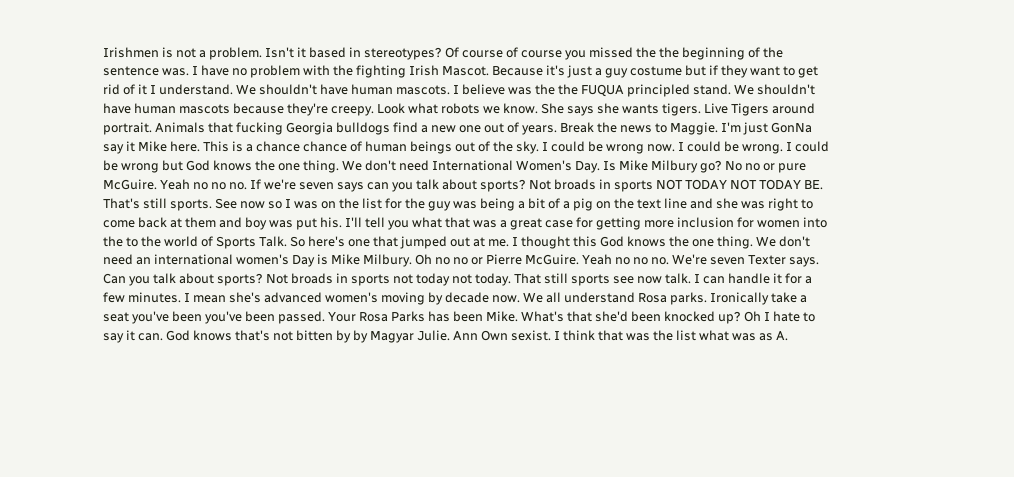Irishmen is not a problem. Isn't it based in stereotypes? Of course of course you missed the the beginning of the sentence was. I have no problem with the fighting Irish Mascot. Because it's just a guy costume but if they want to get rid of it I understand. We shouldn't have human mascots. I believe was the the FUQUA principled stand. We shouldn't have human mascots because they're creepy. Look what robots we know. She says she wants tigers. Live Tigers around portrait. Animals that fucking Georgia bulldogs find a new one out of years. Break the news to Maggie. I'm just GonNa say it Mike here. This is a chance chance of human beings out of the sky. I could be wrong now. I could be wrong. I could be wrong but God knows the one thing. We don't need International Women's Day. Is Mike Milbury go? No no or pure McGuire. Yeah no no no. If we're seven says can you talk about sports? Not broads in sports NOT TODAY NOT TODAY BE. That's still sports. See now so I was on the list for the guy was being a bit of a pig on the text line and she was right to come back at them and boy was put his. I'll tell you what that was a great case for getting more inclusion for women into the to the world of Sports Talk. So here's one that jumped out at me. I thought this God knows the one thing. We don't need an international women's Day is Mike Milbury. Oh no no or Pierre McGuire. Yeah no no no. We're seven Texter says. Can you talk about sports? Not broads in sports not today not today. That still sports see now talk. I can handle it for a few minutes. I mean she's advanced women's moving by decade now. We all understand Rosa parks. Ironically take a seat you've been you've been passed. Your Rosa Parks has been Mike. What's that she'd been knocked up? Oh I hate to say it can. God knows that's not bitten by by Magyar Julie. Ann Own sexist. I think that was the list what was as A.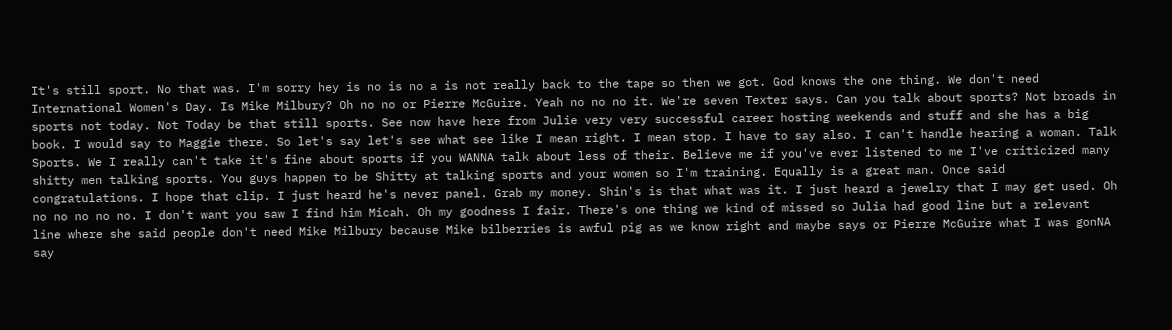It's still sport. No that was. I'm sorry hey is no is no a is not really back to the tape so then we got. God knows the one thing. We don't need International Women's Day. Is Mike Milbury? Oh no no or Pierre McGuire. Yeah no no no it. We're seven Texter says. Can you talk about sports? Not broads in sports not today. Not Today be that still sports. See now have here from Julie very very successful career hosting weekends and stuff and she has a big book. I would say to Maggie there. So let's say let's see what see like I mean right. I mean stop. I have to say also. I can't handle hearing a woman. Talk Sports. We I really can't take it's fine about sports if you WANNA talk about less of their. Believe me if you've ever listened to me I've criticized many shitty men talking sports. You guys happen to be Shitty at talking sports and your women so I'm training. Equally is a great man. Once said congratulations. I hope that clip. I just heard he's never panel. Grab my money. Shin's is that what was it. I just heard a jewelry that I may get used. Oh no no no no no. I don't want you saw I find him Micah. Oh my goodness I fair. There's one thing we kind of missed so Julia had good line but a relevant line where she said people don't need Mike Milbury because Mike bilberries is awful pig as we know right and maybe says or Pierre McGuire what I was gonNA say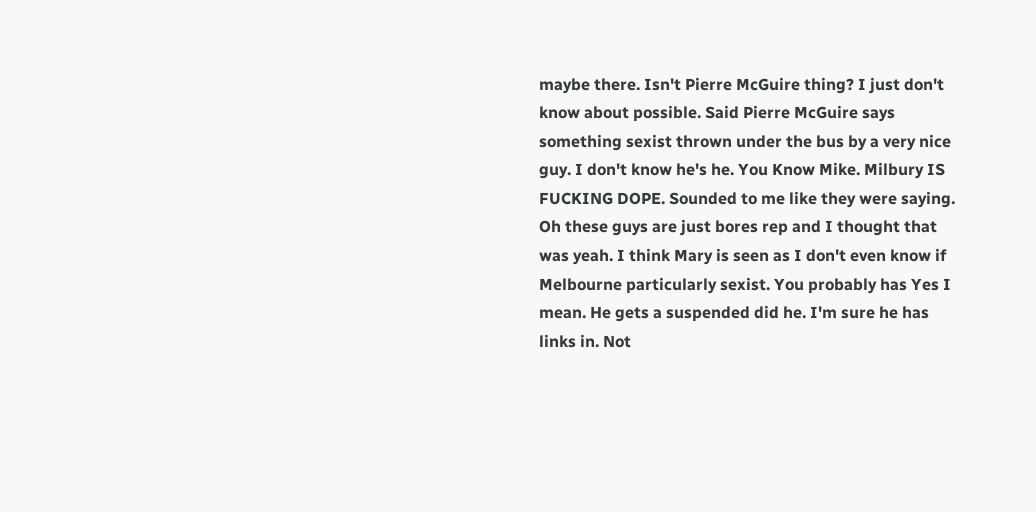maybe there. Isn't Pierre McGuire thing? I just don't know about possible. Said Pierre McGuire says something sexist thrown under the bus by a very nice guy. I don't know he's he. You Know Mike. Milbury IS FUCKING DOPE. Sounded to me like they were saying. Oh these guys are just bores rep and I thought that was yeah. I think Mary is seen as I don't even know if Melbourne particularly sexist. You probably has Yes I mean. He gets a suspended did he. I'm sure he has links in. Not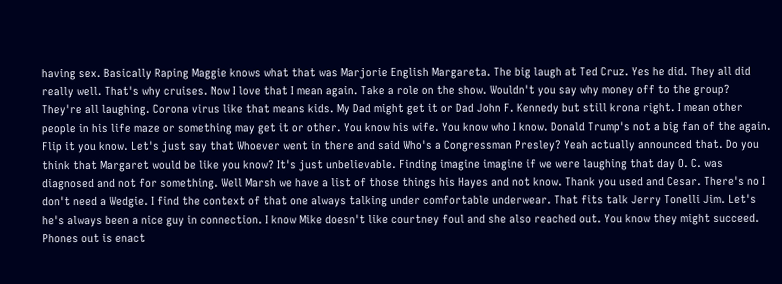having sex. Basically Raping Maggie knows what that was Marjorie English Margareta. The big laugh at Ted Cruz. Yes he did. They all did really well. That's why cruises. Now I love that I mean again. Take a role on the show. Wouldn't you say why money off to the group? They're all laughing. Corona virus like that means kids. My Dad might get it or Dad John F. Kennedy but still krona right. I mean other people in his life maze or something may get it or other. You know his wife. You know who I know. Donald Trump's not a big fan of the again. Flip it you know. Let's just say that Whoever went in there and said Who's a Congressman Presley? Yeah actually announced that. Do you think that Margaret would be like you know? It's just unbelievable. Finding imagine imagine if we were laughing that day O. C. was diagnosed and not for something. Well Marsh we have a list of those things his Hayes and not know. Thank you used and Cesar. There's no I don't need a Wedgie. I find the context of that one always talking under comfortable underwear. That fits talk Jerry Tonelli Jim. Let's he's always been a nice guy in connection. I know Mike doesn't like courtney foul and she also reached out. You know they might succeed. Phones out is enact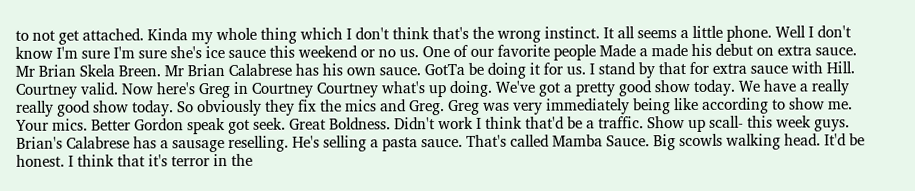to not get attached. Kinda my whole thing which I don't think that's the wrong instinct. It all seems a little phone. Well I don't know I'm sure I'm sure she's ice sauce this weekend or no us. One of our favorite people Made a made his debut on extra sauce. Mr Brian Skela Breen. Mr Brian Calabrese has his own sauce. GotTa be doing it for us. I stand by that for extra sauce with Hill. Courtney valid. Now here's Greg in Courtney Courtney what's up doing. We've got a pretty good show today. We have a really really good show today. So obviously they fix the mics and Greg. Greg was very immediately being like according to show me. Your mics. Better Gordon speak got seek. Great Boldness. Didn't work I think that'd be a traffic. Show up scall- this week guys. Brian's Calabrese has a sausage reselling. He's selling a pasta sauce. That's called Mamba Sauce. Big scowls walking head. It'd be honest. I think that it's terror in the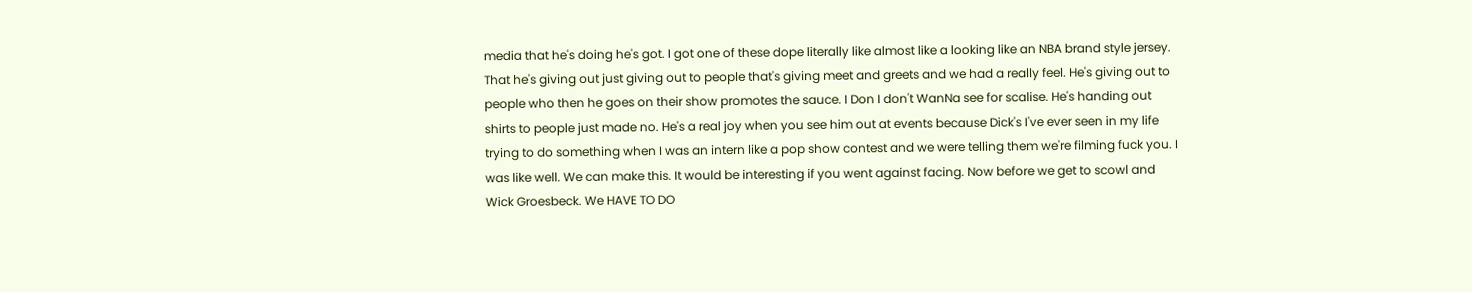media that he's doing he's got. I got one of these dope literally like almost like a looking like an NBA brand style jersey. That he's giving out just giving out to people that's giving meet and greets and we had a really feel. He's giving out to people who then he goes on their show promotes the sauce. I Don I don't WanNa see for scalise. He's handing out shirts to people just made no. He's a real joy when you see him out at events because Dick's I've ever seen in my life trying to do something when I was an intern like a pop show contest and we were telling them we're filming fuck you. I was like well. We can make this. It would be interesting if you went against facing. Now before we get to scowl and Wick Groesbeck. We HAVE TO DO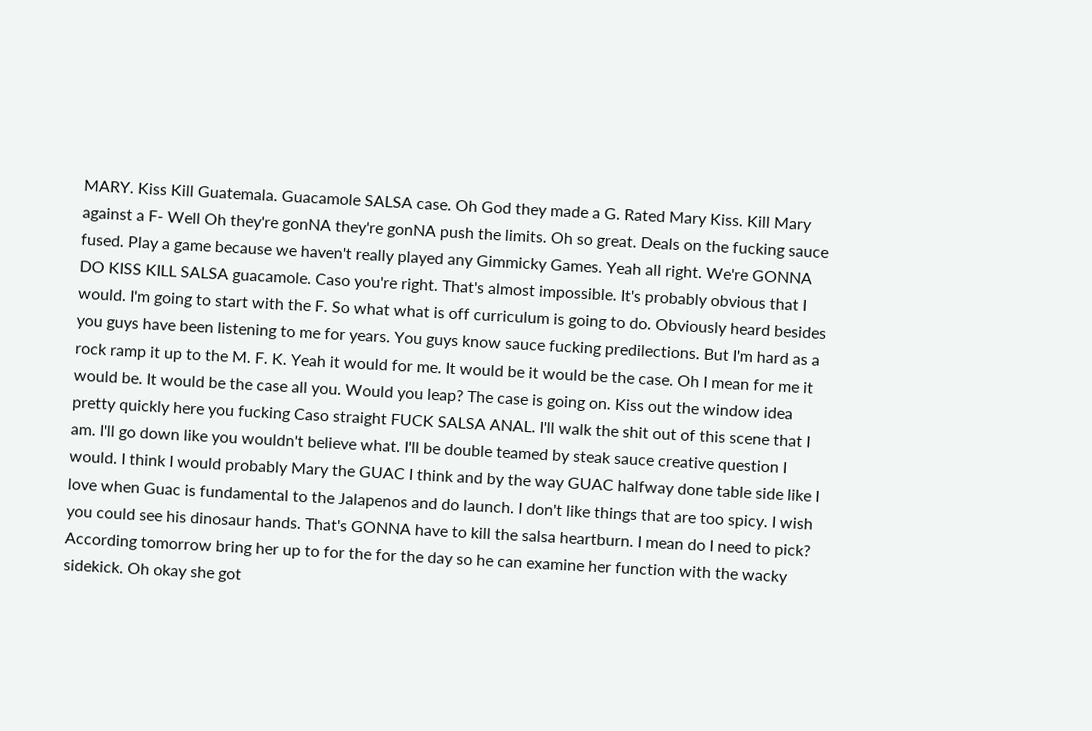MARY. Kiss Kill Guatemala. Guacamole SALSA case. Oh God they made a G. Rated Mary Kiss. Kill Mary against a F- Well Oh they're gonNA they're gonNA push the limits. Oh so great. Deals on the fucking sauce fused. Play a game because we haven't really played any Gimmicky Games. Yeah all right. We're GONNA DO KISS KILL SALSA guacamole. Caso you're right. That's almost impossible. It's probably obvious that I would. I'm going to start with the F. So what what is off curriculum is going to do. Obviously heard besides you guys have been listening to me for years. You guys know sauce fucking predilections. But I'm hard as a rock ramp it up to the M. F. K. Yeah it would for me. It would be it would be the case. Oh I mean for me it would be. It would be the case all you. Would you leap? The case is going on. Kiss out the window idea pretty quickly here you fucking Caso straight FUCK SALSA ANAL. I'll walk the shit out of this scene that I am. I'll go down like you wouldn't believe what. I'll be double teamed by steak sauce creative question I would. I think I would probably Mary the GUAC I think and by the way GUAC halfway done table side like I love when Guac is fundamental to the Jalapenos and do launch. I don't like things that are too spicy. I wish you could see his dinosaur hands. That's GONNA have to kill the salsa heartburn. I mean do I need to pick? According tomorrow bring her up to for the for the day so he can examine her function with the wacky sidekick. Oh okay she got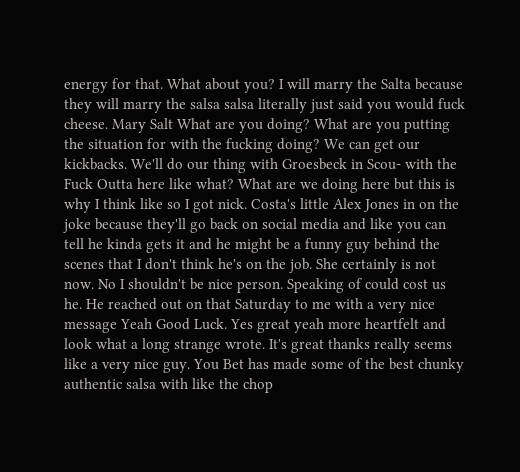energy for that. What about you? I will marry the Salta because they will marry the salsa salsa literally just said you would fuck cheese. Mary Salt What are you doing? What are you putting the situation for with the fucking doing? We can get our kickbacks. We'll do our thing with Groesbeck in Scou- with the Fuck Outta here like what? What are we doing here but this is why I think like so I got nick. Costa's little Alex Jones in on the joke because they'll go back on social media and like you can tell he kinda gets it and he might be a funny guy behind the scenes that I don't think he's on the job. She certainly is not now. No I shouldn't be nice person. Speaking of could cost us he. He reached out on that Saturday to me with a very nice message Yeah Good Luck. Yes great yeah more heartfelt and look what a long strange wrote. It's great thanks really seems like a very nice guy. You Bet has made some of the best chunky authentic salsa with like the chop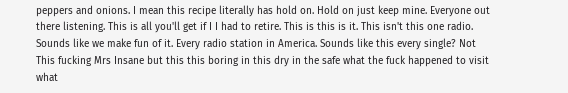peppers and onions. I mean this recipe literally has hold on. Hold on just keep mine. Everyone out there listening. This is all you'll get if I I had to retire. This is this is it. This isn't this one radio. Sounds like we make fun of it. Every radio station in America. Sounds like this every single? Not This fucking Mrs Insane but this this boring in this dry in the safe what the fuck happened to visit what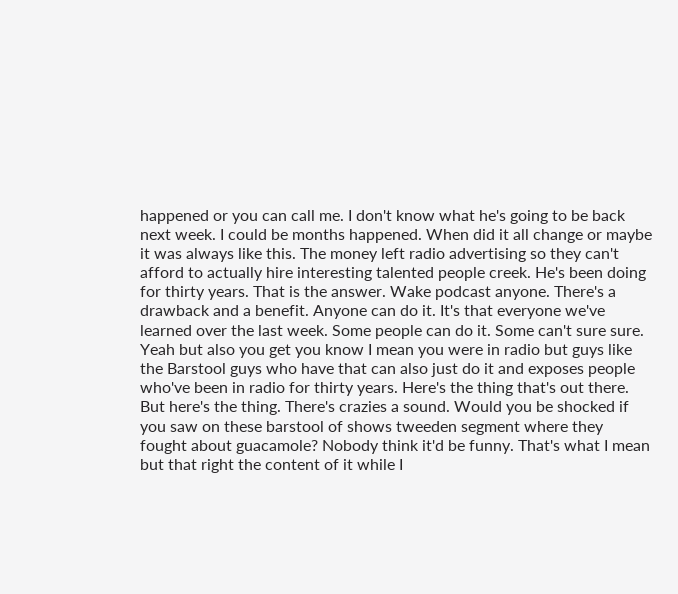happened or you can call me. I don't know what he's going to be back next week. I could be months happened. When did it all change or maybe it was always like this. The money left radio advertising so they can't afford to actually hire interesting talented people creek. He's been doing for thirty years. That is the answer. Wake podcast anyone. There's a drawback and a benefit. Anyone can do it. It's that everyone we've learned over the last week. Some people can do it. Some can't sure sure. Yeah but also you get you know I mean you were in radio but guys like the Barstool guys who have that can also just do it and exposes people who've been in radio for thirty years. Here's the thing that's out there. But here's the thing. There's crazies a sound. Would you be shocked if you saw on these barstool of shows tweeden segment where they fought about guacamole? Nobody think it'd be funny. That's what I mean but that right the content of it while I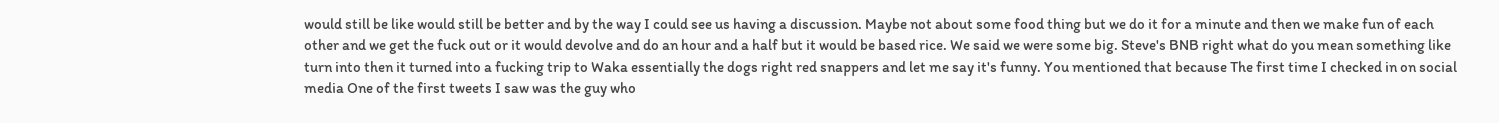would still be like would still be better and by the way I could see us having a discussion. Maybe not about some food thing but we do it for a minute and then we make fun of each other and we get the fuck out or it would devolve and do an hour and a half but it would be based rice. We said we were some big. Steve's BNB right what do you mean something like turn into then it turned into a fucking trip to Waka essentially the dogs right red snappers and let me say it's funny. You mentioned that because The first time I checked in on social media One of the first tweets I saw was the guy who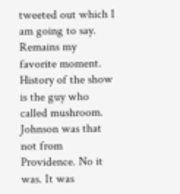tweeted out which I am going to say. Remains my favorite moment. History of the show is the guy who called mushroom. Johnson was that not from Providence. No it was. It was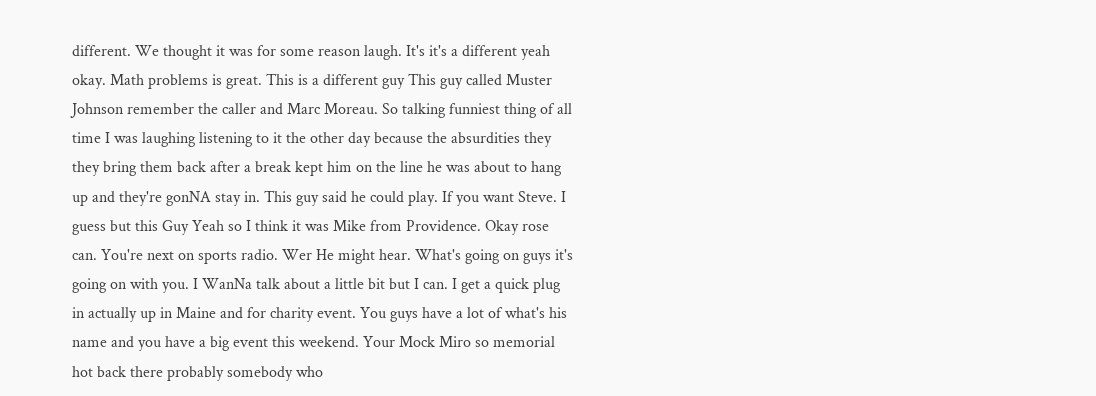different. We thought it was for some reason laugh. It's it's a different yeah okay. Math problems is great. This is a different guy This guy called Muster Johnson remember the caller and Marc Moreau. So talking funniest thing of all time I was laughing listening to it the other day because the absurdities they they bring them back after a break kept him on the line he was about to hang up and they're gonNA stay in. This guy said he could play. If you want Steve. I guess but this Guy Yeah so I think it was Mike from Providence. Okay rose can. You're next on sports radio. Wer He might hear. What's going on guys it's going on with you. I WanNa talk about a little bit but I can. I get a quick plug in actually up in Maine and for charity event. You guys have a lot of what's his name and you have a big event this weekend. Your Mock Miro so memorial hot back there probably somebody who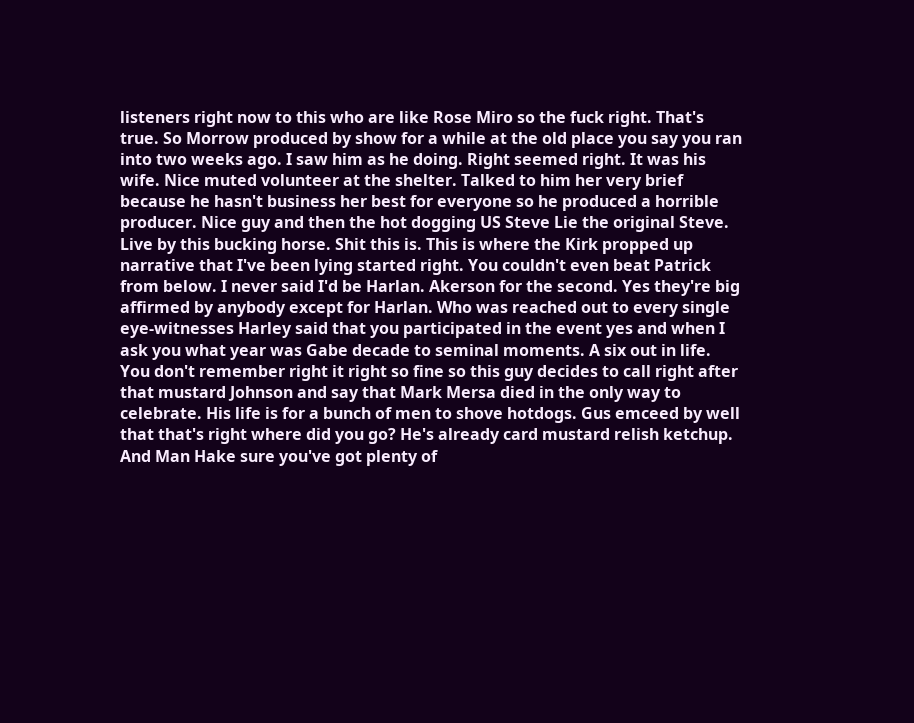listeners right now to this who are like Rose Miro so the fuck right. That's true. So Morrow produced by show for a while at the old place you say you ran into two weeks ago. I saw him as he doing. Right seemed right. It was his wife. Nice muted volunteer at the shelter. Talked to him her very brief because he hasn't business her best for everyone so he produced a horrible producer. Nice guy and then the hot dogging US Steve Lie the original Steve. Live by this bucking horse. Shit this is. This is where the Kirk propped up narrative that I've been lying started right. You couldn't even beat Patrick from below. I never said I'd be Harlan. Akerson for the second. Yes they're big affirmed by anybody except for Harlan. Who was reached out to every single eye-witnesses Harley said that you participated in the event yes and when I ask you what year was Gabe decade to seminal moments. A six out in life. You don't remember right it right so fine so this guy decides to call right after that mustard Johnson and say that Mark Mersa died in the only way to celebrate. His life is for a bunch of men to shove hotdogs. Gus emceed by well that that's right where did you go? He's already card mustard relish ketchup. And Man Hake sure you've got plenty of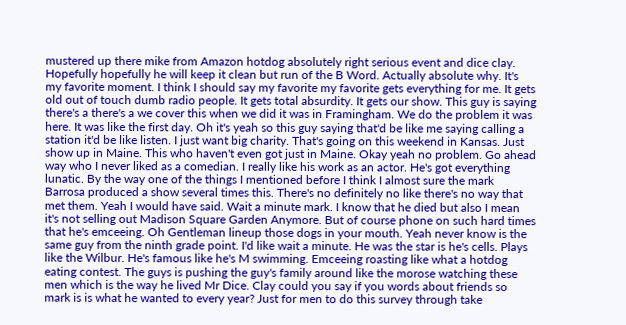mustered up there mike from Amazon hotdog absolutely right serious event and dice clay. Hopefully hopefully he will keep it clean but run of the B Word. Actually absolute why. It's my favorite moment. I think I should say my favorite my favorite gets everything for me. It gets old out of touch dumb radio people. It gets total absurdity. It gets our show. This guy is saying there's a there's a we cover this when we did it was in Framingham. We do the problem it was here. It was like the first day. Oh it's yeah so this guy saying that'd be like me saying calling a station it'd be like listen. I just want big charity. That's going on this weekend in Kansas. Just show up in Maine. This who haven't even got just in Maine. Okay yeah no problem. Go ahead way who I never liked as a comedian. I really like his work as an actor. He's got everything lunatic. By the way one of the things I mentioned before I think I almost sure the mark Barrosa produced a show several times this. There's no definitely no like there's no way that met them. Yeah I would have said. Wait a minute mark. I know that he died but also I mean it's not selling out Madison Square Garden Anymore. But of course phone on such hard times that he's emceeing. Oh Gentleman lineup those dogs in your mouth. Yeah never know is the same guy from the ninth grade point. I'd like wait a minute. He was the star is he's cells. Plays like the Wilbur. He's famous like he's M swimming. Emceeing roasting like what a hotdog eating contest. The guys is pushing the guy's family around like the morose watching these men which is the way he lived Mr Dice. Clay could you say if you words about friends so mark is is what he wanted to every year? Just for men to do this survey through take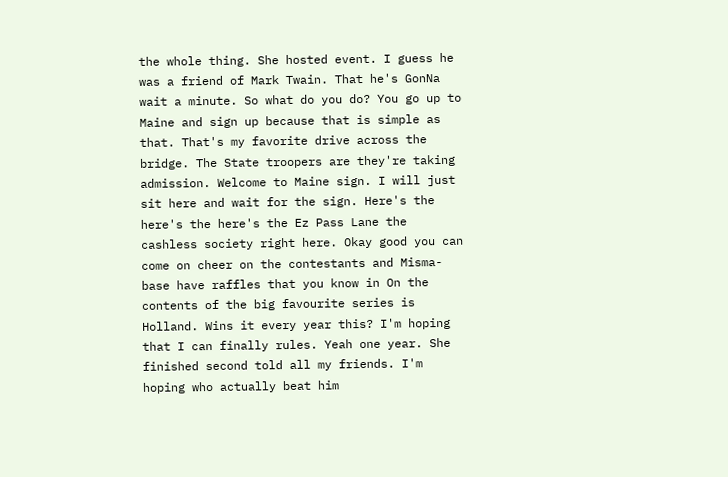the whole thing. She hosted event. I guess he was a friend of Mark Twain. That he's GonNa wait a minute. So what do you do? You go up to Maine and sign up because that is simple as that. That's my favorite drive across the bridge. The State troopers are they're taking admission. Welcome to Maine sign. I will just sit here and wait for the sign. Here's the here's the here's the Ez Pass Lane the cashless society right here. Okay good you can come on cheer on the contestants and Misma- base have raffles that you know in On the contents of the big favourite series is Holland. Wins it every year this? I'm hoping that I can finally rules. Yeah one year. She finished second told all my friends. I'm hoping who actually beat him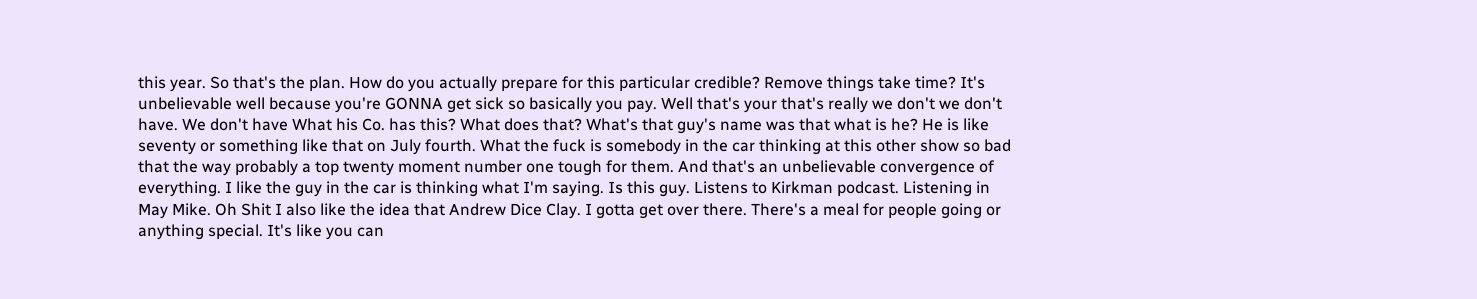this year. So that's the plan. How do you actually prepare for this particular credible? Remove things take time? It's unbelievable well because you're GONNA get sick so basically you pay. Well that's your that's really we don't we don't have. We don't have What his Co. has this? What does that? What's that guy's name was that what is he? He is like seventy or something like that on July fourth. What the fuck is somebody in the car thinking at this other show so bad that the way probably a top twenty moment number one tough for them. And that's an unbelievable convergence of everything. I like the guy in the car is thinking what I'm saying. Is this guy. Listens to Kirkman podcast. Listening in May Mike. Oh Shit I also like the idea that Andrew Dice Clay. I gotta get over there. There's a meal for people going or anything special. It's like you can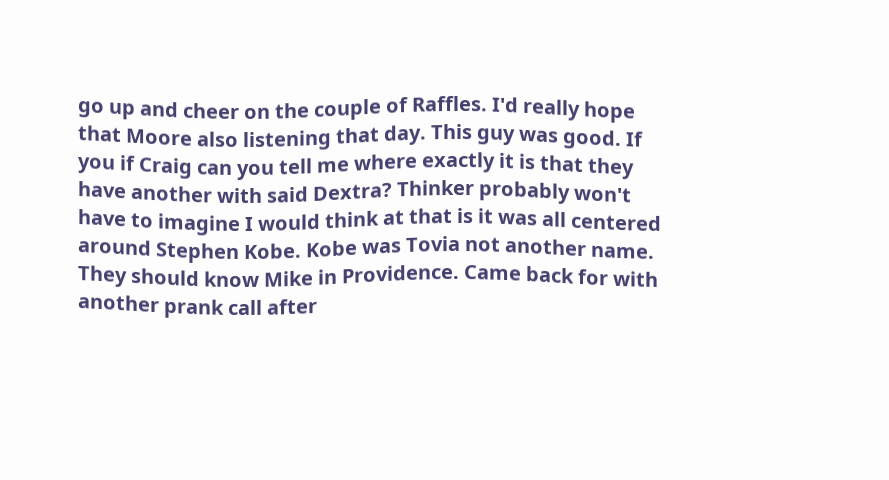go up and cheer on the couple of Raffles. I'd really hope that Moore also listening that day. This guy was good. If you if Craig can you tell me where exactly it is that they have another with said Dextra? Thinker probably won't have to imagine I would think at that is it was all centered around Stephen Kobe. Kobe was Tovia not another name. They should know Mike in Providence. Came back for with another prank call after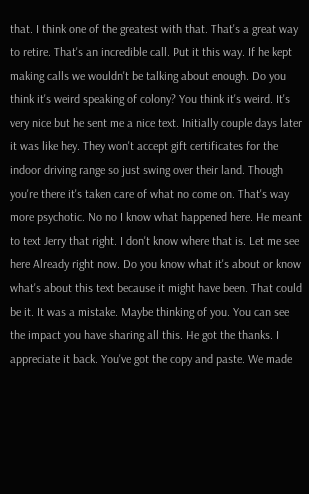that. I think one of the greatest with that. That's a great way to retire. That's an incredible call. Put it this way. If he kept making calls we wouldn't be talking about enough. Do you think it's weird speaking of colony? You think it's weird. It's very nice but he sent me a nice text. Initially couple days later it was like hey. They won't accept gift certificates for the indoor driving range so just swing over their land. Though you're there it's taken care of what no come on. That's way more psychotic. No no I know what happened here. He meant to text Jerry that right. I don't know where that is. Let me see here Already right now. Do you know what it's about or know what's about this text because it might have been. That could be it. It was a mistake. Maybe thinking of you. You can see the impact you have sharing all this. He got the thanks. I appreciate it back. You've got the copy and paste. We made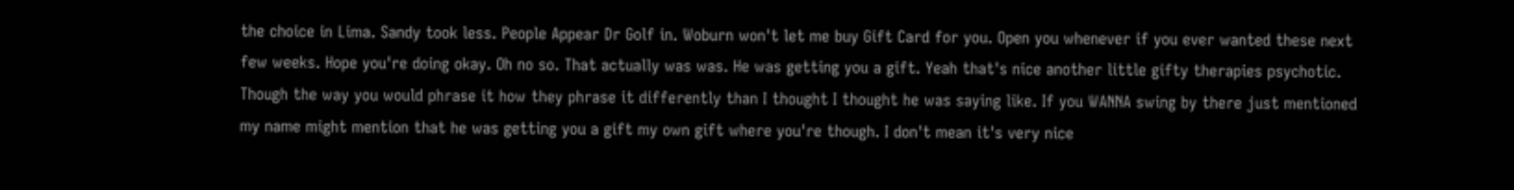the choice in Lima. Sandy took less. People Appear Dr Golf in. Woburn won't let me buy Gift Card for you. Open you whenever if you ever wanted these next few weeks. Hope you're doing okay. Oh no so. That actually was was. He was getting you a gift. Yeah that's nice another little gifty therapies psychotic. Though the way you would phrase it how they phrase it differently than I thought I thought he was saying like. If you WANNA swing by there just mentioned my name might mention that he was getting you a gift my own gift where you're though. I don't mean it's very nice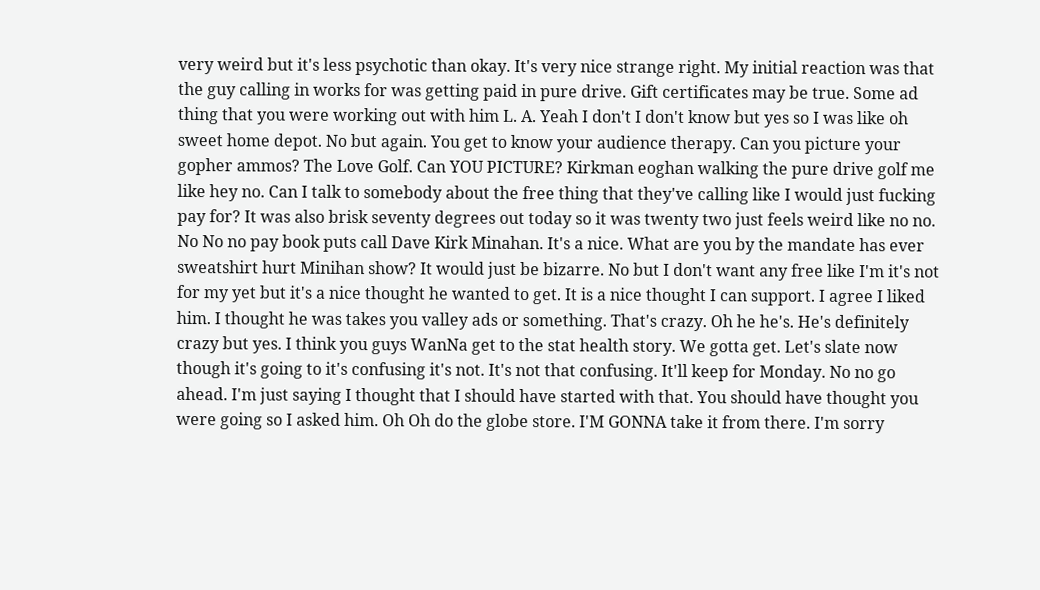very weird but it's less psychotic than okay. It's very nice strange right. My initial reaction was that the guy calling in works for was getting paid in pure drive. Gift certificates may be true. Some ad thing that you were working out with him L. A. Yeah I don't I don't know but yes so I was like oh sweet home depot. No but again. You get to know your audience therapy. Can you picture your gopher ammos? The Love Golf. Can YOU PICTURE? Kirkman eoghan walking the pure drive golf me like hey no. Can I talk to somebody about the free thing that they've calling like I would just fucking pay for? It was also brisk seventy degrees out today so it was twenty two just feels weird like no no. No No no pay book puts call Dave Kirk Minahan. It's a nice. What are you by the mandate has ever sweatshirt hurt Minihan show? It would just be bizarre. No but I don't want any free like I'm it's not for my yet but it's a nice thought he wanted to get. It is a nice thought I can support. I agree I liked him. I thought he was takes you valley ads or something. That's crazy. Oh he he's. He's definitely crazy but yes. I think you guys WanNa get to the stat health story. We gotta get. Let's slate now though it's going to it's confusing it's not. It's not that confusing. It'll keep for Monday. No no go ahead. I'm just saying I thought that I should have started with that. You should have thought you were going so I asked him. Oh Oh do the globe store. I'M GONNA take it from there. I'm sorry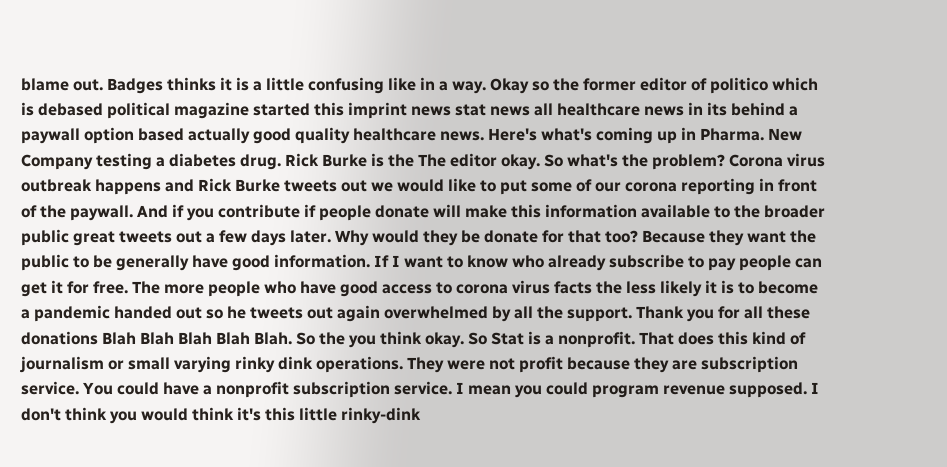blame out. Badges thinks it is a little confusing like in a way. Okay so the former editor of politico which is debased political magazine started this imprint news stat news all healthcare news in its behind a paywall option based actually good quality healthcare news. Here's what's coming up in Pharma. New Company testing a diabetes drug. Rick Burke is the The editor okay. So what's the problem? Corona virus outbreak happens and Rick Burke tweets out we would like to put some of our corona reporting in front of the paywall. And if you contribute if people donate will make this information available to the broader public great tweets out a few days later. Why would they be donate for that too? Because they want the public to be generally have good information. If I want to know who already subscribe to pay people can get it for free. The more people who have good access to corona virus facts the less likely it is to become a pandemic handed out so he tweets out again overwhelmed by all the support. Thank you for all these donations Blah Blah Blah Blah Blah. So the you think okay. So Stat is a nonprofit. That does this kind of journalism or small varying rinky dink operations. They were not profit because they are subscription service. You could have a nonprofit subscription service. I mean you could program revenue supposed. I don't think you would think it's this little rinky-dink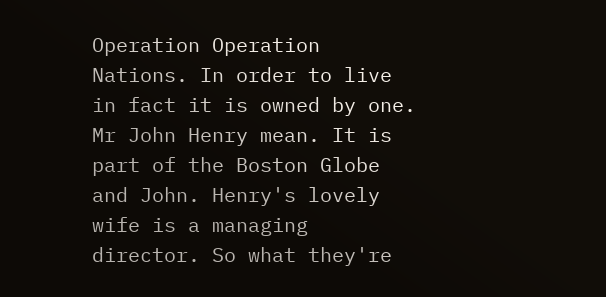Operation Operation Nations. In order to live in fact it is owned by one. Mr John Henry mean. It is part of the Boston Globe and John. Henry's lovely wife is a managing director. So what they're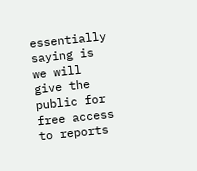essentially saying is we will give the public for free access to reports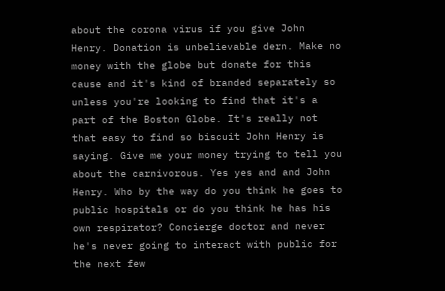about the corona virus if you give John Henry. Donation is unbelievable dern. Make no money with the globe but donate for this cause and it's kind of branded separately so unless you're looking to find that it's a part of the Boston Globe. It's really not that easy to find so biscuit John Henry is saying. Give me your money trying to tell you about the carnivorous. Yes yes and and John Henry. Who by the way do you think he goes to public hospitals or do you think he has his own respirator? Concierge doctor and never he's never going to interact with public for the next few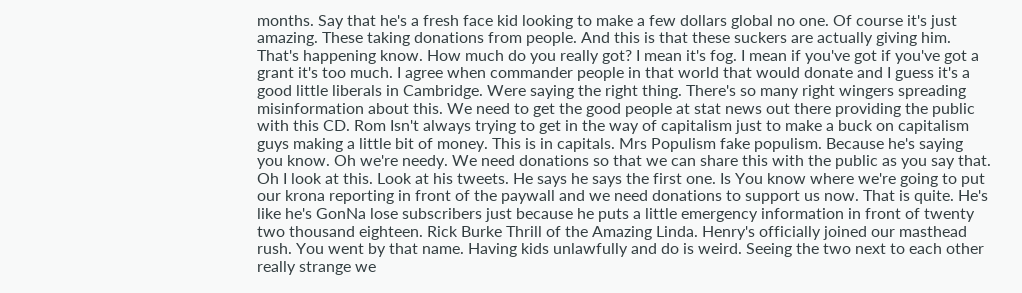months. Say that he's a fresh face kid looking to make a few dollars global no one. Of course it's just amazing. These taking donations from people. And this is that these suckers are actually giving him. That's happening know. How much do you really got? I mean it's fog. I mean if you've got if you've got a grant it's too much. I agree when commander people in that world that would donate and I guess it's a good little liberals in Cambridge. Were saying the right thing. There's so many right wingers spreading misinformation about this. We need to get the good people at stat news out there providing the public with this CD. Rom Isn't always trying to get in the way of capitalism just to make a buck on capitalism guys making a little bit of money. This is in capitals. Mrs Populism fake populism. Because he's saying you know. Oh we're needy. We need donations so that we can share this with the public as you say that. Oh I look at this. Look at his tweets. He says he says the first one. Is You know where we're going to put our krona reporting in front of the paywall and we need donations to support us now. That is quite. He's like he's GonNa lose subscribers just because he puts a little emergency information in front of twenty two thousand eighteen. Rick Burke Thrill of the Amazing Linda. Henry's officially joined our masthead rush. You went by that name. Having kids unlawfully and do is weird. Seeing the two next to each other really strange we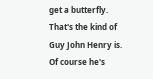get a butterfly. That's the kind of Guy John Henry is. Of course he's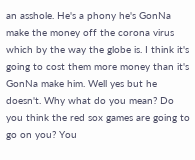an asshole. He's a phony he's GonNa make the money off the corona virus which by the way the globe is. I think it's going to cost them more money than it's GonNa make him. Well yes but he doesn't. Why what do you mean? Do you think the red sox games are going to go on you? You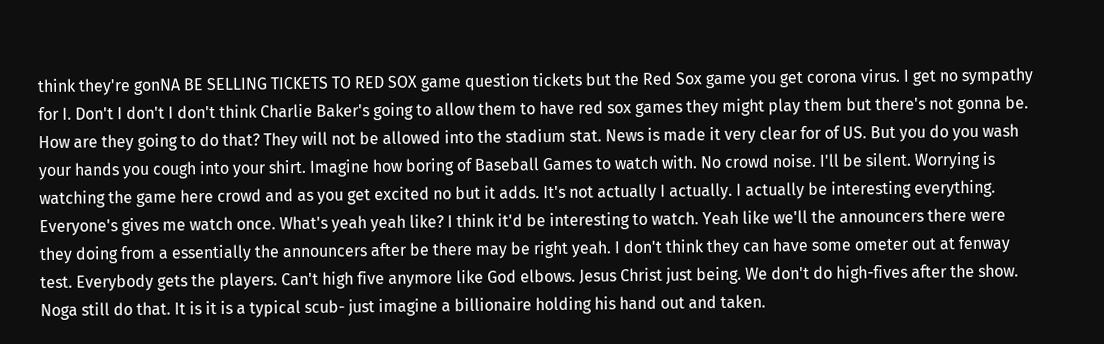think they're gonNA BE SELLING TICKETS TO RED SOX game question tickets but the Red Sox game you get corona virus. I get no sympathy for I. Don't I don't I don't think Charlie Baker's going to allow them to have red sox games they might play them but there's not gonna be. How are they going to do that? They will not be allowed into the stadium stat. News is made it very clear for of US. But you do you wash your hands you cough into your shirt. Imagine how boring of Baseball Games to watch with. No crowd noise. I'll be silent. Worrying is watching the game here crowd and as you get excited no but it adds. It's not actually I actually. I actually be interesting everything. Everyone's gives me watch once. What's yeah yeah like? I think it'd be interesting to watch. Yeah like we'll the announcers there were they doing from a essentially the announcers after be there may be right yeah. I don't think they can have some ometer out at fenway test. Everybody gets the players. Can't high five anymore like God elbows. Jesus Christ just being. We don't do high-fives after the show. Noga still do that. It is it is a typical scub- just imagine a billionaire holding his hand out and taken.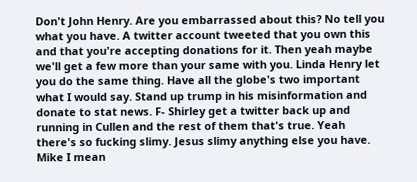Don't John Henry. Are you embarrassed about this? No tell you what you have. A twitter account tweeted that you own this and that you're accepting donations for it. Then yeah maybe we'll get a few more than your same with you. Linda Henry let you do the same thing. Have all the globe's two important what I would say. Stand up trump in his misinformation and donate to stat news. F- Shirley get a twitter back up and running in Cullen and the rest of them that's true. Yeah there's so fucking slimy. Jesus slimy anything else you have. Mike I mean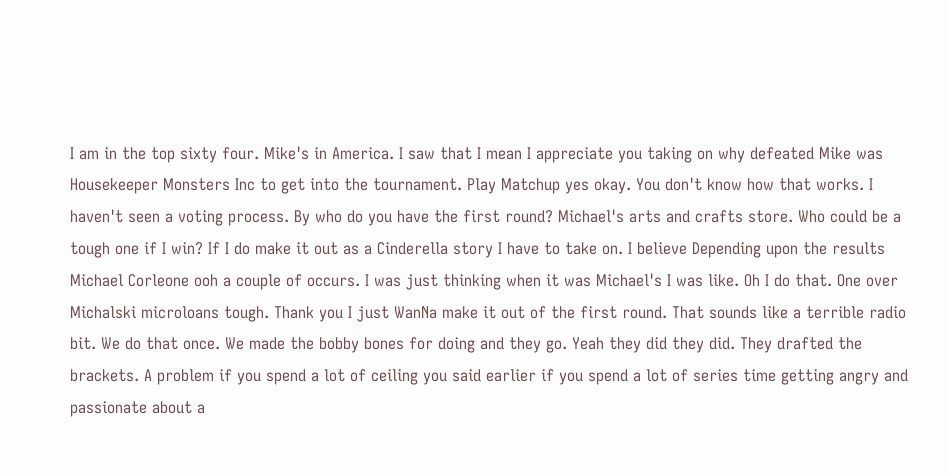I am in the top sixty four. Mike's in America. I saw that I mean I appreciate you taking on why defeated Mike was Housekeeper Monsters Inc to get into the tournament. Play Matchup yes okay. You don't know how that works. I haven't seen a voting process. By who do you have the first round? Michael's arts and crafts store. Who could be a tough one if I win? If I do make it out as a Cinderella story I have to take on. I believe Depending upon the results Michael Corleone ooh a couple of occurs. I was just thinking when it was Michael's I was like. Oh I do that. One over Michalski microloans tough. Thank you I just WanNa make it out of the first round. That sounds like a terrible radio bit. We do that once. We made the bobby bones for doing and they go. Yeah they did they did. They drafted the brackets. A problem if you spend a lot of ceiling you said earlier if you spend a lot of series time getting angry and passionate about a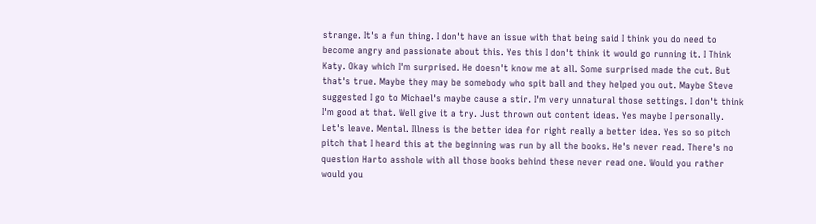strange. It's a fun thing. I don't have an issue with that being said I think you do need to become angry and passionate about this. Yes this I don't think it would go running it. I Think Katy. Okay which I'm surprised. He doesn't know me at all. Some surprised made the cut. But that's true. Maybe they may be somebody who spit ball and they helped you out. Maybe Steve suggested I go to Michael's maybe cause a stir. I'm very unnatural those settings. I don't think I'm good at that. Well give it a try. Just thrown out content ideas. Yes maybe I personally. Let's leave. Mental. Illness is the better idea for right really a better idea. Yes so so pitch pitch that I heard this at the beginning was run by all the books. He's never read. There's no question Harto asshole with all those books behind these never read one. Would you rather would you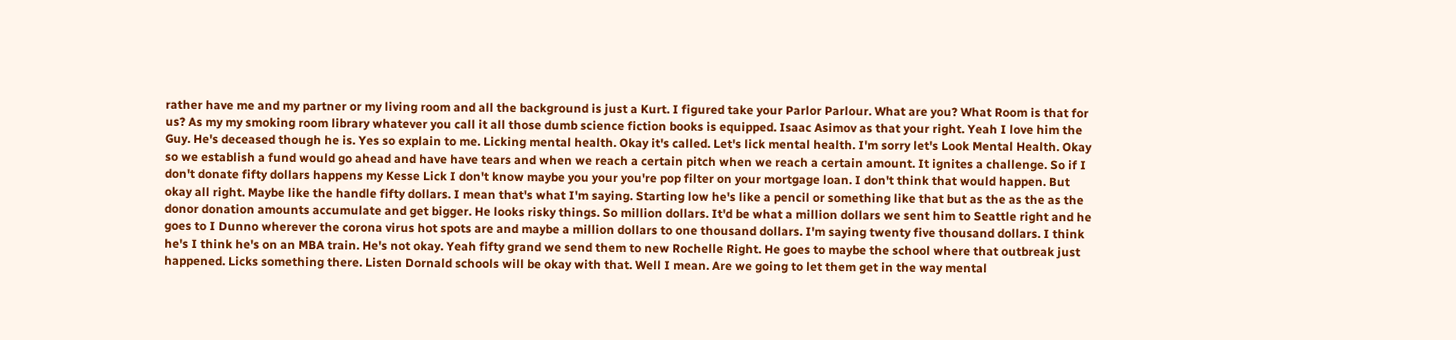rather have me and my partner or my living room and all the background is just a Kurt. I figured take your Parlor Parlour. What are you? What Room is that for us? As my my smoking room library whatever you call it all those dumb science fiction books is equipped. Isaac Asimov as that your right. Yeah I love him the Guy. He's deceased though he is. Yes so explain to me. Licking mental health. Okay it's called. Let's lick mental health. I'm sorry let's Look Mental Health. Okay so we establish a fund would go ahead and have have tears and when we reach a certain pitch when we reach a certain amount. It ignites a challenge. So if I don't donate fifty dollars happens my Kesse Lick I don't know maybe you your you're pop filter on your mortgage loan. I don't think that would happen. But okay all right. Maybe like the handle fifty dollars. I mean that's what I'm saying. Starting low he's like a pencil or something like that but as the as the as the donor donation amounts accumulate and get bigger. He looks risky things. So million dollars. It'd be what a million dollars we sent him to Seattle right and he goes to I Dunno wherever the corona virus hot spots are and maybe a million dollars to one thousand dollars. I'm saying twenty five thousand dollars. I think he's I think he's on an MBA train. He's not okay. Yeah fifty grand we send them to new Rochelle Right. He goes to maybe the school where that outbreak just happened. Licks something there. Listen Dornald schools will be okay with that. Well I mean. Are we going to let them get in the way mental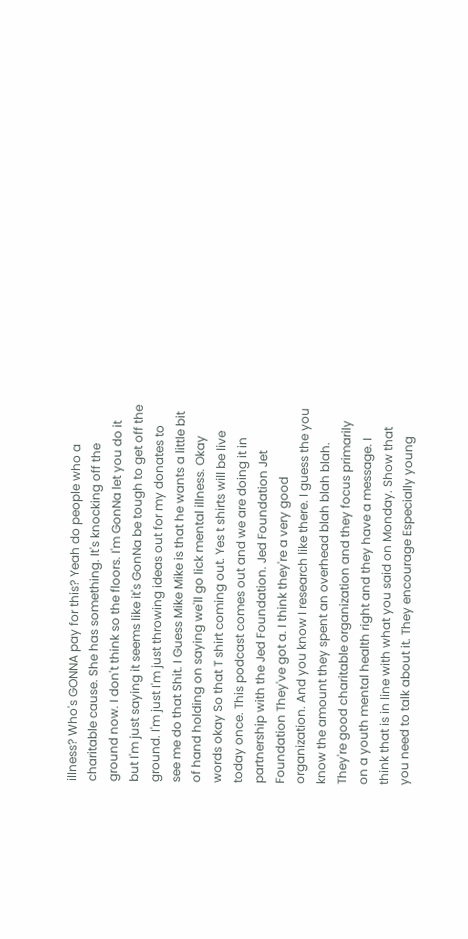illness? Who's GONNA pay for this? Yeah do people who a charitable cause. She has something. It's knocking off the ground now. I don't think so the floors. I'm GonNa let you do it but I'm just saying it seems like it's GonNa be tough to get off the ground. I'm just I'm just throwing ideas out for my donates to see me do that Shit. I Guess Mike Mike is that he wants a little bit of hand holding on saying we'll go lick mental illness. Okay words okay So that T shirt coming out. Yes t shirts will be live today once. This podcast comes out and we are doing it in partnership with the Jed Foundation. Jed Foundation Jet Foundation They've got a. I think they're a very good organization. And you know I research like there. I guess the you know the amount they spent an overhead blah blah blah. They're good charitable organization and they focus primarily on a youth mental health right and they have a message. I think that is in line with what you said on Monday. Show that you need to talk about it. They encourage Especially young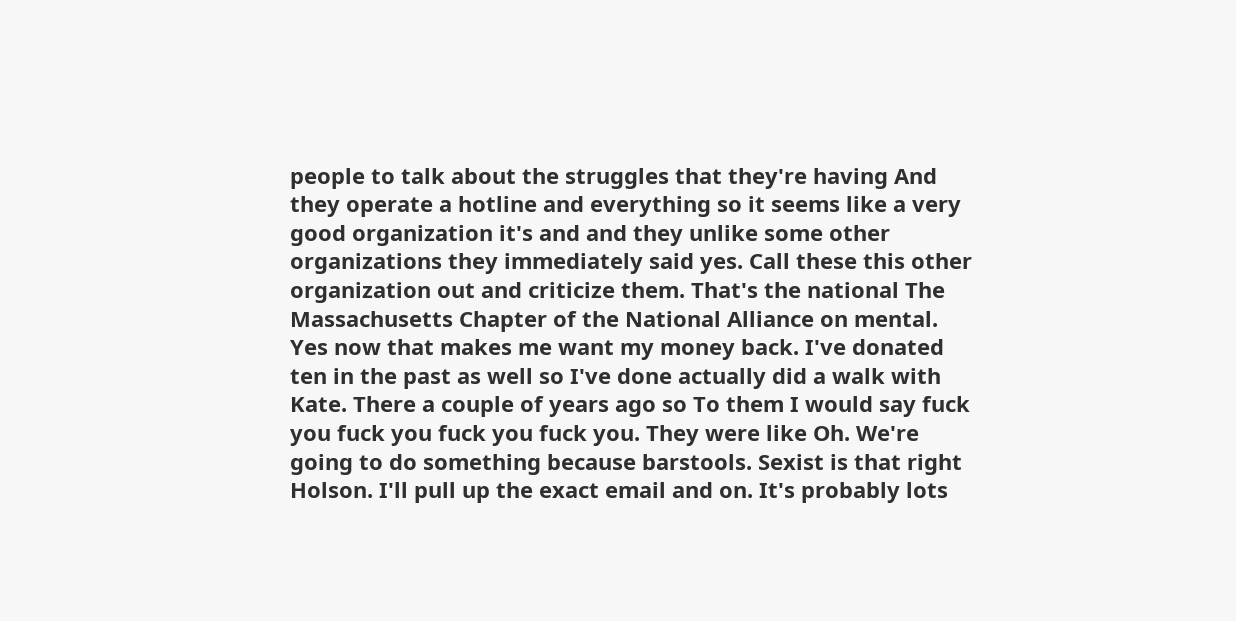people to talk about the struggles that they're having And they operate a hotline and everything so it seems like a very good organization it's and and they unlike some other organizations they immediately said yes. Call these this other organization out and criticize them. That's the national The Massachusetts Chapter of the National Alliance on mental. Yes now that makes me want my money back. I've donated ten in the past as well so I've done actually did a walk with Kate. There a couple of years ago so To them I would say fuck you fuck you fuck you fuck you. They were like Oh. We're going to do something because barstools. Sexist is that right Holson. I'll pull up the exact email and on. It's probably lots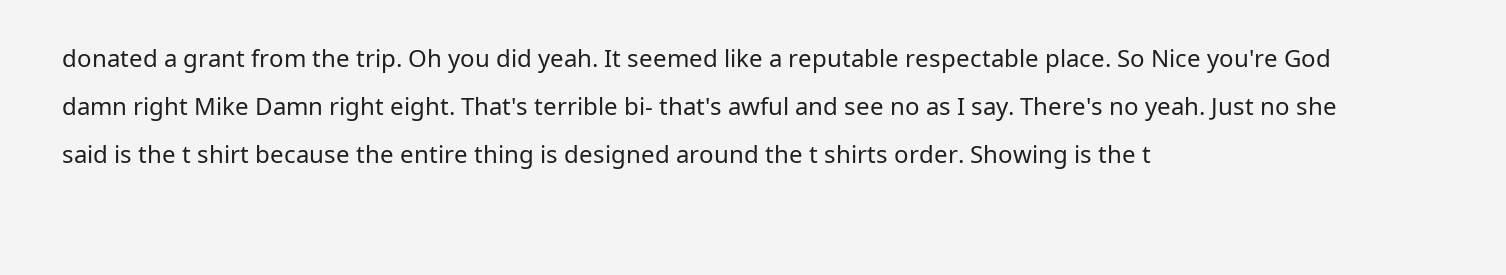donated a grant from the trip. Oh you did yeah. It seemed like a reputable respectable place. So Nice you're God damn right Mike Damn right eight. That's terrible bi- that's awful and see no as I say. There's no yeah. Just no she said is the t shirt because the entire thing is designed around the t shirts order. Showing is the t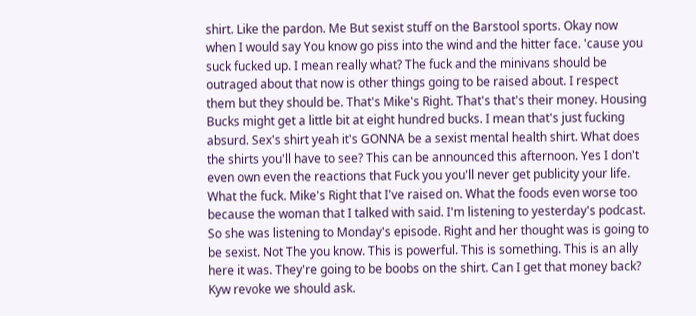shirt. Like the pardon. Me But sexist stuff on the Barstool sports. Okay now when I would say You know go piss into the wind and the hitter face. 'cause you suck fucked up. I mean really what? The fuck and the minivans should be outraged about that now is other things going to be raised about. I respect them but they should be. That's Mike's Right. That's that's their money. Housing Bucks might get a little bit at eight hundred bucks. I mean that's just fucking absurd. Sex's shirt yeah it's GONNA be a sexist mental health shirt. What does the shirts you'll have to see? This can be announced this afternoon. Yes I don't even own even the reactions that Fuck you you'll never get publicity your life. What the fuck. Mike's Right that I've raised on. What the foods even worse too because the woman that I talked with said. I'm listening to yesterday's podcast. So she was listening to Monday's episode. Right and her thought was is going to be sexist. Not The you know. This is powerful. This is something. This is an ally here it was. They're going to be boobs on the shirt. Can I get that money back? Kyw revoke we should ask.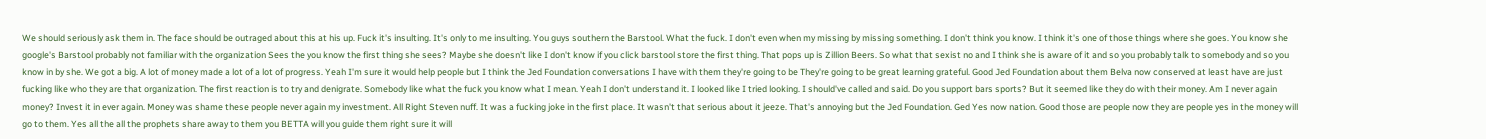We should seriously ask them in. The face should be outraged about this at his up. Fuck it's insulting. It's only to me insulting. You guys southern the Barstool. What the fuck. I don't even when my missing by missing something. I don't think you know. I think it's one of those things where she goes. You know she google's Barstool probably not familiar with the organization Sees the you know the first thing she sees? Maybe she doesn't like I don't know if you click barstool store the first thing. That pops up is Zillion Beers. So what that sexist no and I think she is aware of it and so you probably talk to somebody and so you know in by she. We got a big. A lot of money made a lot of a lot of progress. Yeah I'm sure it would help people but I think the Jed Foundation conversations I have with them they're going to be They're going to be great learning grateful. Good Jed Foundation about them Belva now conserved at least have are just fucking like who they are that organization. The first reaction is to try and denigrate. Somebody like what the fuck you know what I mean. Yeah I don't understand it. I looked like I tried looking. I should've called and said. Do you support bars sports? But it seemed like they do with their money. Am I never again money? Invest it in ever again. Money was shame these people never again my investment. All Right Steven nuff. It was a fucking joke in the first place. It wasn't that serious about it jeeze. That's annoying but the Jed Foundation. Ged Yes now nation. Good those are people now they are people yes in the money will go to them. Yes all the all the prophets share away to them you BETTA will you guide them right sure it will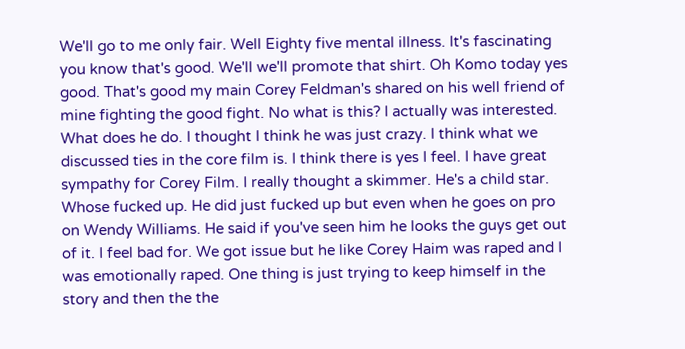We'll go to me only fair. Well Eighty five mental illness. It's fascinating you know that's good. We'll we'll promote that shirt. Oh Komo today yes good. That's good my main Corey Feldman's shared on his well friend of mine fighting the good fight. No what is this? I actually was interested. What does he do. I thought I think he was just crazy. I think what we discussed ties in the core film is. I think there is yes I feel. I have great sympathy for Corey Film. I really thought a skimmer. He's a child star. Whose fucked up. He did just fucked up but even when he goes on pro on Wendy Williams. He said if you've seen him he looks the guys get out of it. I feel bad for. We got issue but he like Corey Haim was raped and I was emotionally raped. One thing is just trying to keep himself in the story and then the the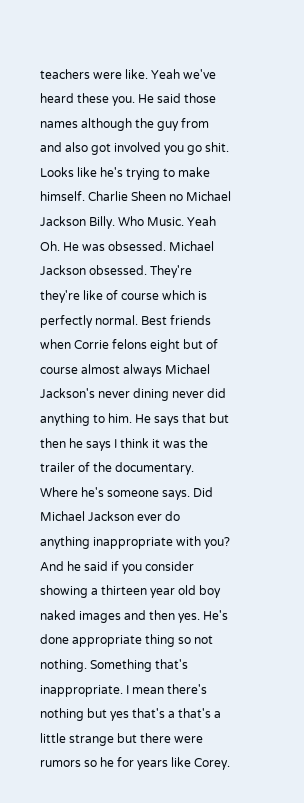teachers were like. Yeah we've heard these you. He said those names although the guy from and also got involved you go shit. Looks like he's trying to make himself. Charlie Sheen no Michael Jackson Billy. Who Music. Yeah Oh. He was obsessed. Michael Jackson obsessed. They're they're like of course which is perfectly normal. Best friends when Corrie felons eight but of course almost always Michael Jackson's never dining never did anything to him. He says that but then he says I think it was the trailer of the documentary. Where he's someone says. Did Michael Jackson ever do anything inappropriate with you? And he said if you consider showing a thirteen year old boy naked images and then yes. He's done appropriate thing so not nothing. Something that's inappropriate. I mean there's nothing but yes that's a that's a little strange but there were rumors so he for years like Corey.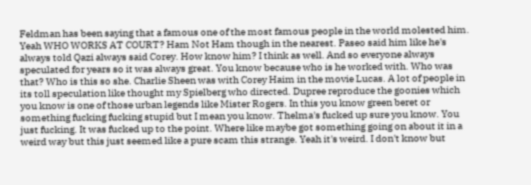Feldman has been saying that a famous one of the most famous people in the world molested him. Yeah WHO WORKS AT COURT? Ham Not Ham though in the nearest. Paseo said him like he's always told Qazi always said Corey. How know him? I think as well. And so everyone always speculated for years so it was always great. You know because who is he worked with. Who was that? Who is this so she. Charlie Sheen was with Corey Haim in the movie Lucas. A lot of people in its toll speculation like thought my Spielberg who directed. Dupree reproduce the goonies which you know is one of those urban legends like Mister Rogers. In this you know green beret or something fucking fucking stupid but I mean you know. Thelma's fucked up sure you know. You just fucking. It was fucked up to the point. Where like maybe got something going on about it in a weird way but this just seemed like a pure scam this strange. Yeah it's weird. I don't know but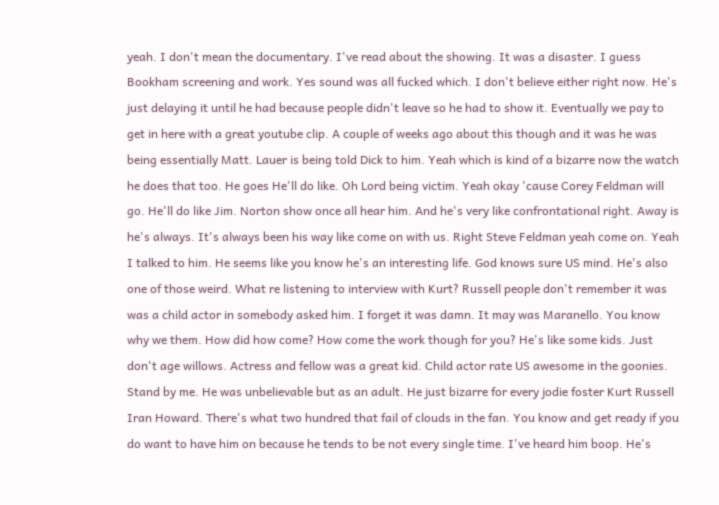yeah. I don't mean the documentary. I've read about the showing. It was a disaster. I guess Bookham screening and work. Yes sound was all fucked which. I don't believe either right now. He's just delaying it until he had because people didn't leave so he had to show it. Eventually we pay to get in here with a great youtube clip. A couple of weeks ago about this though and it was he was being essentially Matt. Lauer is being told Dick to him. Yeah which is kind of a bizarre now the watch he does that too. He goes He'll do like. Oh Lord being victim. Yeah okay 'cause Corey Feldman will go. He'll do like Jim. Norton show once all hear him. And he's very like confrontational right. Away is he's always. It's always been his way like come on with us. Right Steve Feldman yeah come on. Yeah I talked to him. He seems like you know he's an interesting life. God knows sure US mind. He's also one of those weird. What re listening to interview with Kurt? Russell people don't remember it was was a child actor in somebody asked him. I forget it was damn. It may was Maranello. You know why we them. How did how come? How come the work though for you? He's like some kids. Just don't age willows. Actress and fellow was a great kid. Child actor rate US awesome in the goonies. Stand by me. He was unbelievable but as an adult. He just bizarre for every jodie foster Kurt Russell Iran Howard. There's what two hundred that fail of clouds in the fan. You know and get ready if you do want to have him on because he tends to be not every single time. I've heard him boop. He's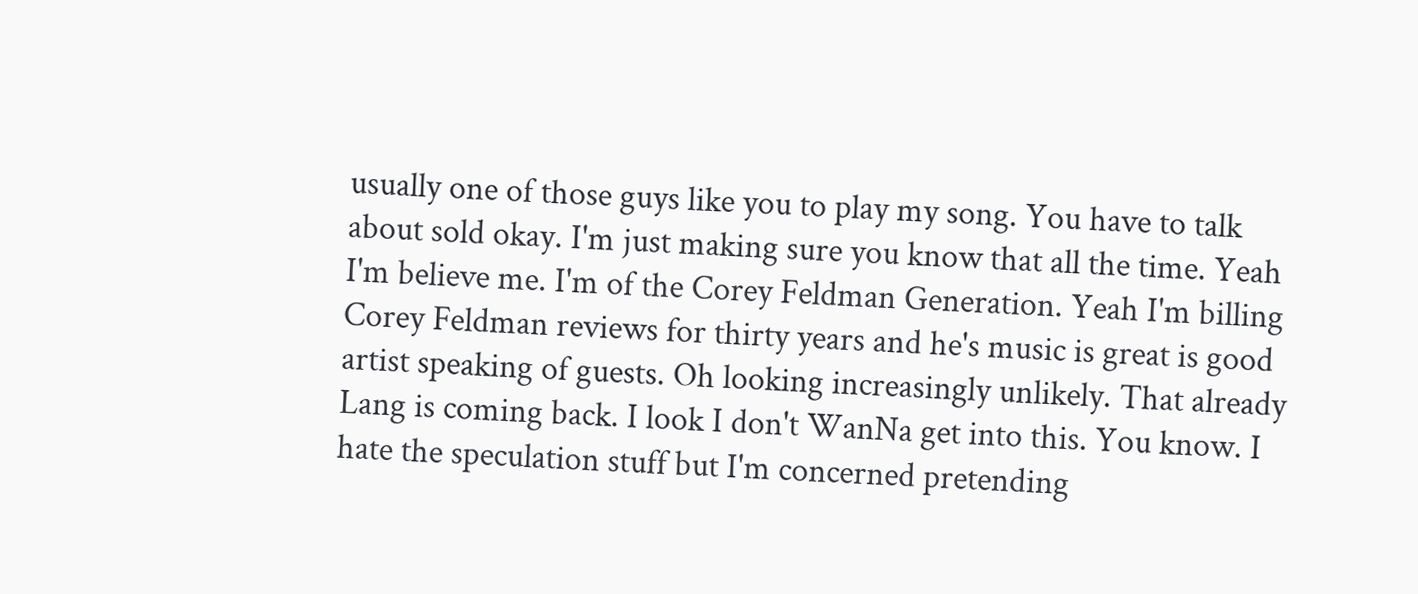usually one of those guys like you to play my song. You have to talk about sold okay. I'm just making sure you know that all the time. Yeah I'm believe me. I'm of the Corey Feldman Generation. Yeah I'm billing Corey Feldman reviews for thirty years and he's music is great is good artist speaking of guests. Oh looking increasingly unlikely. That already Lang is coming back. I look I don't WanNa get into this. You know. I hate the speculation stuff but I'm concerned pretending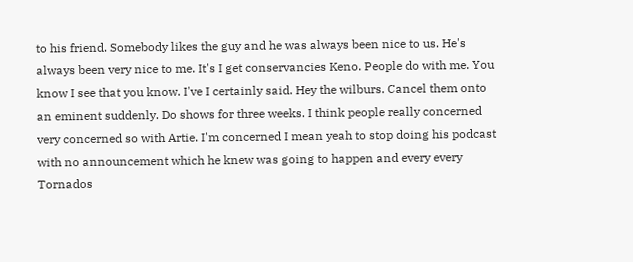to his friend. Somebody likes the guy and he was always been nice to us. He's always been very nice to me. It's I get conservancies Keno. People do with me. You know I see that you know. I've I certainly said. Hey the wilburs. Cancel them onto an eminent suddenly. Do shows for three weeks. I think people really concerned very concerned so with Artie. I'm concerned I mean yeah to stop doing his podcast with no announcement which he knew was going to happen and every every Tornados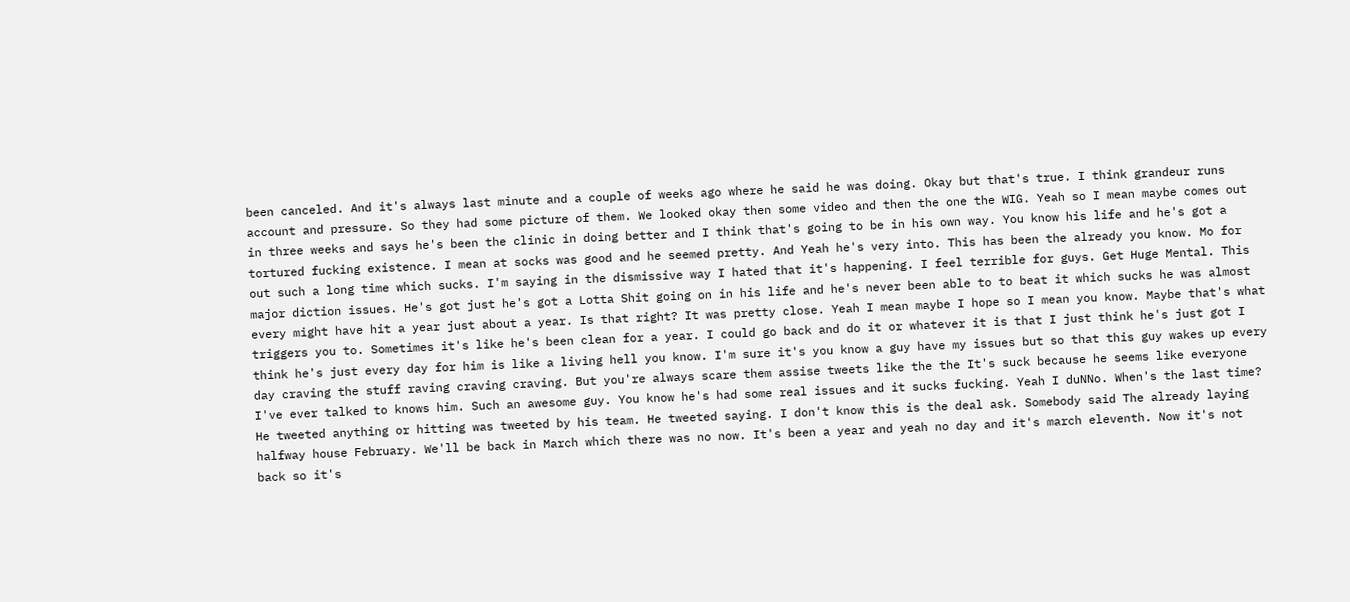been canceled. And it's always last minute and a couple of weeks ago where he said he was doing. Okay but that's true. I think grandeur runs account and pressure. So they had some picture of them. We looked okay then some video and then the one the WIG. Yeah so I mean maybe comes out in three weeks and says he's been the clinic in doing better and I think that's going to be in his own way. You know his life and he's got a tortured fucking existence. I mean at socks was good and he seemed pretty. And Yeah he's very into. This has been the already you know. Mo for out such a long time which sucks. I'm saying in the dismissive way I hated that it's happening. I feel terrible for guys. Get Huge Mental. This major diction issues. He's got just he's got a Lotta Shit going on in his life and he's never been able to to beat it which sucks he was almost every might have hit a year just about a year. Is that right? It was pretty close. Yeah I mean maybe I hope so I mean you know. Maybe that's what triggers you to. Sometimes it's like he's been clean for a year. I could go back and do it or whatever it is that I just think he's just got I think he's just every day for him is like a living hell you know. I'm sure it's you know a guy have my issues but so that this guy wakes up every day craving the stuff raving craving craving. But you're always scare them assise tweets like the the It's suck because he seems like everyone I've ever talked to knows him. Such an awesome guy. You know he's had some real issues and it sucks fucking. Yeah I duNNo. When's the last time? He tweeted anything or hitting was tweeted by his team. He tweeted saying. I don't know this is the deal ask. Somebody said The already laying halfway house February. We'll be back in March which there was no now. It's been a year and yeah no day and it's march eleventh. Now it's not back so it's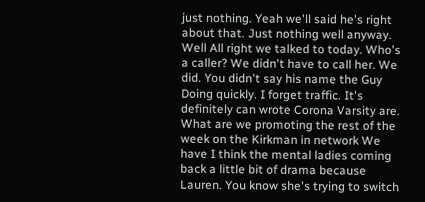just nothing. Yeah we'll said he's right about that. Just nothing well anyway. Well All right we talked to today. Who's a caller? We didn't have to call her. We did. You didn't say his name the Guy Doing quickly. I forget traffic. It's definitely can wrote Corona Varsity are. What are we promoting the rest of the week on the Kirkman in network We have I think the mental ladies coming back a little bit of drama because Lauren. You know she's trying to switch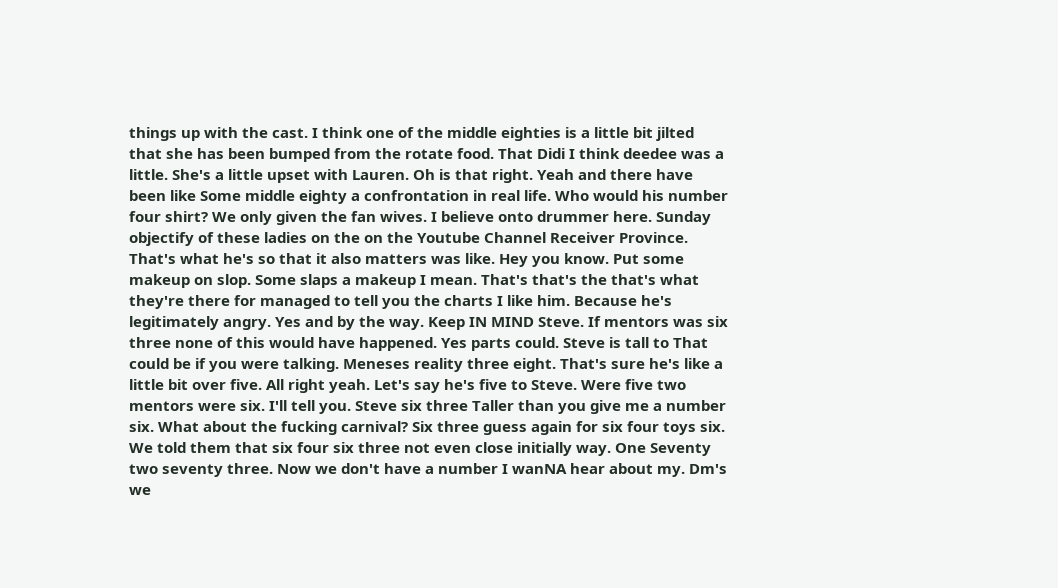things up with the cast. I think one of the middle eighties is a little bit jilted that she has been bumped from the rotate food. That Didi I think deedee was a little. She's a little upset with Lauren. Oh is that right. Yeah and there have been like Some middle eighty a confrontation in real life. Who would his number four shirt? We only given the fan wives. I believe onto drummer here. Sunday objectify of these ladies on the on the Youtube Channel Receiver Province. That's what he's so that it also matters was like. Hey you know. Put some makeup on slop. Some slaps a makeup I mean. That's that's the that's what they're there for managed to tell you the charts I like him. Because he's legitimately angry. Yes and by the way. Keep IN MIND Steve. If mentors was six three none of this would have happened. Yes parts could. Steve is tall to That could be if you were talking. Meneses reality three eight. That's sure he's like a little bit over five. All right yeah. Let's say he's five to Steve. Were five two mentors were six. I'll tell you. Steve six three Taller than you give me a number six. What about the fucking carnival? Six three guess again for six four toys six. We told them that six four six three not even close initially way. One Seventy two seventy three. Now we don't have a number I wanNA hear about my. Dm's we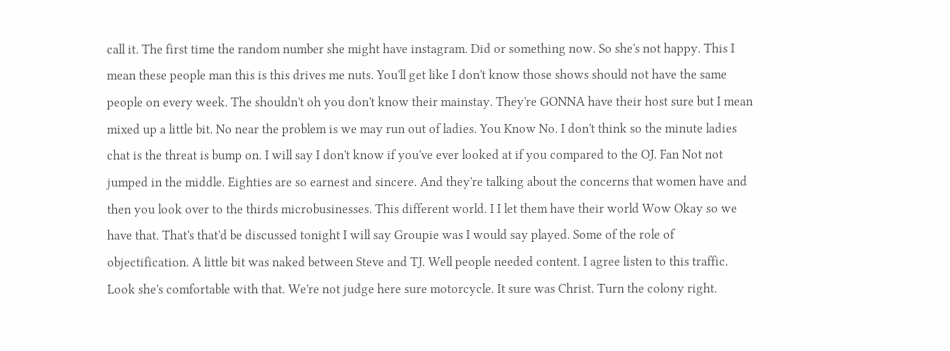call it. The first time the random number she might have instagram. Did or something now. So she's not happy. This I mean these people man this is this drives me nuts. You'll get like I don't know those shows should not have the same people on every week. The shouldn't oh you don't know their mainstay. They're GONNA have their host sure but I mean mixed up a little bit. No near the problem is we may run out of ladies. You Know No. I don't think so the minute ladies chat is the threat is bump on. I will say I don't know if you've ever looked at if you compared to the OJ. Fan Not not jumped in the middle. Eighties are so earnest and sincere. And they're talking about the concerns that women have and then you look over to the thirds microbusinesses. This different world. I I let them have their world Wow Okay so we have that. That's that'd be discussed tonight I will say Groupie was I would say played. Some of the role of objectification. A little bit was naked between Steve and TJ. Well people needed content. I agree listen to this traffic. Look she's comfortable with that. We're not judge here sure motorcycle. It sure was Christ. Turn the colony right.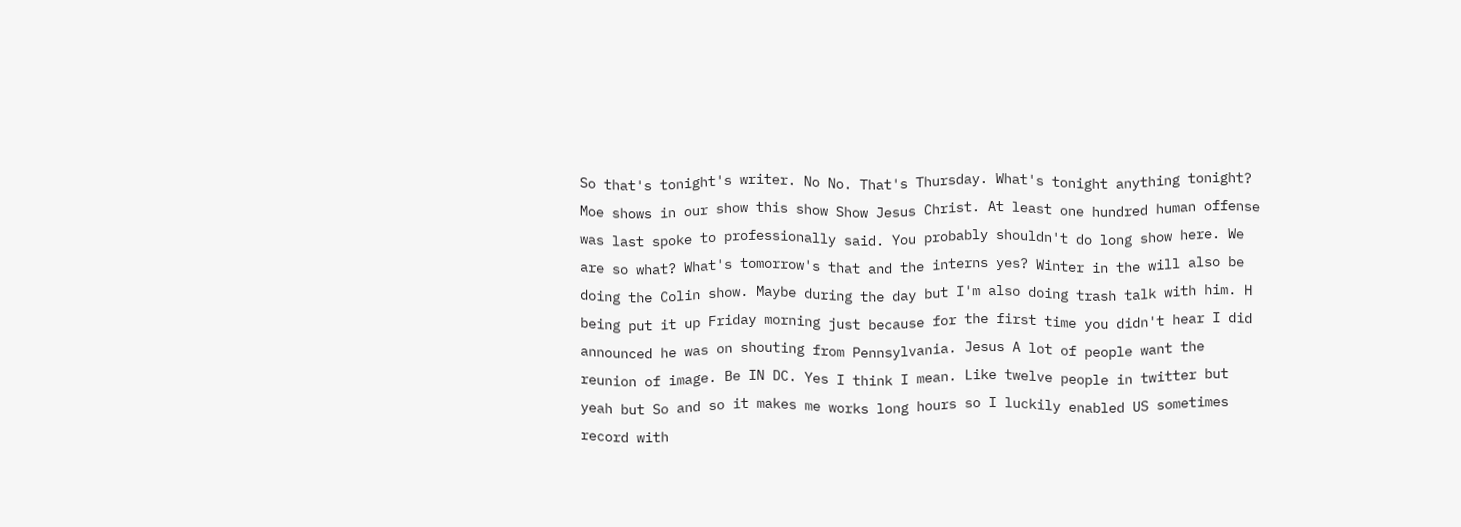So that's tonight's writer. No No. That's Thursday. What's tonight anything tonight? Moe shows in our show this show Show Jesus Christ. At least one hundred human offense was last spoke to professionally said. You probably shouldn't do long show here. We are so what? What's tomorrow's that and the interns yes? Winter in the will also be doing the Colin show. Maybe during the day but I'm also doing trash talk with him. H being put it up Friday morning just because for the first time you didn't hear I did announced he was on shouting from Pennsylvania. Jesus A lot of people want the reunion of image. Be IN DC. Yes I think I mean. Like twelve people in twitter but yeah but So and so it makes me works long hours so I luckily enabled US sometimes record with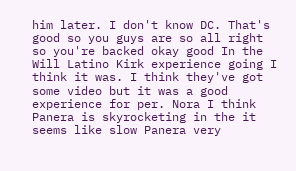him later. I don't know DC. That's good so you guys are so all right so you're backed okay good In the Will Latino Kirk experience going I think it was. I think they've got some video but it was a good experience for per. Nora I think Panera is skyrocketing in the it seems like slow Panera very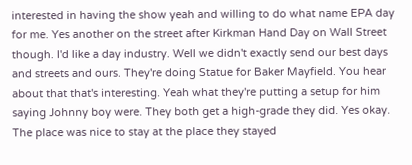interested in having the show yeah and willing to do what name EPA day for me. Yes another on the street after Kirkman Hand Day on Wall Street though. I'd like a day industry. Well we didn't exactly send our best days and streets and ours. They're doing Statue for Baker Mayfield. You hear about that that's interesting. Yeah what they're putting a setup for him saying Johnny boy were. They both get a high-grade they did. Yes okay. The place was nice to stay at the place they stayed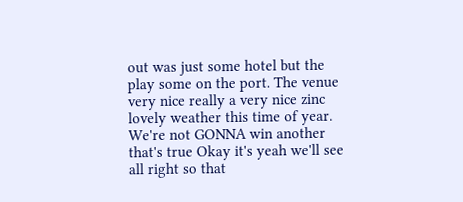out was just some hotel but the play some on the port. The venue very nice really a very nice zinc lovely weather this time of year. We're not GONNA win another that's true Okay it's yeah we'll see all right so that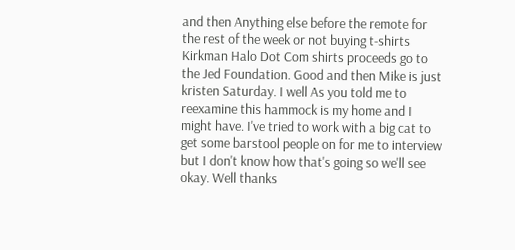and then Anything else before the remote for the rest of the week or not buying t-shirts Kirkman Halo Dot Com shirts proceeds go to the Jed Foundation. Good and then Mike is just kristen Saturday. I well As you told me to reexamine this hammock is my home and I might have. I've tried to work with a big cat to get some barstool people on for me to interview but I don't know how that's going so we'll see okay. Well thanks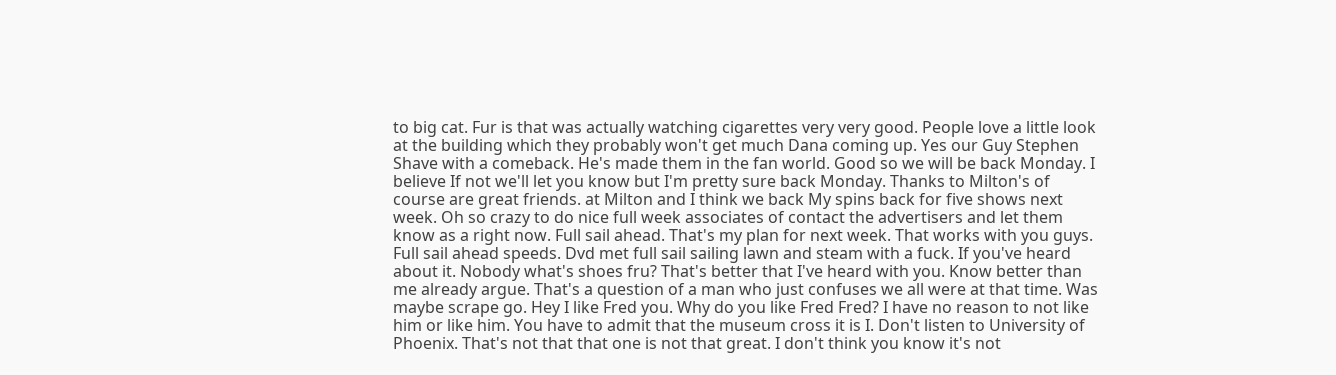to big cat. Fur is that was actually watching cigarettes very very good. People love a little look at the building which they probably won't get much Dana coming up. Yes our Guy Stephen Shave with a comeback. He's made them in the fan world. Good so we will be back Monday. I believe If not we'll let you know but I'm pretty sure back Monday. Thanks to Milton's of course are great friends. at Milton and I think we back My spins back for five shows next week. Oh so crazy to do nice full week associates of contact the advertisers and let them know as a right now. Full sail ahead. That's my plan for next week. That works with you guys. Full sail ahead speeds. Dvd met full sail sailing lawn and steam with a fuck. If you've heard about it. Nobody what's shoes fru? That's better that I've heard with you. Know better than me already argue. That's a question of a man who just confuses we all were at that time. Was maybe scrape go. Hey I like Fred you. Why do you like Fred Fred? I have no reason to not like him or like him. You have to admit that the museum cross it is I. Don't listen to University of Phoenix. That's not that that one is not that great. I don't think you know it's not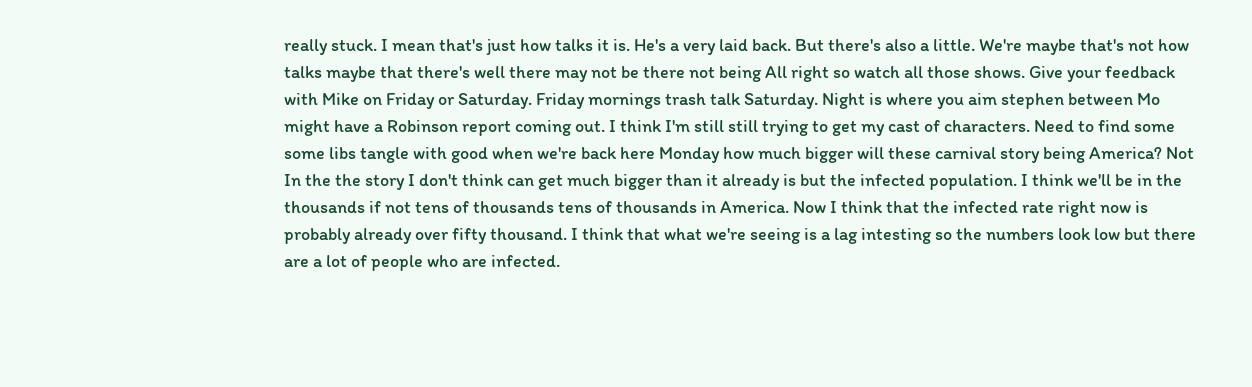really stuck. I mean that's just how talks it is. He's a very laid back. But there's also a little. We're maybe that's not how talks maybe that there's well there may not be there not being All right so watch all those shows. Give your feedback with Mike on Friday or Saturday. Friday mornings trash talk Saturday. Night is where you aim stephen between Mo might have a Robinson report coming out. I think I'm still still trying to get my cast of characters. Need to find some some libs tangle with good when we're back here Monday how much bigger will these carnival story being America? Not In the the story I don't think can get much bigger than it already is but the infected population. I think we'll be in the thousands if not tens of thousands tens of thousands in America. Now I think that the infected rate right now is probably already over fifty thousand. I think that what we're seeing is a lag intesting so the numbers look low but there are a lot of people who are infected.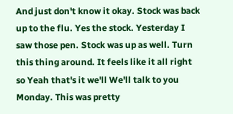And just don't know it okay. Stock was back up to the flu. Yes the stock. Yesterday I saw those pen. Stock was up as well. Turn this thing around. It feels like it all right so Yeah that's it we'll We'll talk to you Monday. This was pretty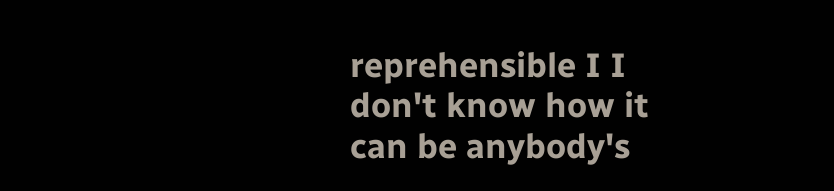reprehensible I I don't know how it can be anybody's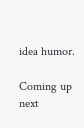idea humor.

Coming up next